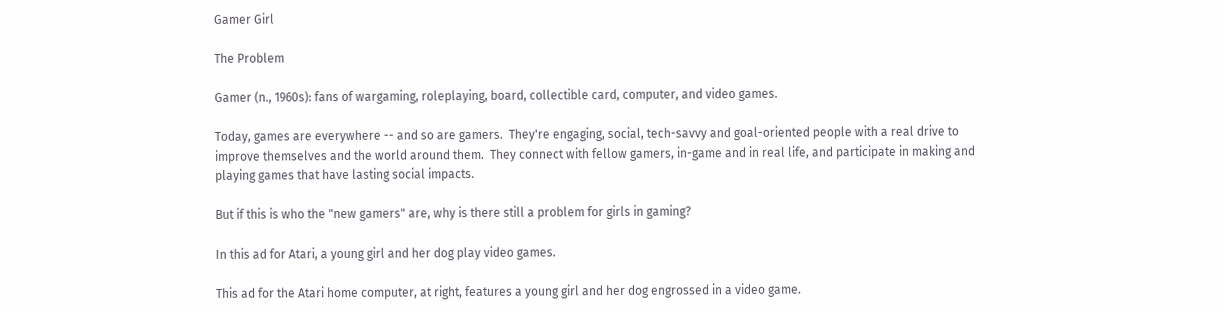Gamer Girl

The Problem

Gamer (n., 1960s): fans of wargaming, roleplaying, board, collectible card, computer, and video games.

Today, games are everywhere -- and so are gamers.  They're engaging, social, tech-savvy and goal-oriented people with a real drive to improve themselves and the world around them.  They connect with fellow gamers, in-game and in real life, and participate in making and playing games that have lasting social impacts.

But if this is who the "new gamers" are, why is there still a problem for girls in gaming?

In this ad for Atari, a young girl and her dog play video games.

This ad for the Atari home computer, at right, features a young girl and her dog engrossed in a video game.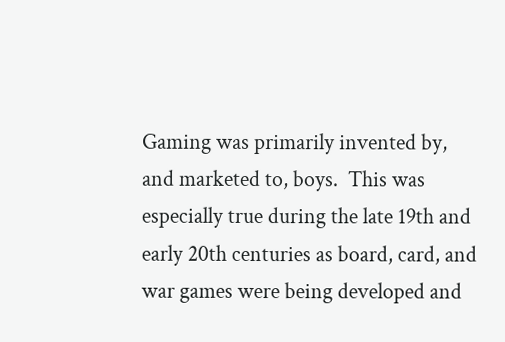Gaming was primarily invented by, and marketed to, boys.  This was especially true during the late 19th and early 20th centuries as board, card, and war games were being developed and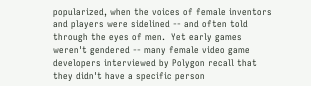popularized, when the voices of female inventors and players were sidelined -- and often told through the eyes of men.  Yet early games weren't gendered -- many female video game developers interviewed by Polygon recall that they didn't have a specific person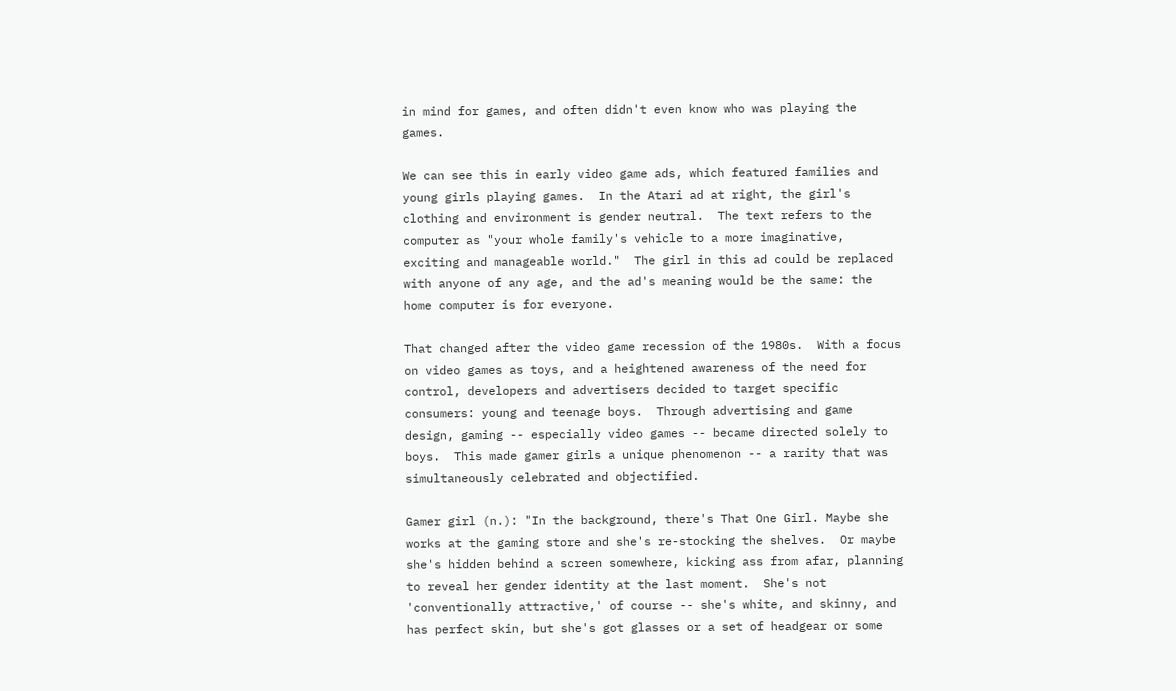in mind for games, and often didn't even know who was playing the games.

We can see this in early video game ads, which featured families and young girls playing games.  In the Atari ad at right, the girl's clothing and environment is gender neutral.  The text refers to the computer as "your whole family's vehicle to a more imaginative, exciting and manageable world."  The girl in this ad could be replaced with anyone of any age, and the ad's meaning would be the same: the home computer is for everyone.

That changed after the video game recession of the 1980s.  With a focus on video games as toys, and a heightened awareness of the need for control, developers and advertisers decided to target specific consumers: young and teenage boys.  Through advertising and game design, gaming -- especially video games -- became directed solely to boys.  This made gamer girls a unique phenomenon -- a rarity that was simultaneously celebrated and objectified.

Gamer girl (n.): "In the background, there's That One Girl. Maybe she works at the gaming store and she's re-stocking the shelves.  Or maybe she's hidden behind a screen somewhere, kicking ass from afar, planning to reveal her gender identity at the last moment.  She's not 'conventionally attractive,' of course -- she's white, and skinny, and has perfect skin, but she's got glasses or a set of headgear or some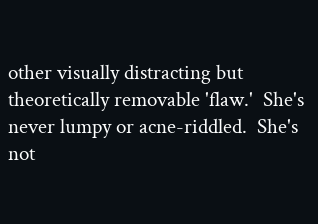other visually distracting but theoretically removable 'flaw.'  She's never lumpy or acne-riddled.  She's not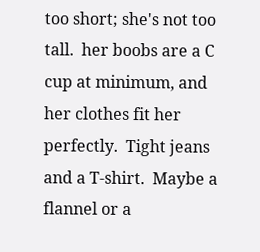too short; she's not too tall.  her boobs are a C cup at minimum, and her clothes fit her perfectly.  Tight jeans and a T-shirt.  Maybe a flannel or a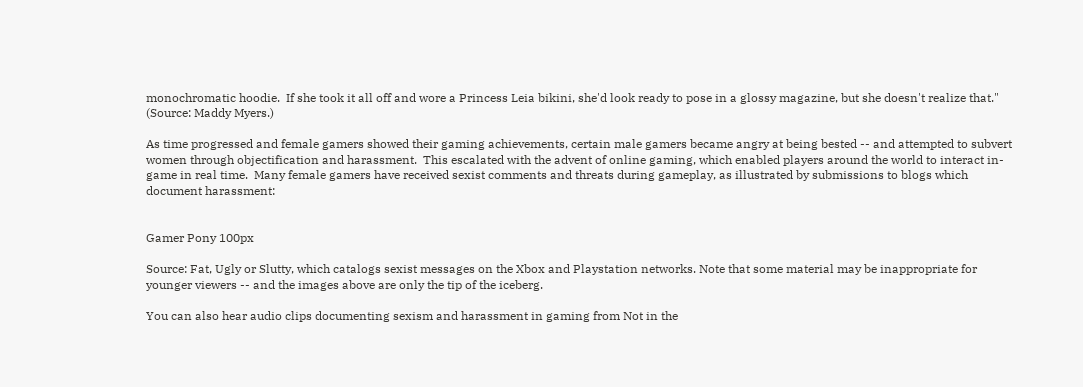monochromatic hoodie.  If she took it all off and wore a Princess Leia bikini, she'd look ready to pose in a glossy magazine, but she doesn't realize that."  (Source: Maddy Myers.)

As time progressed and female gamers showed their gaming achievements, certain male gamers became angry at being bested -- and attempted to subvert women through objectification and harassment.  This escalated with the advent of online gaming, which enabled players around the world to interact in-game in real time.  Many female gamers have received sexist comments and threats during gameplay, as illustrated by submissions to blogs which document harassment:


Gamer Pony 100px

Source: Fat, Ugly or Slutty, which catalogs sexist messages on the Xbox and Playstation networks. Note that some material may be inappropriate for younger viewers -- and the images above are only the tip of the iceberg.

You can also hear audio clips documenting sexism and harassment in gaming from Not in the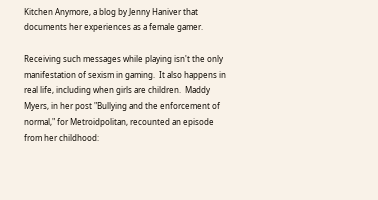Kitchen Anymore, a blog by Jenny Haniver that documents her experiences as a female gamer.

Receiving such messages while playing isn't the only manifestation of sexism in gaming.  It also happens in real life, including when girls are children.  Maddy Myers, in her post "Bullying and the enforcement of normal," for Metroidpolitan, recounted an episode from her childhood: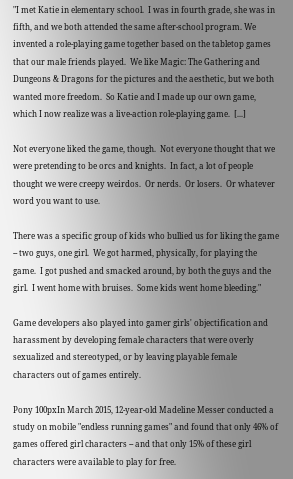"I met Katie in elementary school.  I was in fourth grade, she was in fifth, and we both attended the same after-school program. We invented a role-playing game together based on the tabletop games that our male friends played.  We like Magic: The Gathering and Dungeons & Dragons for the pictures and the aesthetic, but we both wanted more freedom.  So Katie and I made up our own game, which I now realize was a live-action role-playing game.  [...]

Not everyone liked the game, though.  Not everyone thought that we were pretending to be orcs and knights.  In fact, a lot of people thought we were creepy weirdos.  Or nerds.  Or losers.  Or whatever word you want to use.

There was a specific group of kids who bullied us for liking the game -- two guys, one girl.  We got harmed, physically, for playing the game.  I got pushed and smacked around, by both the guys and the girl.  I went home with bruises.  Some kids went home bleeding."

Game developers also played into gamer girls' objectification and harassment by developing female characters that were overly sexualized and stereotyped, or by leaving playable female characters out of games entirely.

Pony 100pxIn March 2015, 12-year-old Madeline Messer conducted a study on mobile "endless running games" and found that only 46% of games offered girl characters -- and that only 15% of these girl characters were available to play for free.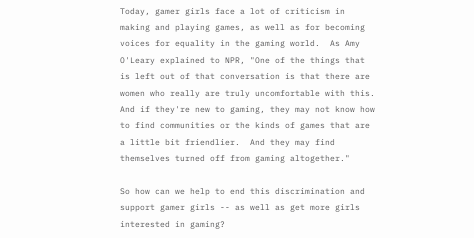Today, gamer girls face a lot of criticism in making and playing games, as well as for becoming voices for equality in the gaming world.  As Amy O'Leary explained to NPR, "One of the things that is left out of that conversation is that there are women who really are truly uncomfortable with this.  And if they're new to gaming, they may not know how to find communities or the kinds of games that are a little bit friendlier.  And they may find themselves turned off from gaming altogether."

So how can we help to end this discrimination and support gamer girls -- as well as get more girls interested in gaming?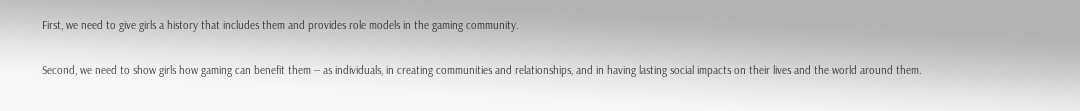First, we need to give girls a history that includes them and provides role models in the gaming community.

Second, we need to show girls how gaming can benefit them -- as individuals, in creating communities and relationships, and in having lasting social impacts on their lives and the world around them.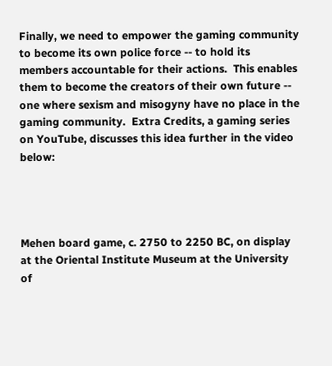Finally, we need to empower the gaming community to become its own police force -- to hold its members accountable for their actions.  This enables them to become the creators of their own future -- one where sexism and misogyny have no place in the gaming community.  Extra Credits, a gaming series on YouTube, discusses this idea further in the video below:




Mehen board game, c. 2750 to 2250 BC, on display at the Oriental Institute Museum at the University of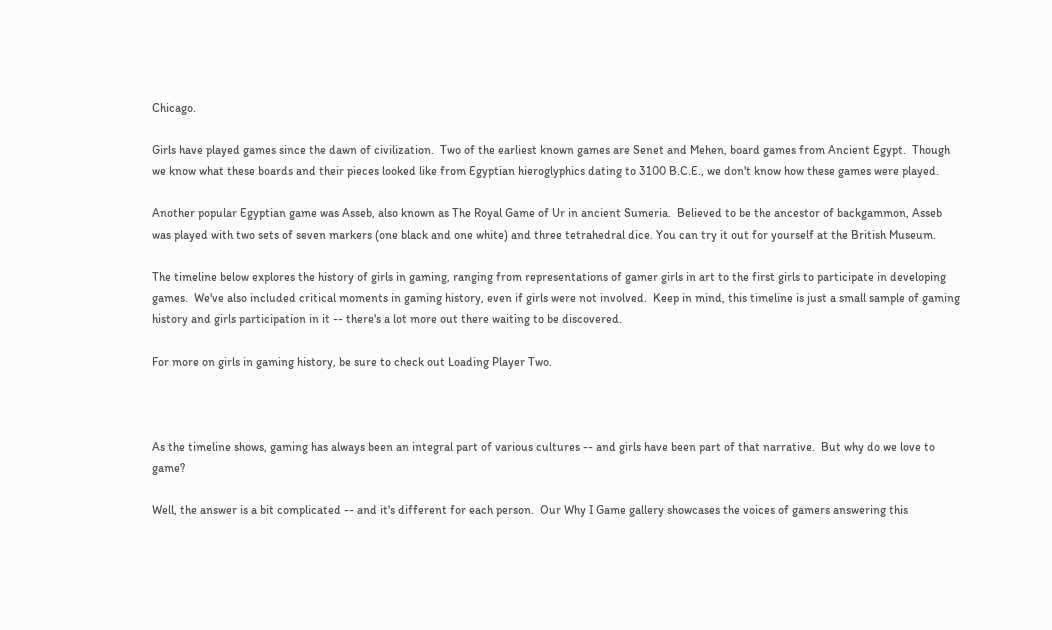Chicago.

Girls have played games since the dawn of civilization.  Two of the earliest known games are Senet and Mehen, board games from Ancient Egypt.  Though we know what these boards and their pieces looked like from Egyptian hieroglyphics dating to 3100 B.C.E., we don't know how these games were played.

Another popular Egyptian game was Asseb, also known as The Royal Game of Ur in ancient Sumeria.  Believed to be the ancestor of backgammon, Asseb was played with two sets of seven markers (one black and one white) and three tetrahedral dice. You can try it out for yourself at the British Museum.

The timeline below explores the history of girls in gaming, ranging from representations of gamer girls in art to the first girls to participate in developing games.  We've also included critical moments in gaming history, even if girls were not involved.  Keep in mind, this timeline is just a small sample of gaming history and girls participation in it -- there's a lot more out there waiting to be discovered.

For more on girls in gaming history, be sure to check out Loading Player Two.



As the timeline shows, gaming has always been an integral part of various cultures -- and girls have been part of that narrative.  But why do we love to game?

Well, the answer is a bit complicated -- and it's different for each person.  Our Why I Game gallery showcases the voices of gamers answering this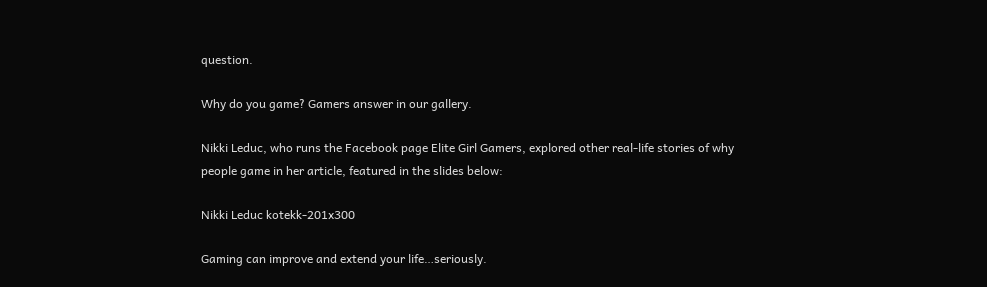question.

Why do you game? Gamers answer in our gallery.

Nikki Leduc, who runs the Facebook page Elite Girl Gamers, explored other real-life stories of why people game in her article, featured in the slides below:

Nikki Leduc kotekk-201x300

Gaming can improve and extend your life…seriously.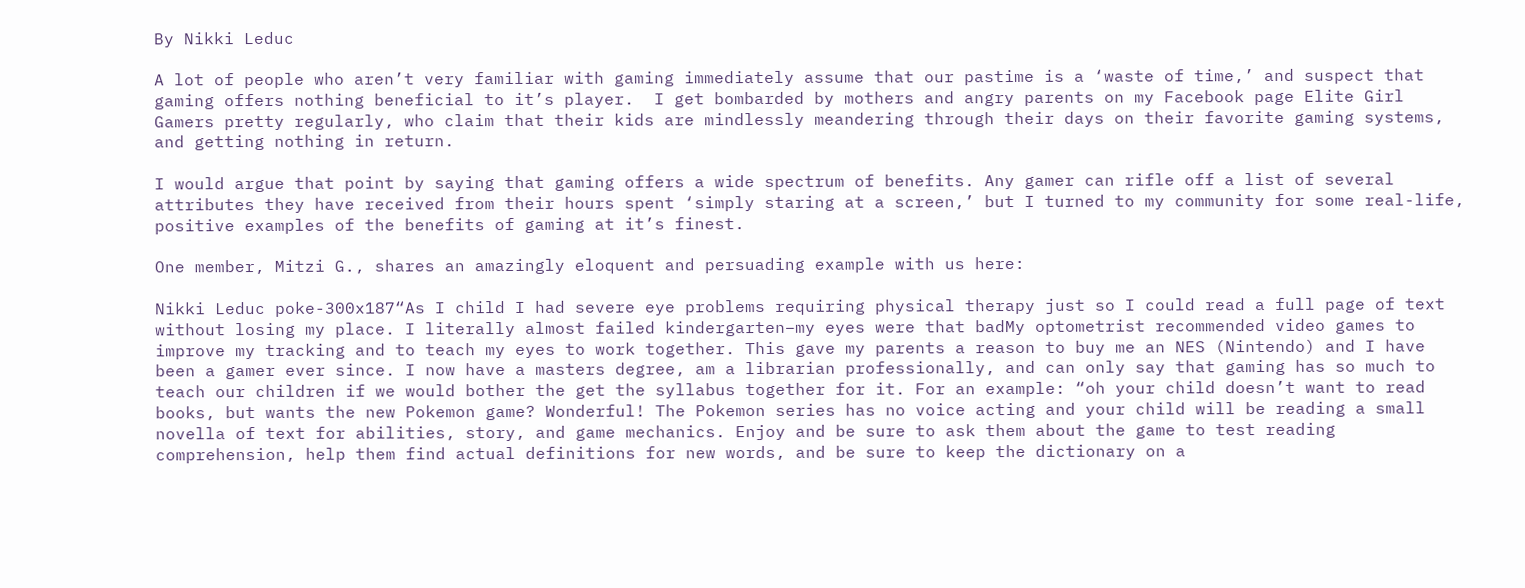By Nikki Leduc

A lot of people who aren’t very familiar with gaming immediately assume that our pastime is a ‘waste of time,’ and suspect that gaming offers nothing beneficial to it’s player.  I get bombarded by mothers and angry parents on my Facebook page Elite Girl Gamers pretty regularly, who claim that their kids are mindlessly meandering through their days on their favorite gaming systems, and getting nothing in return.

I would argue that point by saying that gaming offers a wide spectrum of benefits. Any gamer can rifle off a list of several attributes they have received from their hours spent ‘simply staring at a screen,’ but I turned to my community for some real-life, positive examples of the benefits of gaming at it’s finest.

One member, Mitzi G., shares an amazingly eloquent and persuading example with us here:

Nikki Leduc poke-300x187“As I child I had severe eye problems requiring physical therapy just so I could read a full page of text without losing my place. I literally almost failed kindergarten–my eyes were that badMy optometrist recommended video games to improve my tracking and to teach my eyes to work together. This gave my parents a reason to buy me an NES (Nintendo) and I have been a gamer ever since. I now have a masters degree, am a librarian professionally, and can only say that gaming has so much to teach our children if we would bother the get the syllabus together for it. For an example: “oh your child doesn’t want to read books, but wants the new Pokemon game? Wonderful! The Pokemon series has no voice acting and your child will be reading a small novella of text for abilities, story, and game mechanics. Enjoy and be sure to ask them about the game to test reading comprehension, help them find actual definitions for new words, and be sure to keep the dictionary on a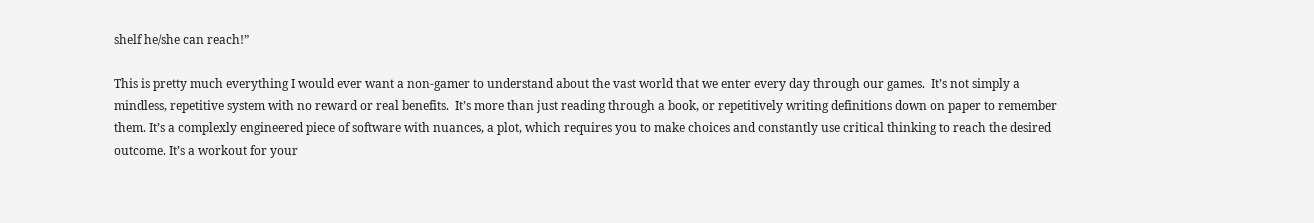shelf he/she can reach!”

This is pretty much everything I would ever want a non-gamer to understand about the vast world that we enter every day through our games.  It’s not simply a mindless, repetitive system with no reward or real benefits.  It’s more than just reading through a book, or repetitively writing definitions down on paper to remember them. It’s a complexly engineered piece of software with nuances, a plot, which requires you to make choices and constantly use critical thinking to reach the desired outcome. It’s a workout for your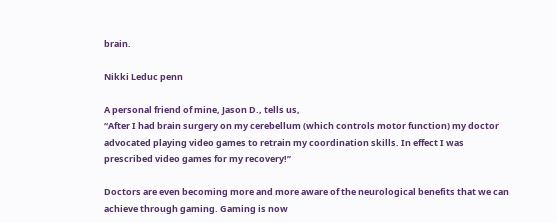brain.

Nikki Leduc penn

A personal friend of mine, Jason D., tells us,
“After I had brain surgery on my cerebellum (which controls motor function) my doctor advocated playing video games to retrain my coordination skills. In effect I was prescribed video games for my recovery!”

Doctors are even becoming more and more aware of the neurological benefits that we can achieve through gaming. Gaming is now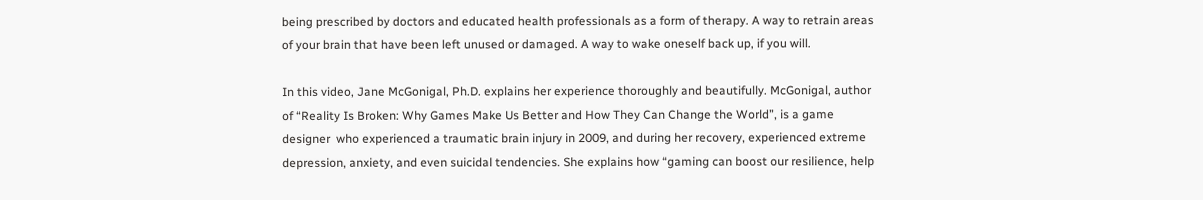being prescribed by doctors and educated health professionals as a form of therapy. A way to retrain areas of your brain that have been left unused or damaged. A way to wake oneself back up, if you will.

In this video, Jane McGonigal, Ph.D. explains her experience thoroughly and beautifully. McGonigal, author of “Reality Is Broken: Why Games Make Us Better and How They Can Change the World”, is a game designer  who experienced a traumatic brain injury in 2009, and during her recovery, experienced extreme depression, anxiety, and even suicidal tendencies. She explains how “gaming can boost our resilience, help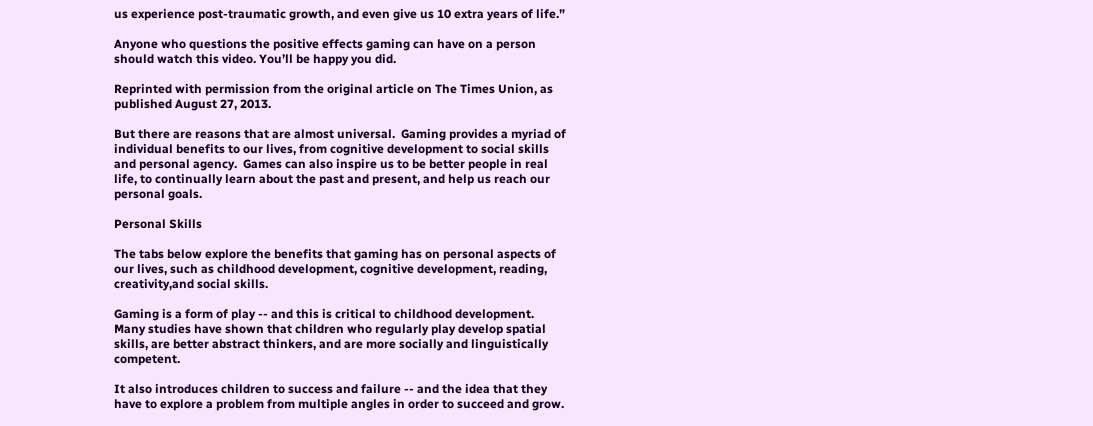us experience post-traumatic growth, and even give us 10 extra years of life.”

Anyone who questions the positive effects gaming can have on a person should watch this video. You’ll be happy you did.

Reprinted with permission from the original article on The Times Union, as published August 27, 2013.

But there are reasons that are almost universal.  Gaming provides a myriad of individual benefits to our lives, from cognitive development to social skills and personal agency.  Games can also inspire us to be better people in real life, to continually learn about the past and present, and help us reach our personal goals.

Personal Skills

The tabs below explore the benefits that gaming has on personal aspects of our lives, such as childhood development, cognitive development, reading, creativity,and social skills.

Gaming is a form of play -- and this is critical to childhood development.  Many studies have shown that children who regularly play develop spatial skills, are better abstract thinkers, and are more socially and linguistically competent.

It also introduces children to success and failure -- and the idea that they have to explore a problem from multiple angles in order to succeed and grow.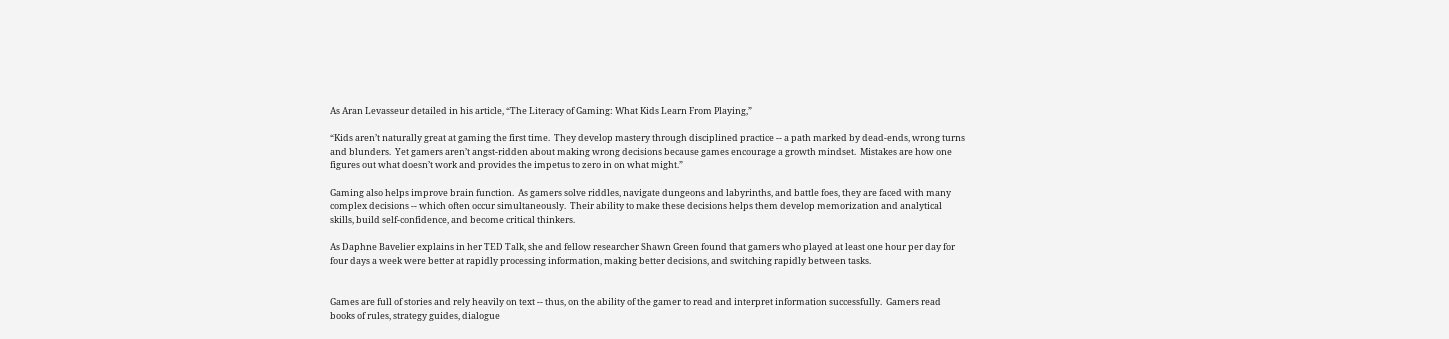As Aran Levasseur detailed in his article, “The Literacy of Gaming: What Kids Learn From Playing,”

“Kids aren’t naturally great at gaming the first time.  They develop mastery through disciplined practice -- a path marked by dead-ends, wrong turns and blunders.  Yet gamers aren’t angst-ridden about making wrong decisions because games encourage a growth mindset.  Mistakes are how one figures out what doesn’t work and provides the impetus to zero in on what might.”

Gaming also helps improve brain function.  As gamers solve riddles, navigate dungeons and labyrinths, and battle foes, they are faced with many complex decisions -- which often occur simultaneously.  Their ability to make these decisions helps them develop memorization and analytical skills, build self-confidence, and become critical thinkers.

As Daphne Bavelier explains in her TED Talk, she and fellow researcher Shawn Green found that gamers who played at least one hour per day for four days a week were better at rapidly processing information, making better decisions, and switching rapidly between tasks.


Games are full of stories and rely heavily on text -- thus, on the ability of the gamer to read and interpret information successfully.  Gamers read books of rules, strategy guides, dialogue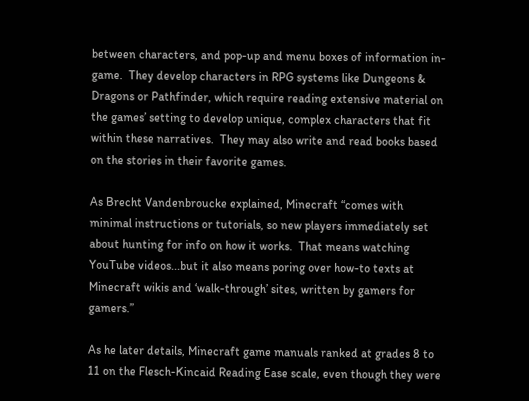between characters, and pop-up and menu boxes of information in-game.  They develop characters in RPG systems like Dungeons & Dragons or Pathfinder, which require reading extensive material on the games’ setting to develop unique, complex characters that fit within these narratives.  They may also write and read books based on the stories in their favorite games.

As Brecht Vandenbroucke explained, Minecraft “comes with minimal instructions or tutorials, so new players immediately set about hunting for info on how it works.  That means watching YouTube videos...but it also means poring over how-to texts at Minecraft wikis and ‘walk-through’ sites, written by gamers for gamers.”

As he later details, Minecraft game manuals ranked at grades 8 to 11 on the Flesch-Kincaid Reading Ease scale, even though they were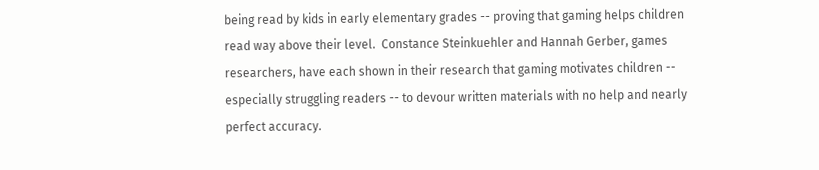being read by kids in early elementary grades -- proving that gaming helps children read way above their level.  Constance Steinkuehler and Hannah Gerber, games researchers, have each shown in their research that gaming motivates children -- especially struggling readers -- to devour written materials with no help and nearly perfect accuracy.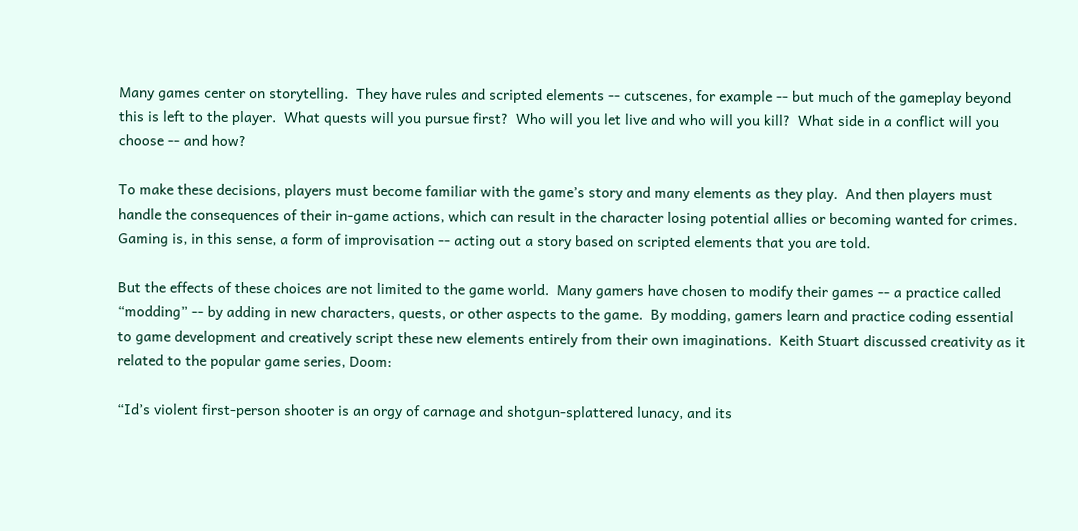Many games center on storytelling.  They have rules and scripted elements -- cutscenes, for example -- but much of the gameplay beyond this is left to the player.  What quests will you pursue first?  Who will you let live and who will you kill?  What side in a conflict will you choose -- and how?

To make these decisions, players must become familiar with the game’s story and many elements as they play.  And then players must handle the consequences of their in-game actions, which can result in the character losing potential allies or becoming wanted for crimes.  Gaming is, in this sense, a form of improvisation -- acting out a story based on scripted elements that you are told.

But the effects of these choices are not limited to the game world.  Many gamers have chosen to modify their games -- a practice called “modding” -- by adding in new characters, quests, or other aspects to the game.  By modding, gamers learn and practice coding essential to game development and creatively script these new elements entirely from their own imaginations.  Keith Stuart discussed creativity as it related to the popular game series, Doom:

“Id’s violent first-person shooter is an orgy of carnage and shotgun-splattered lunacy, and its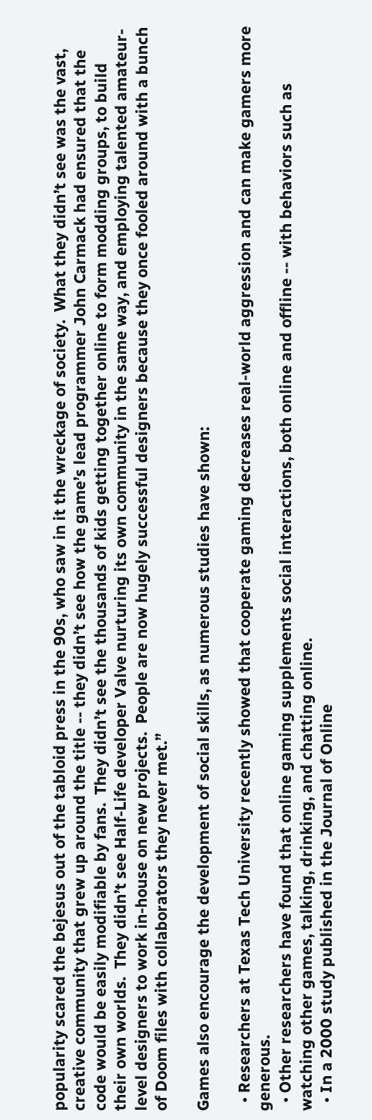popularity scared the bejesus out of the tabloid press in the 90s, who saw in it the wreckage of society.  What they didn’t see was the vast, creative community that grew up around the title -- they didn’t see how the game’s lead programmer John Carmack had ensured that the code would be easily modifiable by fans.  They didn’t see the thousands of kids getting together online to form modding groups, to build their own worlds.  They didn’t see Half-Life developer Valve nurturing its own community in the same way, and employing talented amateur-level designers to work in-house on new projects.  People are now hugely successful designers because they once fooled around with a bunch of Doom files with collaborators they never met.”

Games also encourage the development of social skills, as numerous studies have shown:

  • Researchers at Texas Tech University recently showed that cooperate gaming decreases real-world aggression and can make gamers more generous.
  • Other researchers have found that online gaming supplements social interactions, both online and offline -- with behaviors such as watching other games, talking, drinking, and chatting online.
  • In a 2000 study published in the Journal of Online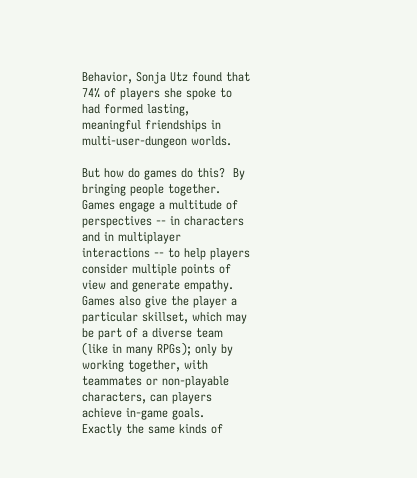Behavior, Sonja Utz found that 74% of players she spoke to had formed lasting, meaningful friendships in multi-user-dungeon worlds.

But how do games do this?  By bringing people together.  Games engage a multitude of perspectives -- in characters and in multiplayer interactions -- to help players consider multiple points of view and generate empathy. Games also give the player a particular skillset, which may be part of a diverse team (like in many RPGs); only by working together, with teammates or non-playable characters, can players achieve in-game goals.  Exactly the same kinds of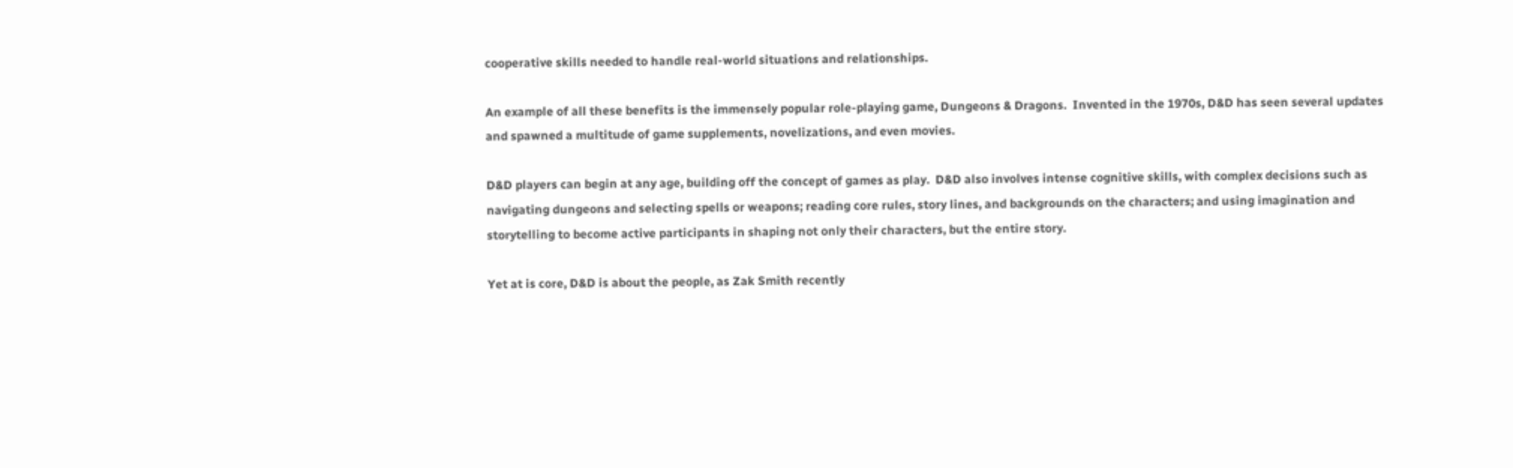cooperative skills needed to handle real-world situations and relationships.

An example of all these benefits is the immensely popular role-playing game, Dungeons & Dragons.  Invented in the 1970s, D&D has seen several updates and spawned a multitude of game supplements, novelizations, and even movies.

D&D players can begin at any age, building off the concept of games as play.  D&D also involves intense cognitive skills, with complex decisions such as navigating dungeons and selecting spells or weapons; reading core rules, story lines, and backgrounds on the characters; and using imagination and storytelling to become active participants in shaping not only their characters, but the entire story.

Yet at is core, D&D is about the people, as Zak Smith recently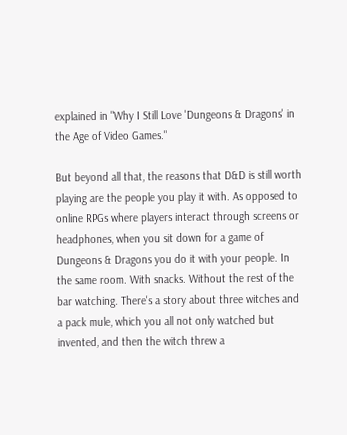explained in "Why I Still Love 'Dungeons & Dragons' in the Age of Video Games."

But beyond all that, the reasons that D&D is still worth playing are the people you play it with. As opposed to online RPGs where players interact through screens or headphones, when you sit down for a game of Dungeons & Dragons you do it with your people. In the same room. With snacks. Without the rest of the bar watching. There's a story about three witches and a pack mule, which you all not only watched but invented, and then the witch threw a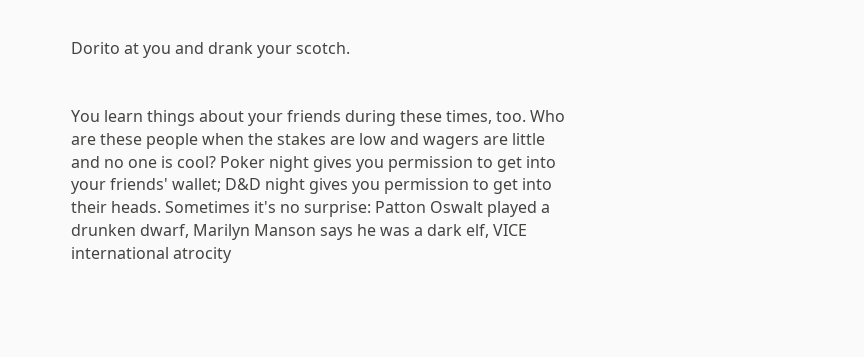Dorito at you and drank your scotch.


You learn things about your friends during these times, too. Who are these people when the stakes are low and wagers are little and no one is cool? Poker night gives you permission to get into your friends' wallet; D&D night gives you permission to get into their heads. Sometimes it's no surprise: Patton Oswalt played a drunken dwarf, Marilyn Manson says he was a dark elf, VICE international atrocity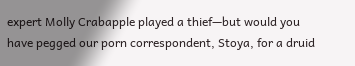expert Molly Crabapple played a thief—but would you have pegged our porn correspondent, Stoya, for a druid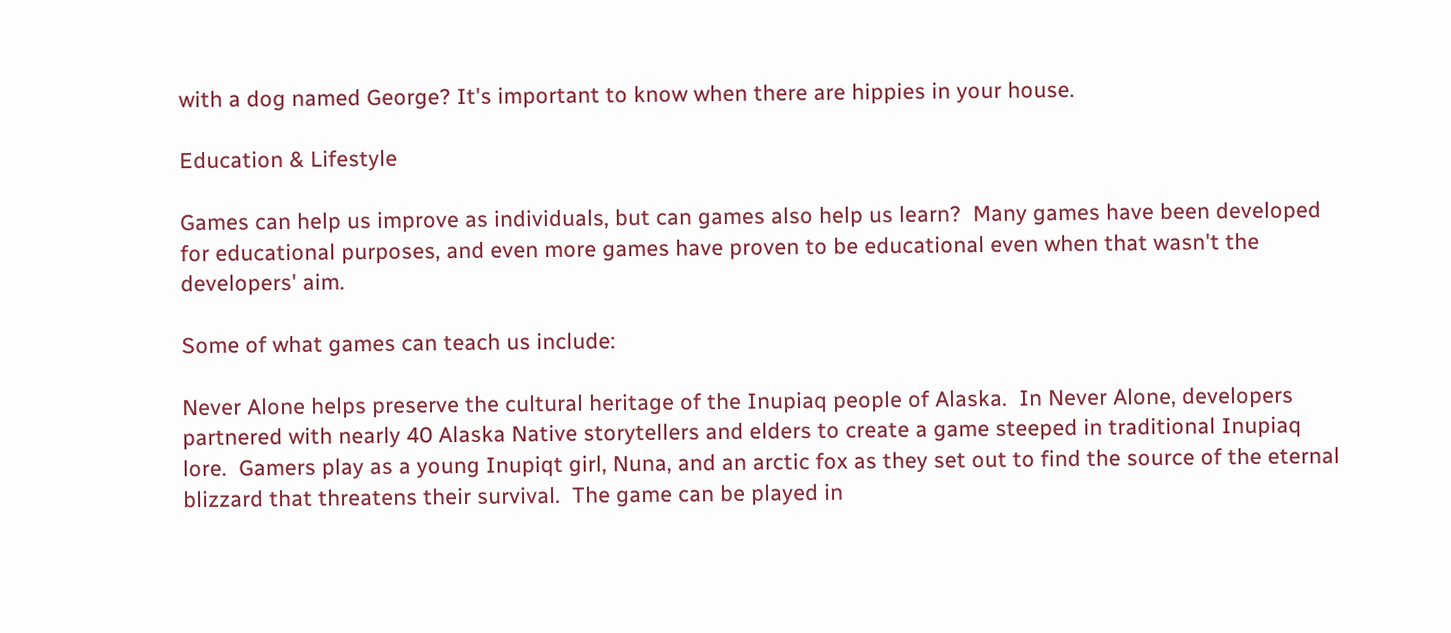with a dog named George? It's important to know when there are hippies in your house.

Education & Lifestyle

Games can help us improve as individuals, but can games also help us learn?  Many games have been developed for educational purposes, and even more games have proven to be educational even when that wasn't the developers' aim.

Some of what games can teach us include:

Never Alone helps preserve the cultural heritage of the Inupiaq people of Alaska.  In Never Alone, developers partnered with nearly 40 Alaska Native storytellers and elders to create a game steeped in traditional Inupiaq lore.  Gamers play as a young Inupiqt girl, Nuna, and an arctic fox as they set out to find the source of the eternal blizzard that threatens their survival.  The game can be played in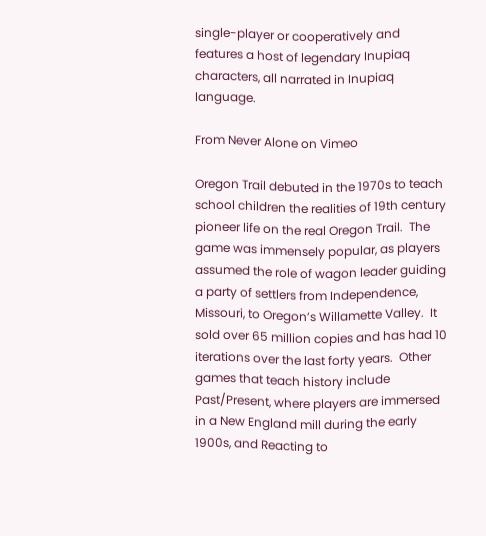single-player or cooperatively and features a host of legendary Inupiaq characters, all narrated in Inupiaq language.

From Never Alone on Vimeo

Oregon Trail debuted in the 1970s to teach school children the realities of 19th century pioneer life on the real Oregon Trail.  The game was immensely popular, as players assumed the role of wagon leader guiding a party of settlers from Independence, Missouri, to Oregon’s Willamette Valley.  It sold over 65 million copies and has had 10 iterations over the last forty years.  Other games that teach history include Past/Present, where players are immersed in a New England mill during the early 1900s, and Reacting to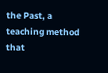the Past, a teaching method that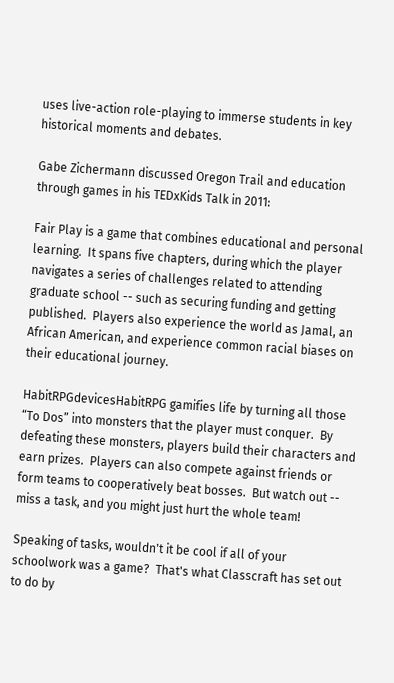uses live-action role-playing to immerse students in key historical moments and debates.

Gabe Zichermann discussed Oregon Trail and education through games in his TEDxKids Talk in 2011:

Fair Play is a game that combines educational and personal learning.  It spans five chapters, during which the player navigates a series of challenges related to attending graduate school -- such as securing funding and getting published.  Players also experience the world as Jamal, an African American, and experience common racial biases on their educational journey.

HabitRPGdevicesHabitRPG gamifies life by turning all those “To Dos” into monsters that the player must conquer.  By defeating these monsters, players build their characters and earn prizes.  Players can also compete against friends or form teams to cooperatively beat bosses.  But watch out -- miss a task, and you might just hurt the whole team!

Speaking of tasks, wouldn't it be cool if all of your schoolwork was a game?  That's what Classcraft has set out to do by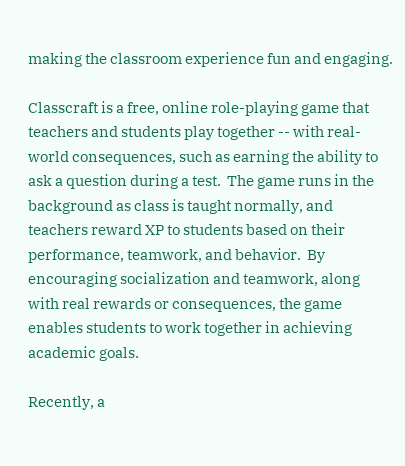making the classroom experience fun and engaging.

Classcraft is a free, online role-playing game that teachers and students play together -- with real-world consequences, such as earning the ability to ask a question during a test.  The game runs in the background as class is taught normally, and teachers reward XP to students based on their performance, teamwork, and behavior.  By encouraging socialization and teamwork, along with real rewards or consequences, the game enables students to work together in achieving academic goals.

Recently, a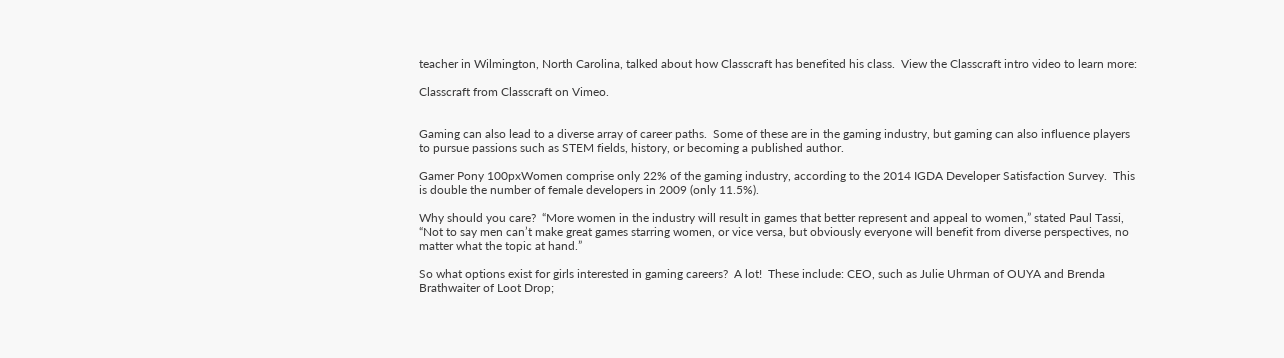teacher in Wilmington, North Carolina, talked about how Classcraft has benefited his class.  View the Classcraft intro video to learn more:

Classcraft from Classcraft on Vimeo.


Gaming can also lead to a diverse array of career paths.  Some of these are in the gaming industry, but gaming can also influence players to pursue passions such as STEM fields, history, or becoming a published author.

Gamer Pony 100pxWomen comprise only 22% of the gaming industry, according to the 2014 IGDA Developer Satisfaction Survey.  This is double the number of female developers in 2009 (only 11.5%).

Why should you care?  “More women in the industry will result in games that better represent and appeal to women,” stated Paul Tassi, “Not to say men can’t make great games starring women, or vice versa, but obviously everyone will benefit from diverse perspectives, no matter what the topic at hand.”

So what options exist for girls interested in gaming careers?  A lot!  These include: CEO, such as Julie Uhrman of OUYA and Brenda Brathwaiter of Loot Drop;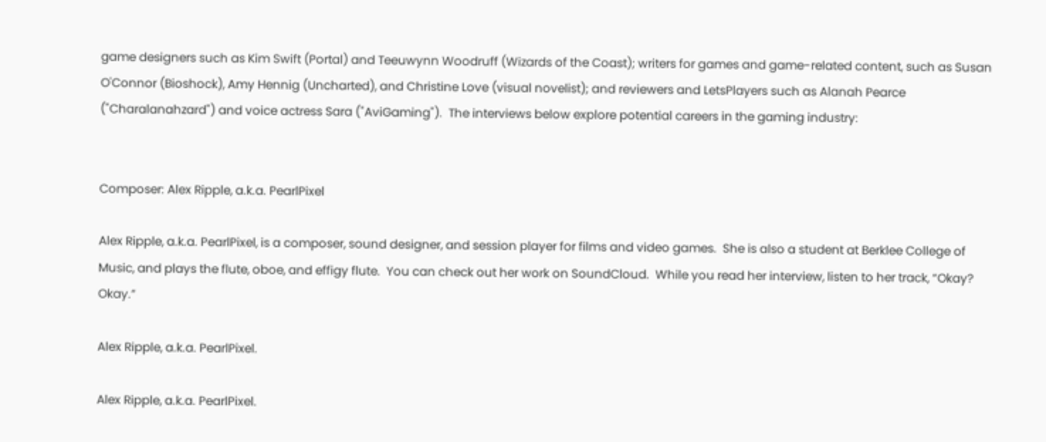game designers such as Kim Swift (Portal) and Teeuwynn Woodruff (Wizards of the Coast); writers for games and game-related content, such as Susan O'Connor (Bioshock), Amy Hennig (Uncharted), and Christine Love (visual novelist); and reviewers and LetsPlayers such as Alanah Pearce ("Charalanahzard") and voice actress Sara ("AviGaming").  The interviews below explore potential careers in the gaming industry:


Composer: Alex Ripple, a.k.a. PearlPixel

Alex Ripple, a.k.a. PearlPixel, is a composer, sound designer, and session player for films and video games.  She is also a student at Berklee College of Music, and plays the flute, oboe, and effigy flute.  You can check out her work on SoundCloud.  While you read her interview, listen to her track, “Okay? Okay.”

Alex Ripple, a.k.a. PearlPixel.

Alex Ripple, a.k.a. PearlPixel.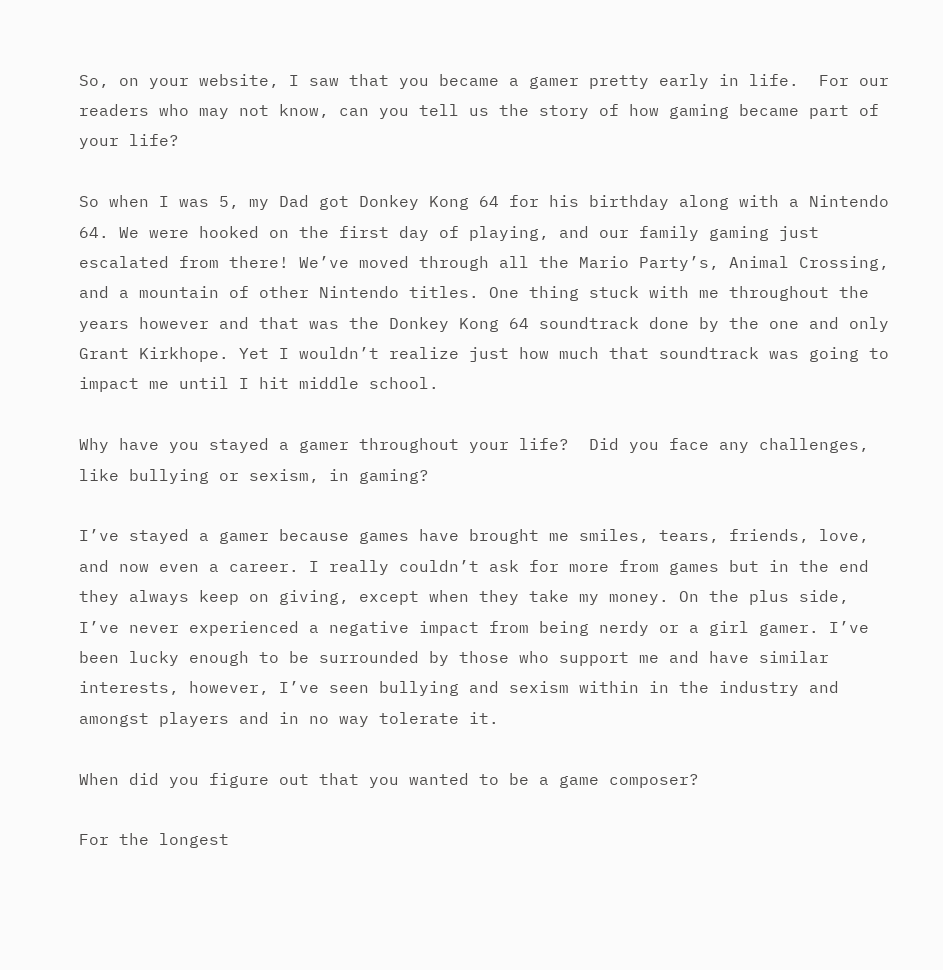So, on your website, I saw that you became a gamer pretty early in life.  For our readers who may not know, can you tell us the story of how gaming became part of your life?

So when I was 5, my Dad got Donkey Kong 64 for his birthday along with a Nintendo 64. We were hooked on the first day of playing, and our family gaming just escalated from there! We’ve moved through all the Mario Party’s, Animal Crossing, and a mountain of other Nintendo titles. One thing stuck with me throughout the years however and that was the Donkey Kong 64 soundtrack done by the one and only Grant Kirkhope. Yet I wouldn’t realize just how much that soundtrack was going to impact me until I hit middle school.

Why have you stayed a gamer throughout your life?  Did you face any challenges, like bullying or sexism, in gaming?

I’ve stayed a gamer because games have brought me smiles, tears, friends, love, and now even a career. I really couldn’t ask for more from games but in the end they always keep on giving, except when they take my money. On the plus side, I’ve never experienced a negative impact from being nerdy or a girl gamer. I’ve been lucky enough to be surrounded by those who support me and have similar interests, however, I’ve seen bullying and sexism within in the industry and amongst players and in no way tolerate it.

When did you figure out that you wanted to be a game composer?

For the longest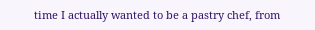time I actually wanted to be a pastry chef, from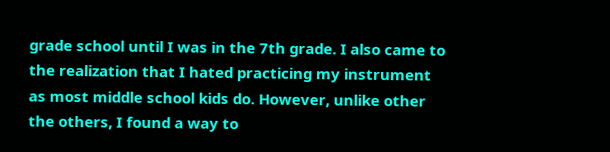grade school until I was in the 7th grade. I also came to the realization that I hated practicing my instrument as most middle school kids do. However, unlike other the others, I found a way to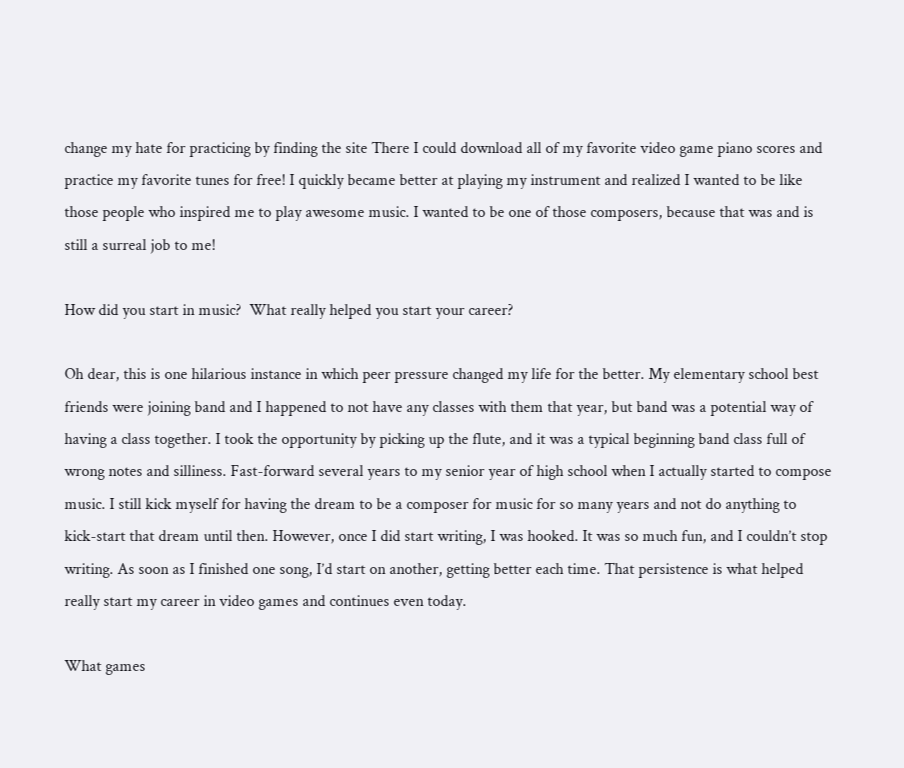change my hate for practicing by finding the site There I could download all of my favorite video game piano scores and practice my favorite tunes for free! I quickly became better at playing my instrument and realized I wanted to be like those people who inspired me to play awesome music. I wanted to be one of those composers, because that was and is still a surreal job to me!

How did you start in music?  What really helped you start your career?

Oh dear, this is one hilarious instance in which peer pressure changed my life for the better. My elementary school best friends were joining band and I happened to not have any classes with them that year, but band was a potential way of having a class together. I took the opportunity by picking up the flute, and it was a typical beginning band class full of wrong notes and silliness. Fast-forward several years to my senior year of high school when I actually started to compose music. I still kick myself for having the dream to be a composer for music for so many years and not do anything to kick-start that dream until then. However, once I did start writing, I was hooked. It was so much fun, and I couldn’t stop writing. As soon as I finished one song, I’d start on another, getting better each time. That persistence is what helped really start my career in video games and continues even today.

What games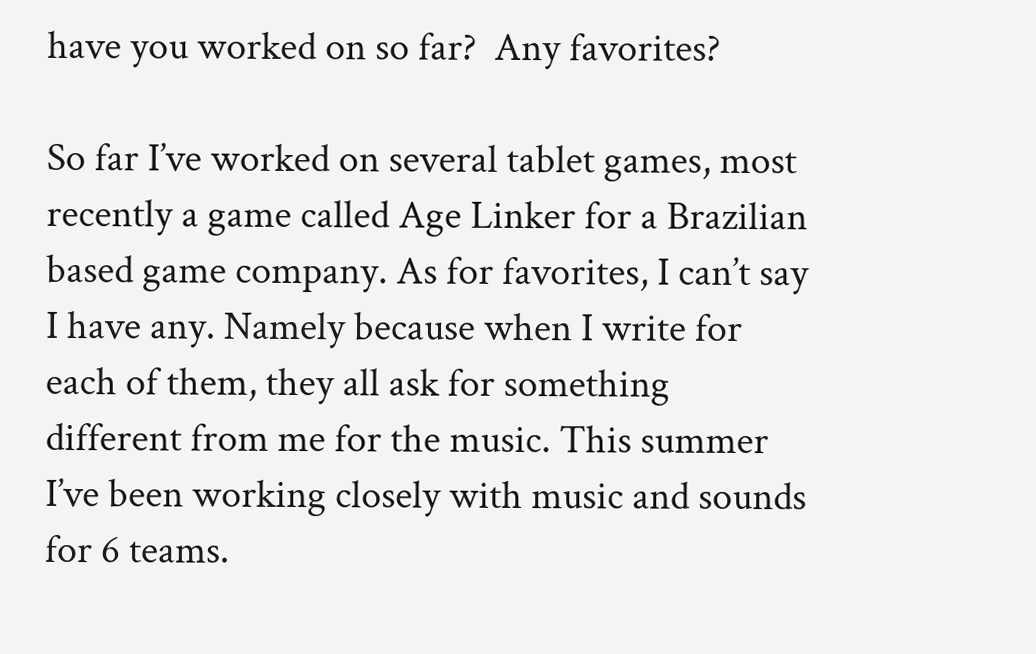have you worked on so far?  Any favorites?

So far I’ve worked on several tablet games, most recently a game called Age Linker for a Brazilian based game company. As for favorites, I can’t say I have any. Namely because when I write for each of them, they all ask for something different from me for the music. This summer I’ve been working closely with music and sounds for 6 teams.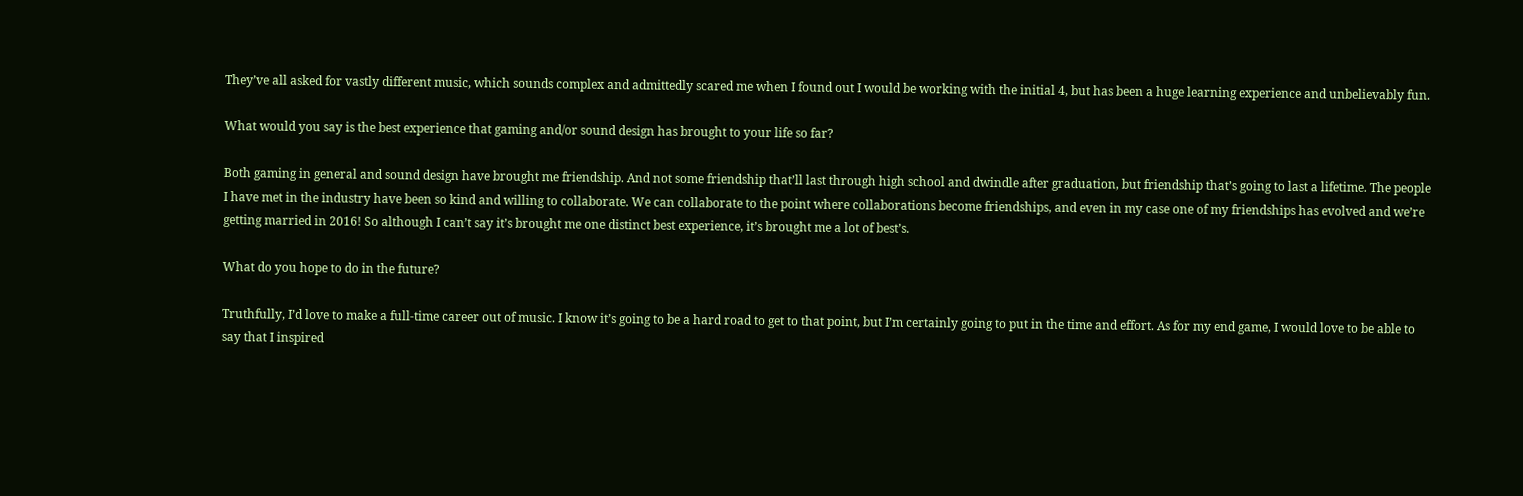They’ve all asked for vastly different music, which sounds complex and admittedly scared me when I found out I would be working with the initial 4, but has been a huge learning experience and unbelievably fun.

What would you say is the best experience that gaming and/or sound design has brought to your life so far?

Both gaming in general and sound design have brought me friendship. And not some friendship that’ll last through high school and dwindle after graduation, but friendship that’s going to last a lifetime. The people I have met in the industry have been so kind and willing to collaborate. We can collaborate to the point where collaborations become friendships, and even in my case one of my friendships has evolved and we’re getting married in 2016! So although I can’t say it’s brought me one distinct best experience, it’s brought me a lot of best’s.

What do you hope to do in the future?

Truthfully, I’d love to make a full-time career out of music. I know it’s going to be a hard road to get to that point, but I’m certainly going to put in the time and effort. As for my end game, I would love to be able to say that I inspired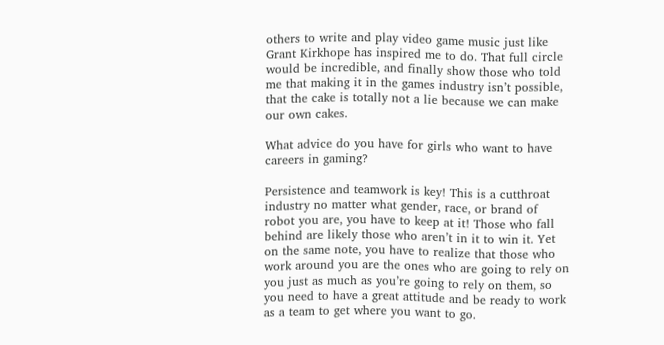others to write and play video game music just like Grant Kirkhope has inspired me to do. That full circle would be incredible, and finally show those who told me that making it in the games industry isn’t possible, that the cake is totally not a lie because we can make our own cakes.

What advice do you have for girls who want to have careers in gaming?

Persistence and teamwork is key! This is a cutthroat industry no matter what gender, race, or brand of robot you are, you have to keep at it! Those who fall behind are likely those who aren’t in it to win it. Yet on the same note, you have to realize that those who work around you are the ones who are going to rely on you just as much as you’re going to rely on them, so you need to have a great attitude and be ready to work as a team to get where you want to go.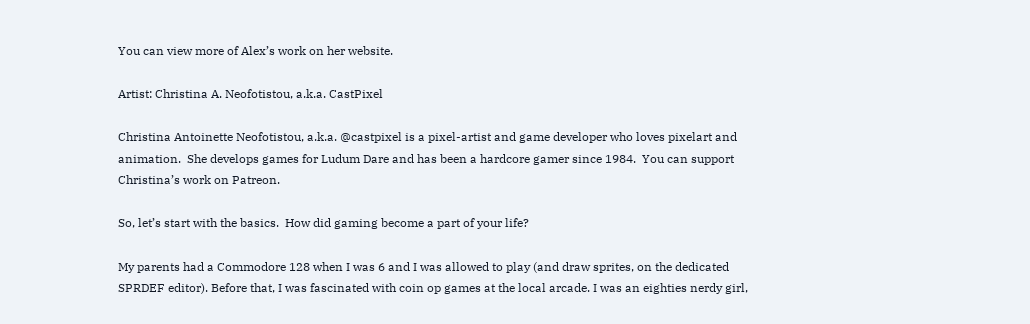You can view more of Alex’s work on her website.

Artist: Christina A. Neofotistou, a.k.a. CastPixel

Christina Antoinette Neofotistou, a.k.a. @castpixel is a pixel-artist and game developer who loves pixelart and animation.  She develops games for Ludum Dare and has been a hardcore gamer since 1984.  You can support Christina’s work on Patreon.

So, let’s start with the basics.  How did gaming become a part of your life?

My parents had a Commodore 128 when I was 6 and I was allowed to play (and draw sprites, on the dedicated SPRDEF editor). Before that, I was fascinated with coin op games at the local arcade. I was an eighties nerdy girl,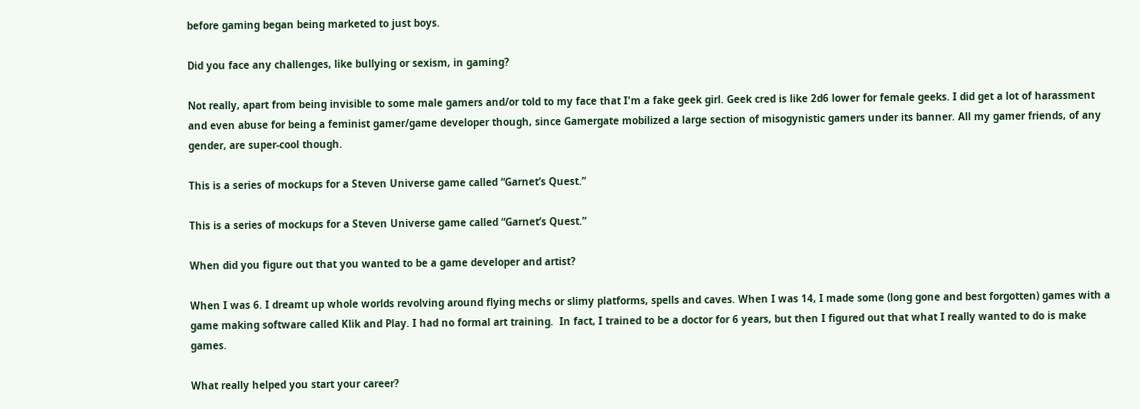before gaming began being marketed to just boys.

Did you face any challenges, like bullying or sexism, in gaming?

Not really, apart from being invisible to some male gamers and/or told to my face that I'm a fake geek girl. Geek cred is like 2d6 lower for female geeks. I did get a lot of harassment and even abuse for being a feminist gamer/game developer though, since Gamergate mobilized a large section of misogynistic gamers under its banner. All my gamer friends, of any gender, are super-cool though.

This is a series of mockups for a Steven Universe game called “Garnet’s Quest.”

This is a series of mockups for a Steven Universe game called “Garnet’s Quest.”

When did you figure out that you wanted to be a game developer and artist?

When I was 6. I dreamt up whole worlds revolving around flying mechs or slimy platforms, spells and caves. When I was 14, I made some (long gone and best forgotten) games with a game making software called Klik and Play. I had no formal art training.  In fact, I trained to be a doctor for 6 years, but then I figured out that what I really wanted to do is make games.

What really helped you start your career?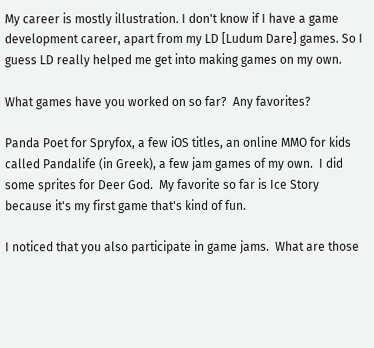My career is mostly illustration. I don't know if I have a game development career, apart from my LD [Ludum Dare] games. So I guess LD really helped me get into making games on my own.

What games have you worked on so far?  Any favorites?

Panda Poet for Spryfox, a few iOS titles, an online MMO for kids called Pandalife (in Greek), a few jam games of my own.  I did some sprites for Deer God.  My favorite so far is Ice Story because it's my first game that's kind of fun.

I noticed that you also participate in game jams.  What are those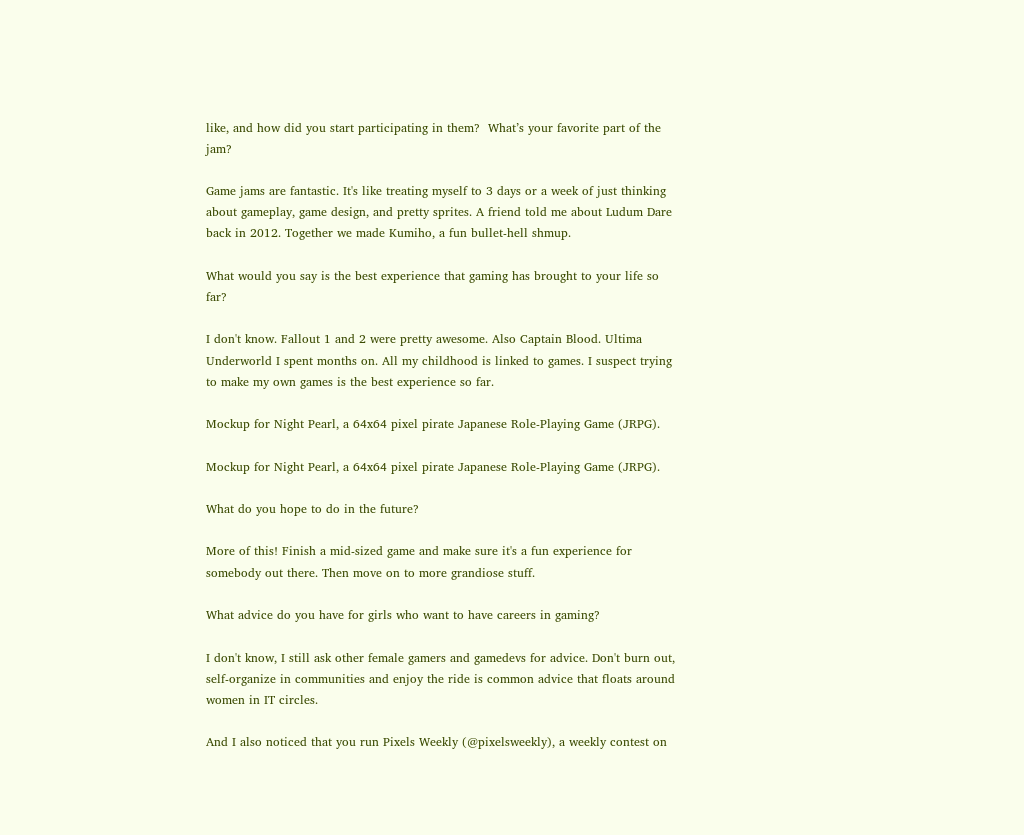like, and how did you start participating in them?  What’s your favorite part of the jam?

Game jams are fantastic. It's like treating myself to 3 days or a week of just thinking about gameplay, game design, and pretty sprites. A friend told me about Ludum Dare back in 2012. Together we made Kumiho, a fun bullet-hell shmup.

What would you say is the best experience that gaming has brought to your life so far?

I don't know. Fallout 1 and 2 were pretty awesome. Also Captain Blood. Ultima Underworld I spent months on. All my childhood is linked to games. I suspect trying to make my own games is the best experience so far.

Mockup for Night Pearl, a 64x64 pixel pirate Japanese Role-Playing Game (JRPG).

Mockup for Night Pearl, a 64x64 pixel pirate Japanese Role-Playing Game (JRPG).

What do you hope to do in the future?

More of this! Finish a mid-sized game and make sure it's a fun experience for somebody out there. Then move on to more grandiose stuff.

What advice do you have for girls who want to have careers in gaming?

I don't know, I still ask other female gamers and gamedevs for advice. Don't burn out, self-organize in communities and enjoy the ride is common advice that floats around women in IT circles.

And I also noticed that you run Pixels Weekly (@pixelsweekly), a weekly contest on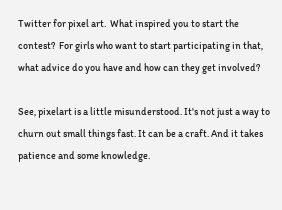Twitter for pixel art.  What inspired you to start the contest?  For girls who want to start participating in that, what advice do you have and how can they get involved?

See, pixelart is a little misunderstood. It's not just a way to churn out small things fast. It can be a craft. And it takes patience and some knowledge.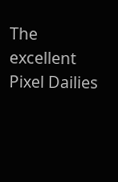The excellent Pixel Dailies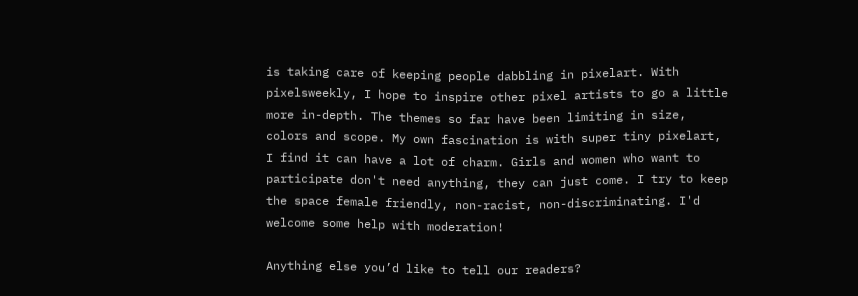is taking care of keeping people dabbling in pixelart. With pixelsweekly, I hope to inspire other pixel artists to go a little more in-depth. The themes so far have been limiting in size, colors and scope. My own fascination is with super tiny pixelart, I find it can have a lot of charm. Girls and women who want to participate don't need anything, they can just come. I try to keep the space female friendly, non-racist, non-discriminating. I'd welcome some help with moderation!

Anything else you’d like to tell our readers?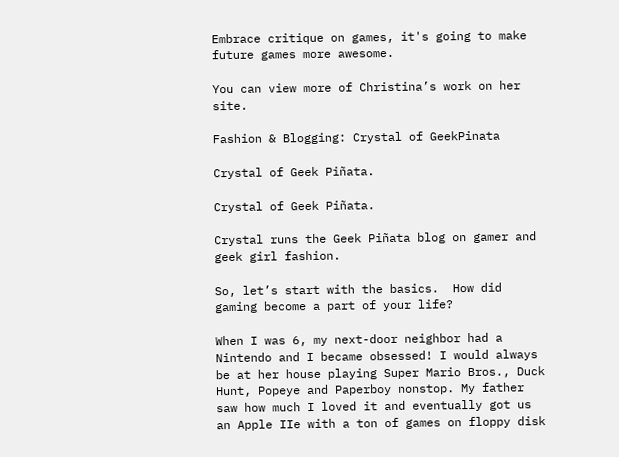Embrace critique on games, it's going to make future games more awesome.

You can view more of Christina’s work on her site.

Fashion & Blogging: Crystal of GeekPinata

Crystal of Geek Piñata.

Crystal of Geek Piñata.

Crystal runs the Geek Piñata blog on gamer and geek girl fashion.

So, let’s start with the basics.  How did gaming become a part of your life?

When I was 6, my next-door neighbor had a Nintendo and I became obsessed! I would always be at her house playing Super Mario Bros., Duck Hunt, Popeye and Paperboy nonstop. My father saw how much I loved it and eventually got us an Apple IIe with a ton of games on floppy disk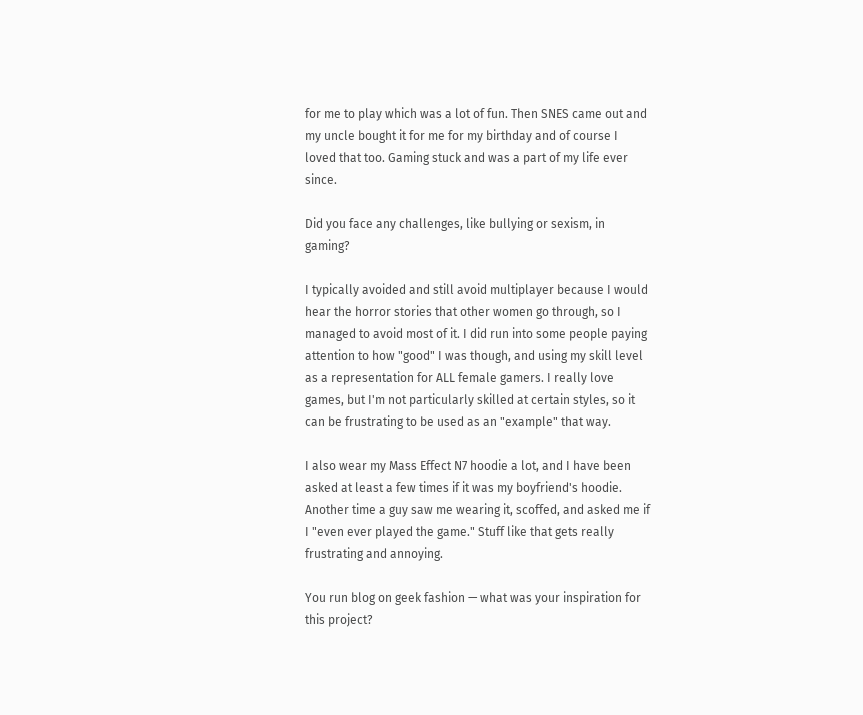for me to play which was a lot of fun. Then SNES came out and my uncle bought it for me for my birthday and of course I loved that too. Gaming stuck and was a part of my life ever since.

Did you face any challenges, like bullying or sexism, in gaming?

I typically avoided and still avoid multiplayer because I would hear the horror stories that other women go through, so I managed to avoid most of it. I did run into some people paying attention to how "good" I was though, and using my skill level as a representation for ALL female gamers. I really love games, but I'm not particularly skilled at certain styles, so it can be frustrating to be used as an "example" that way.

I also wear my Mass Effect N7 hoodie a lot, and I have been asked at least a few times if it was my boyfriend's hoodie. Another time a guy saw me wearing it, scoffed, and asked me if I "even ever played the game." Stuff like that gets really frustrating and annoying.

You run blog on geek fashion — what was your inspiration for this project?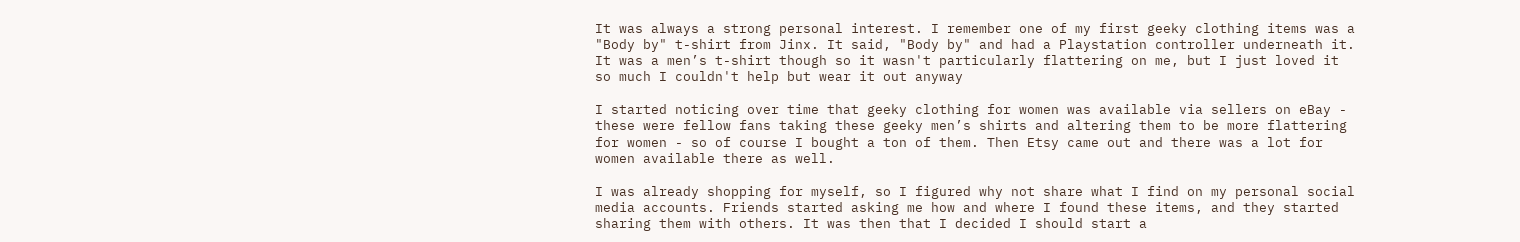It was always a strong personal interest. I remember one of my first geeky clothing items was a "Body by" t-shirt from Jinx. It said, "Body by" and had a Playstation controller underneath it. It was a men’s t-shirt though so it wasn't particularly flattering on me, but I just loved it so much I couldn't help but wear it out anyway

I started noticing over time that geeky clothing for women was available via sellers on eBay - these were fellow fans taking these geeky men’s shirts and altering them to be more flattering for women - so of course I bought a ton of them. Then Etsy came out and there was a lot for women available there as well.

I was already shopping for myself, so I figured why not share what I find on my personal social media accounts. Friends started asking me how and where I found these items, and they started sharing them with others. It was then that I decided I should start a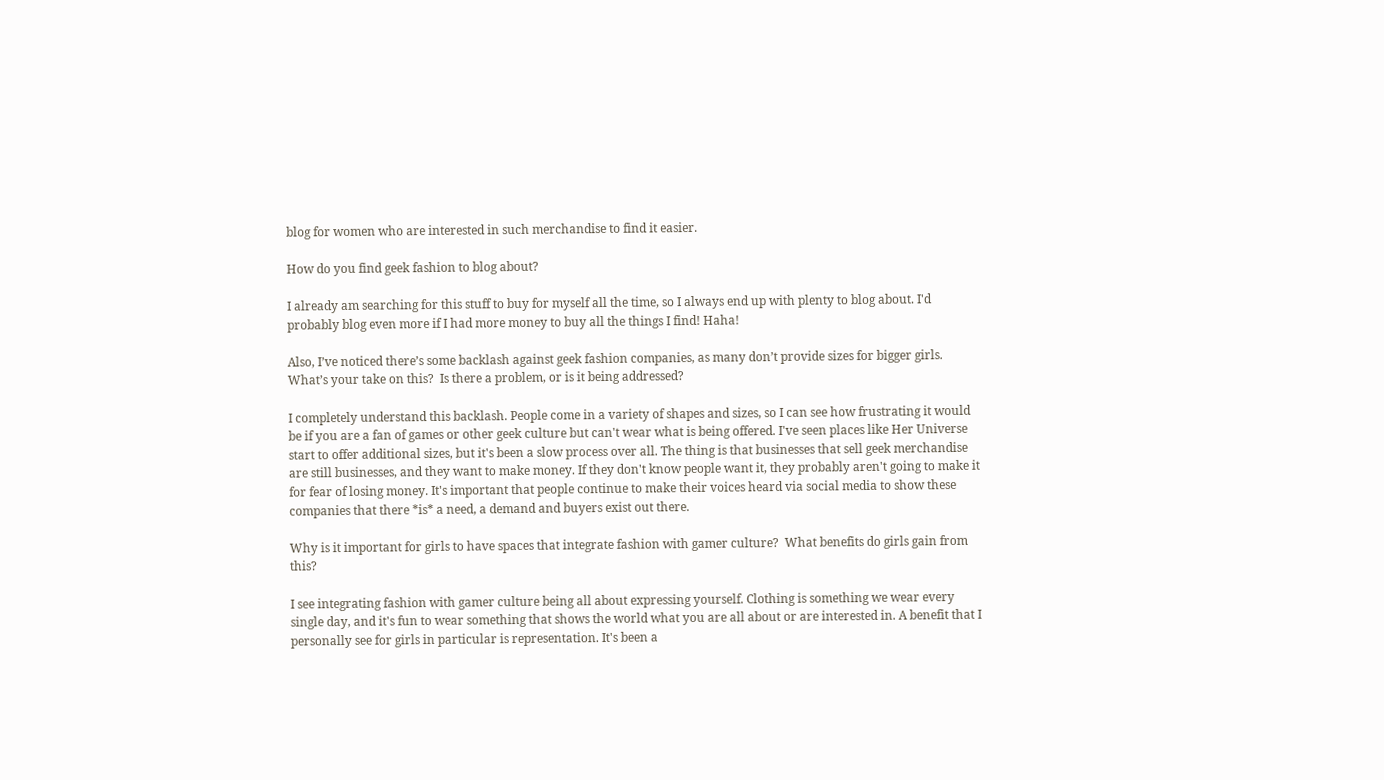blog for women who are interested in such merchandise to find it easier.

How do you find geek fashion to blog about?

I already am searching for this stuff to buy for myself all the time, so I always end up with plenty to blog about. I'd probably blog even more if I had more money to buy all the things I find! Haha!

Also, I’ve noticed there’s some backlash against geek fashion companies, as many don’t provide sizes for bigger girls.  What’s your take on this?  Is there a problem, or is it being addressed?

I completely understand this backlash. People come in a variety of shapes and sizes, so I can see how frustrating it would be if you are a fan of games or other geek culture but can't wear what is being offered. I've seen places like Her Universe start to offer additional sizes, but it's been a slow process over all. The thing is that businesses that sell geek merchandise are still businesses, and they want to make money. If they don't know people want it, they probably aren't going to make it for fear of losing money. It's important that people continue to make their voices heard via social media to show these companies that there *is* a need, a demand and buyers exist out there.

Why is it important for girls to have spaces that integrate fashion with gamer culture?  What benefits do girls gain from this?

I see integrating fashion with gamer culture being all about expressing yourself. Clothing is something we wear every single day, and it's fun to wear something that shows the world what you are all about or are interested in. A benefit that I personally see for girls in particular is representation. It's been a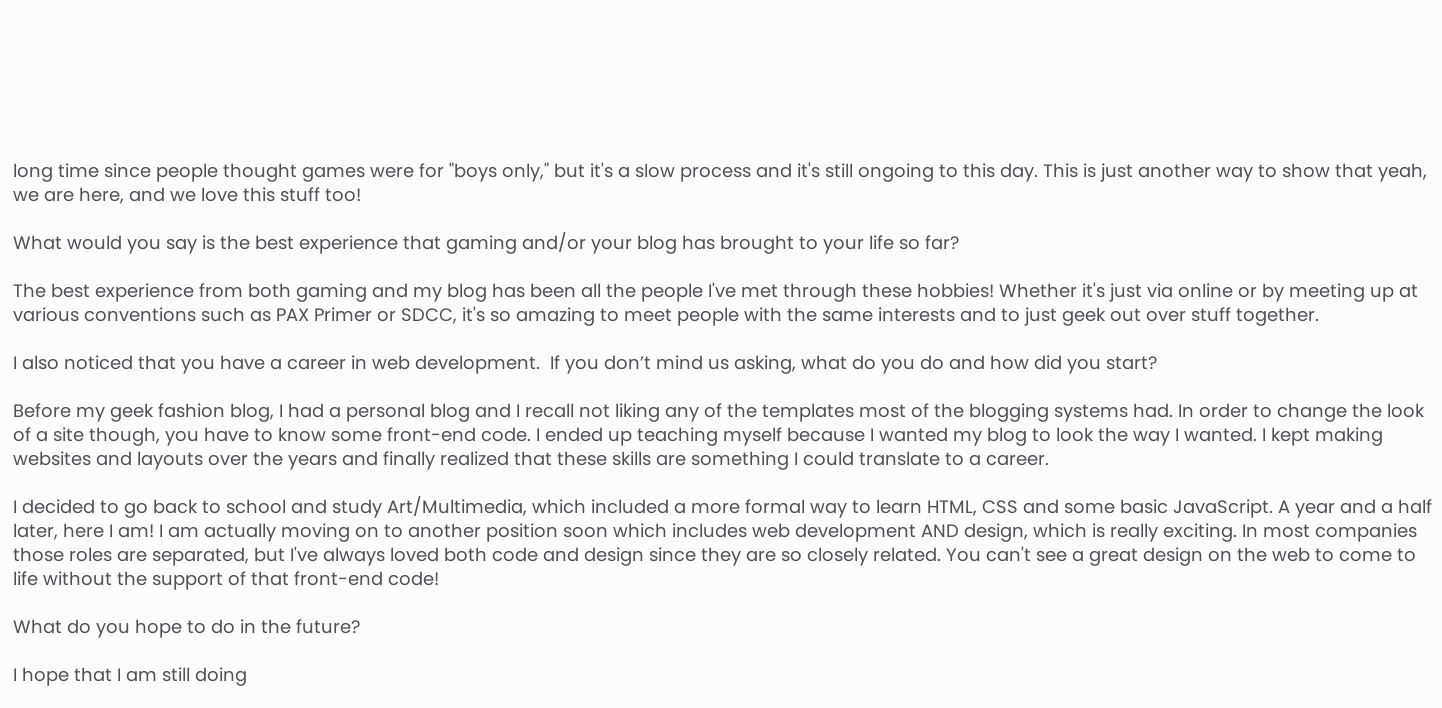long time since people thought games were for "boys only," but it's a slow process and it's still ongoing to this day. This is just another way to show that yeah, we are here, and we love this stuff too!

What would you say is the best experience that gaming and/or your blog has brought to your life so far?

The best experience from both gaming and my blog has been all the people I've met through these hobbies! Whether it's just via online or by meeting up at various conventions such as PAX Primer or SDCC, it's so amazing to meet people with the same interests and to just geek out over stuff together.

I also noticed that you have a career in web development.  If you don’t mind us asking, what do you do and how did you start?

Before my geek fashion blog, I had a personal blog and I recall not liking any of the templates most of the blogging systems had. In order to change the look of a site though, you have to know some front-end code. I ended up teaching myself because I wanted my blog to look the way I wanted. I kept making websites and layouts over the years and finally realized that these skills are something I could translate to a career.

I decided to go back to school and study Art/Multimedia, which included a more formal way to learn HTML, CSS and some basic JavaScript. A year and a half later, here I am! I am actually moving on to another position soon which includes web development AND design, which is really exciting. In most companies those roles are separated, but I've always loved both code and design since they are so closely related. You can't see a great design on the web to come to life without the support of that front-end code!

What do you hope to do in the future?

I hope that I am still doing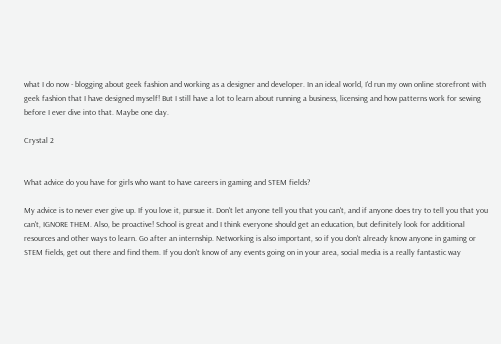what I do now - blogging about geek fashion and working as a designer and developer. In an ideal world, I'd run my own online storefront with geek fashion that I have designed myself! But I still have a lot to learn about running a business, licensing and how patterns work for sewing before I ever dive into that. Maybe one day.

Crystal 2


What advice do you have for girls who want to have careers in gaming and STEM fields?

My advice is to never ever give up. If you love it, pursue it. Don't let anyone tell you that you can't, and if anyone does try to tell you that you can't, IGNORE THEM. Also, be proactive! School is great and I think everyone should get an education, but definitely look for additional resources and other ways to learn. Go after an internship. Networking is also important, so if you don't already know anyone in gaming or STEM fields, get out there and find them. If you don't know of any events going on in your area, social media is a really fantastic way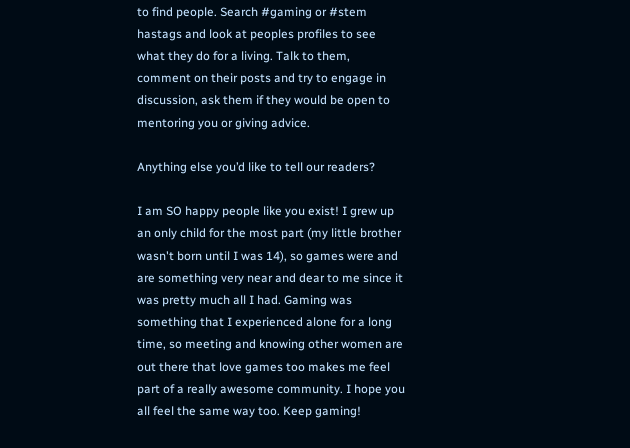to find people. Search #gaming or #stem hastags and look at peoples profiles to see what they do for a living. Talk to them, comment on their posts and try to engage in discussion, ask them if they would be open to mentoring you or giving advice.

Anything else you’d like to tell our readers?

I am SO happy people like you exist! I grew up an only child for the most part (my little brother wasn't born until I was 14), so games were and are something very near and dear to me since it was pretty much all I had. Gaming was something that I experienced alone for a long time, so meeting and knowing other women are out there that love games too makes me feel part of a really awesome community. I hope you all feel the same way too. Keep gaming!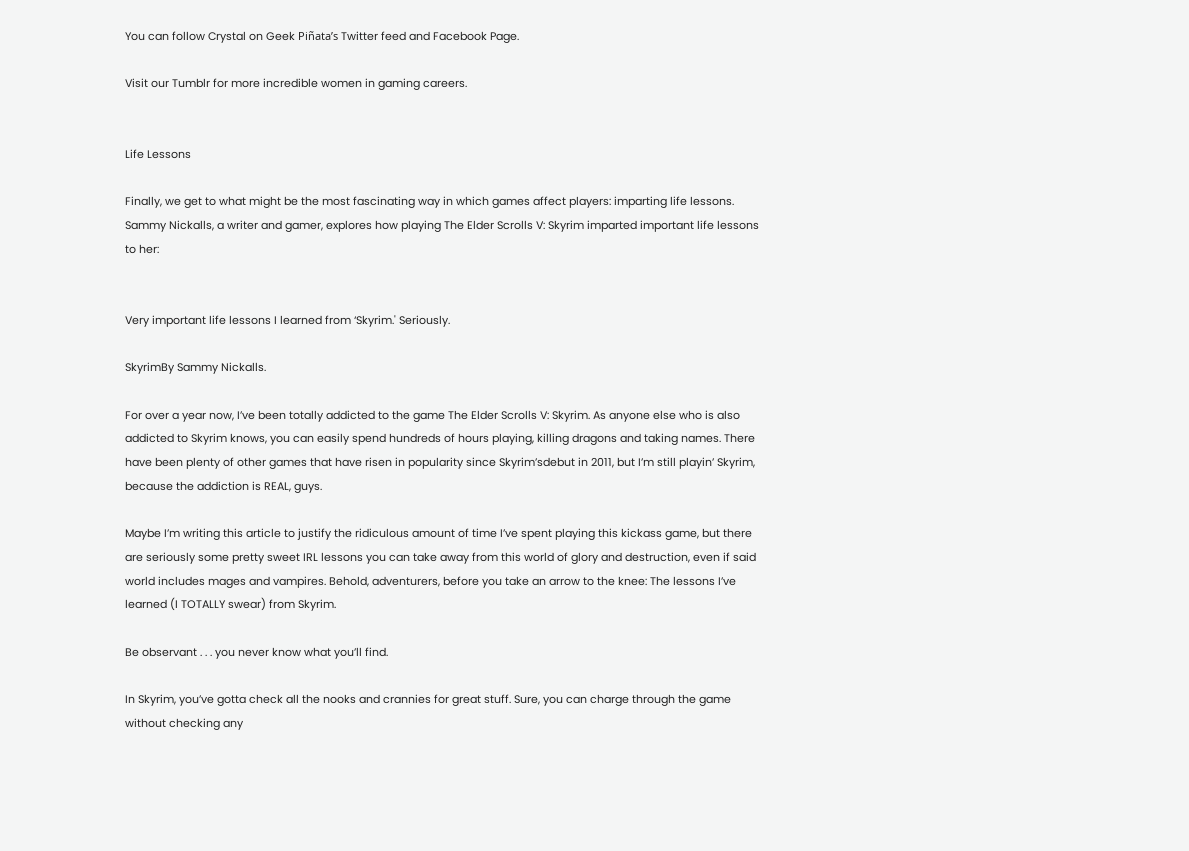You can follow Crystal on Geek Piñata’s Twitter feed and Facebook Page.

Visit our Tumblr for more incredible women in gaming careers.


Life Lessons

Finally, we get to what might be the most fascinating way in which games affect players: imparting life lessons.  Sammy Nickalls, a writer and gamer, explores how playing The Elder Scrolls V: Skyrim imparted important life lessons to her:


Very important life lessons I learned from ‘Skyrim.' Seriously.

SkyrimBy Sammy Nickalls.

For over a year now, I’ve been totally addicted to the game The Elder Scrolls V: Skyrim. As anyone else who is also addicted to Skyrim knows, you can easily spend hundreds of hours playing, killing dragons and taking names. There have been plenty of other games that have risen in popularity since Skyrim’sdebut in 2011, but I’m still playin’ Skyrim, because the addiction is REAL, guys.

Maybe I’m writing this article to justify the ridiculous amount of time I’ve spent playing this kickass game, but there are seriously some pretty sweet IRL lessons you can take away from this world of glory and destruction, even if said world includes mages and vampires. Behold, adventurers, before you take an arrow to the knee: The lessons I’ve learned (I TOTALLY swear) from Skyrim.

Be observant . . . you never know what you’ll find.

In Skyrim, you’ve gotta check all the nooks and crannies for great stuff. Sure, you can charge through the game without checking any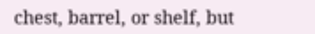chest, barrel, or shelf, but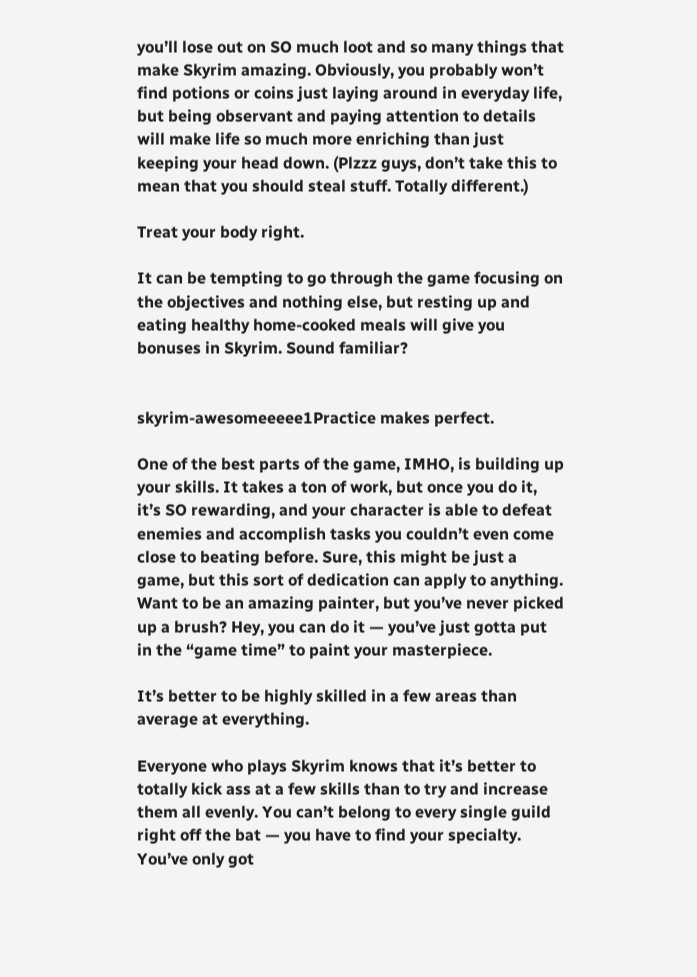you’ll lose out on SO much loot and so many things that make Skyrim amazing. Obviously, you probably won’t find potions or coins just laying around in everyday life, but being observant and paying attention to details will make life so much more enriching than just keeping your head down. (Plzzz guys, don’t take this to mean that you should steal stuff. Totally different.)

Treat your body right.

It can be tempting to go through the game focusing on the objectives and nothing else, but resting up and eating healthy home-cooked meals will give you bonuses in Skyrim. Sound familiar?


skyrim-awesomeeeee1Practice makes perfect.

One of the best parts of the game, IMHO, is building up your skills. It takes a ton of work, but once you do it, it’s SO rewarding, and your character is able to defeat enemies and accomplish tasks you couldn’t even come close to beating before. Sure, this might be just a game, but this sort of dedication can apply to anything. Want to be an amazing painter, but you’ve never picked up a brush? Hey, you can do it — you’ve just gotta put in the “game time” to paint your masterpiece.

It’s better to be highly skilled in a few areas than average at everything.

Everyone who plays Skyrim knows that it’s better to totally kick ass at a few skills than to try and increase them all evenly. You can’t belong to every single guild right off the bat — you have to find your specialty. You’ve only got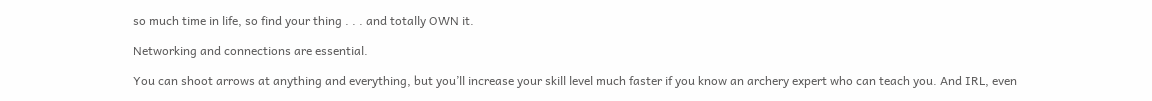so much time in life, so find your thing . . . and totally OWN it.

Networking and connections are essential.

You can shoot arrows at anything and everything, but you’ll increase your skill level much faster if you know an archery expert who can teach you. And IRL, even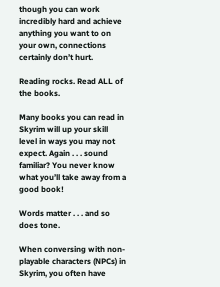though you can work incredibly hard and achieve anything you want to on your own, connections certainly don’t hurt.

Reading rocks. Read ALL of the books.

Many books you can read in Skyrim will up your skill level in ways you may not expect. Again . . . sound familiar? You never know what you’ll take away from a good book!

Words matter . . . and so does tone.

When conversing with non-playable characters (NPCs) in Skyrim, you often have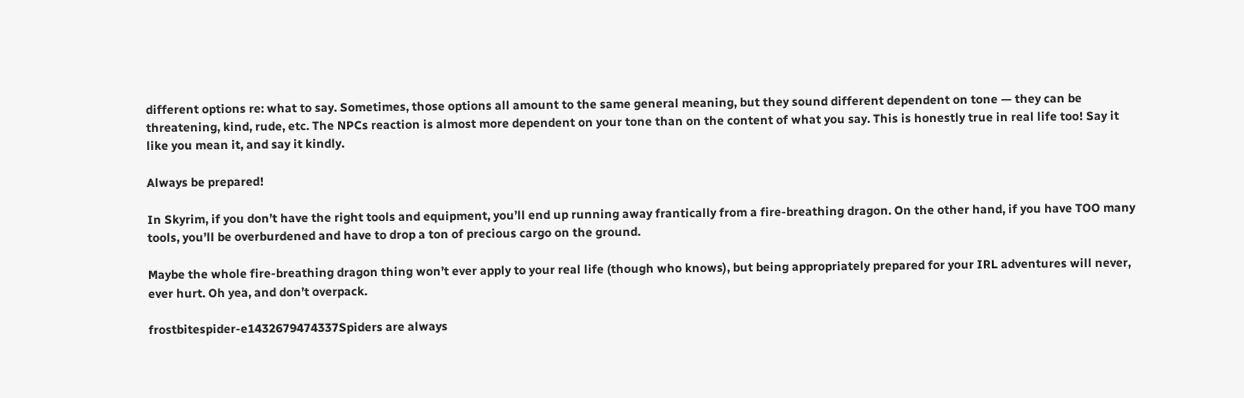different options re: what to say. Sometimes, those options all amount to the same general meaning, but they sound different dependent on tone — they can be threatening, kind, rude, etc. The NPCs reaction is almost more dependent on your tone than on the content of what you say. This is honestly true in real life too! Say it like you mean it, and say it kindly.

Always be prepared!

In Skyrim, if you don’t have the right tools and equipment, you’ll end up running away frantically from a fire-breathing dragon. On the other hand, if you have TOO many tools, you’ll be overburdened and have to drop a ton of precious cargo on the ground.

Maybe the whole fire-breathing dragon thing won’t ever apply to your real life (though who knows), but being appropriately prepared for your IRL adventures will never, ever hurt. Oh yea, and don’t overpack.

frostbitespider-e1432679474337Spiders are always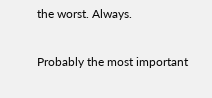the worst. Always.

Probably the most important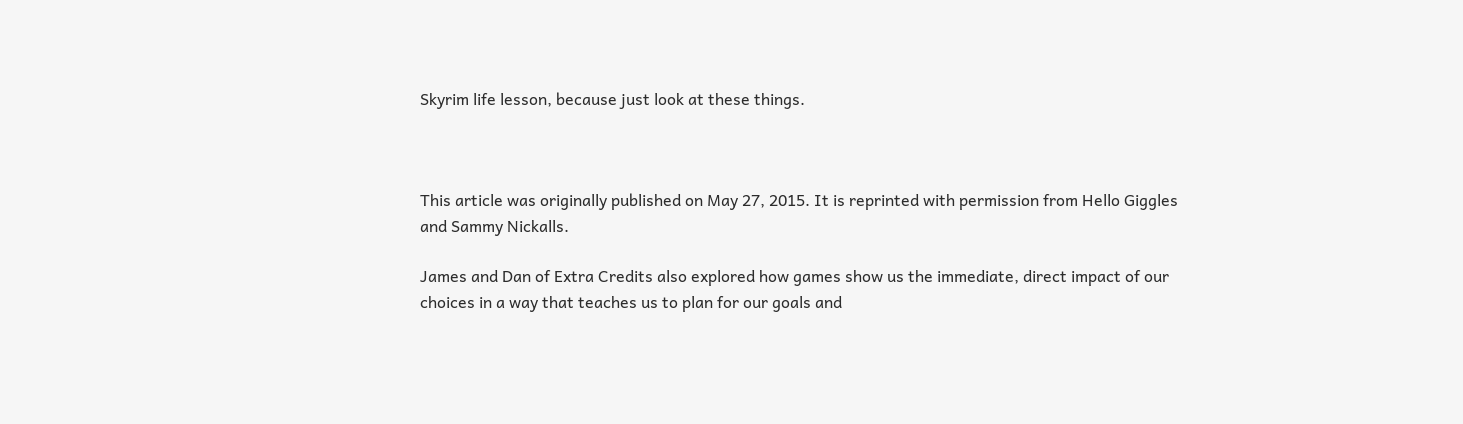Skyrim life lesson, because just look at these things.



This article was originally published on May 27, 2015. It is reprinted with permission from Hello Giggles and Sammy Nickalls.

James and Dan of Extra Credits also explored how games show us the immediate, direct impact of our choices in a way that teaches us to plan for our goals and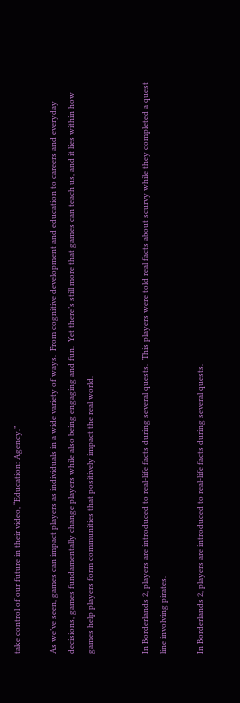take control of our future in their video, “Education: Agency.”

As we’ve seen, games can impact players as individuals in a wide variety of ways.  From cognitive development and education to careers and everyday decisions, games fundamentally change players while also being engaging and fun.  Yet there’s still more that games can teach us, and it lies within how games help players form communities that positively impact the real world.


In Borderlands 2, players are introduced to real-life facts during several quests.  This players were told real facts about scurvy while they completed a quest line involving pirates.

In Borderlands 2, players are introduced to real-life facts during several quests.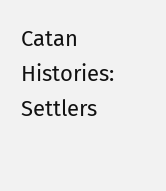Catan Histories: Settlers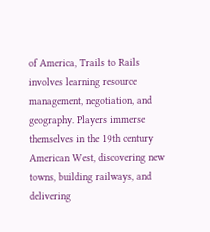of America, Trails to Rails involves learning resource management, negotiation, and geography. Players immerse themselves in the 19th century American West, discovering new towns, building railways, and delivering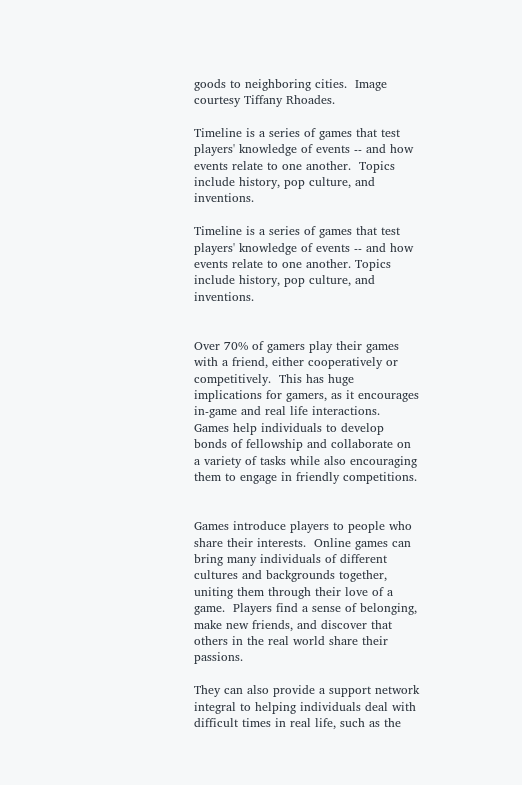goods to neighboring cities.  Image courtesy Tiffany Rhoades.

Timeline is a series of games that test players' knowledge of events -- and how events relate to one another.  Topics include history, pop culture, and inventions.

Timeline is a series of games that test players' knowledge of events -- and how events relate to one another. Topics include history, pop culture, and inventions.


Over 70% of gamers play their games with a friend, either cooperatively or competitively.  This has huge implications for gamers, as it encourages in-game and real life interactions.  Games help individuals to develop bonds of fellowship and collaborate on a variety of tasks while also encouraging them to engage in friendly competitions.


Games introduce players to people who share their interests.  Online games can bring many individuals of different cultures and backgrounds together, uniting them through their love of a game.  Players find a sense of belonging, make new friends, and discover that others in the real world share their passions.

They can also provide a support network integral to helping individuals deal with difficult times in real life, such as the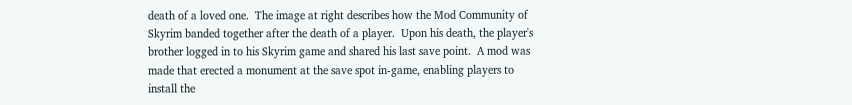death of a loved one.  The image at right describes how the Mod Community of Skyrim banded together after the death of a player.  Upon his death, the player's brother logged in to his Skyrim game and shared his last save point.  A mod was made that erected a monument at the save spot in-game, enabling players to install the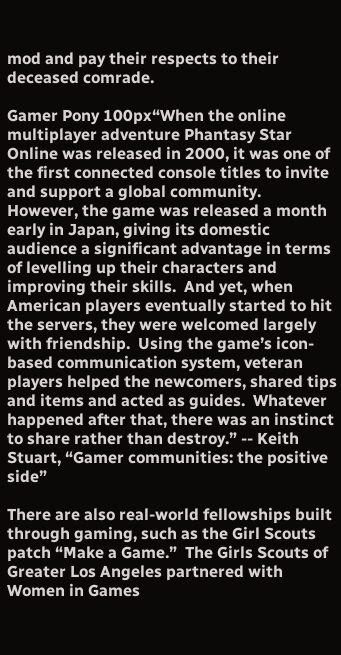mod and pay their respects to their deceased comrade.

Gamer Pony 100px“When the online multiplayer adventure Phantasy Star Online was released in 2000, it was one of the first connected console titles to invite and support a global community.  However, the game was released a month early in Japan, giving its domestic audience a significant advantage in terms of levelling up their characters and improving their skills.  And yet, when American players eventually started to hit the servers, they were welcomed largely with friendship.  Using the game’s icon-based communication system, veteran players helped the newcomers, shared tips and items and acted as guides.  Whatever happened after that, there was an instinct to share rather than destroy.” -- Keith Stuart, “Gamer communities: the positive side”

There are also real-world fellowships built through gaming, such as the Girl Scouts patch “Make a Game.”  The Girls Scouts of Greater Los Angeles partnered with Women in Games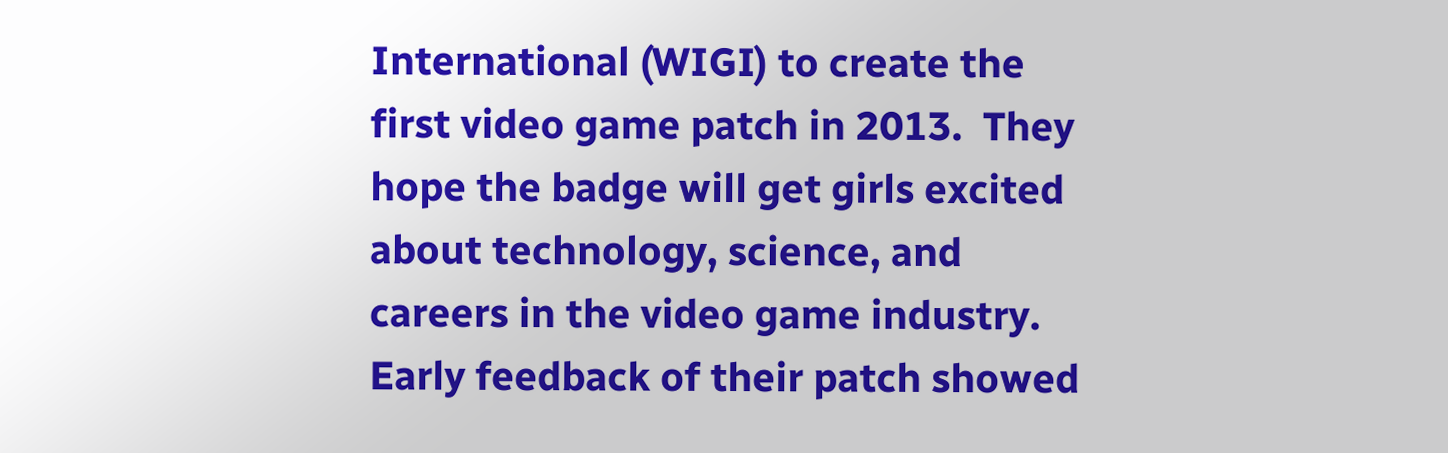International (WIGI) to create the first video game patch in 2013.  They hope the badge will get girls excited about technology, science, and careers in the video game industry.  Early feedback of their patch showed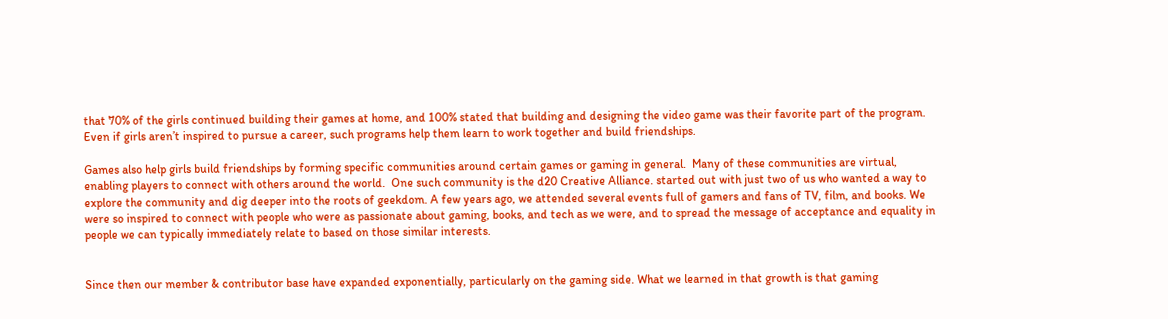that 70% of the girls continued building their games at home, and 100% stated that building and designing the video game was their favorite part of the program.  Even if girls aren’t inspired to pursue a career, such programs help them learn to work together and build friendships.

Games also help girls build friendships by forming specific communities around certain games or gaming in general.  Many of these communities are virtual, enabling players to connect with others around the world.  One such community is the d20 Creative Alliance. started out with just two of us who wanted a way to explore the community and dig deeper into the roots of geekdom. A few years ago, we attended several events full of gamers and fans of TV, film, and books. We were so inspired to connect with people who were as passionate about gaming, books, and tech as we were, and to spread the message of acceptance and equality in people we can typically immediately relate to based on those similar interests.


Since then our member & contributor base have expanded exponentially, particularly on the gaming side. What we learned in that growth is that gaming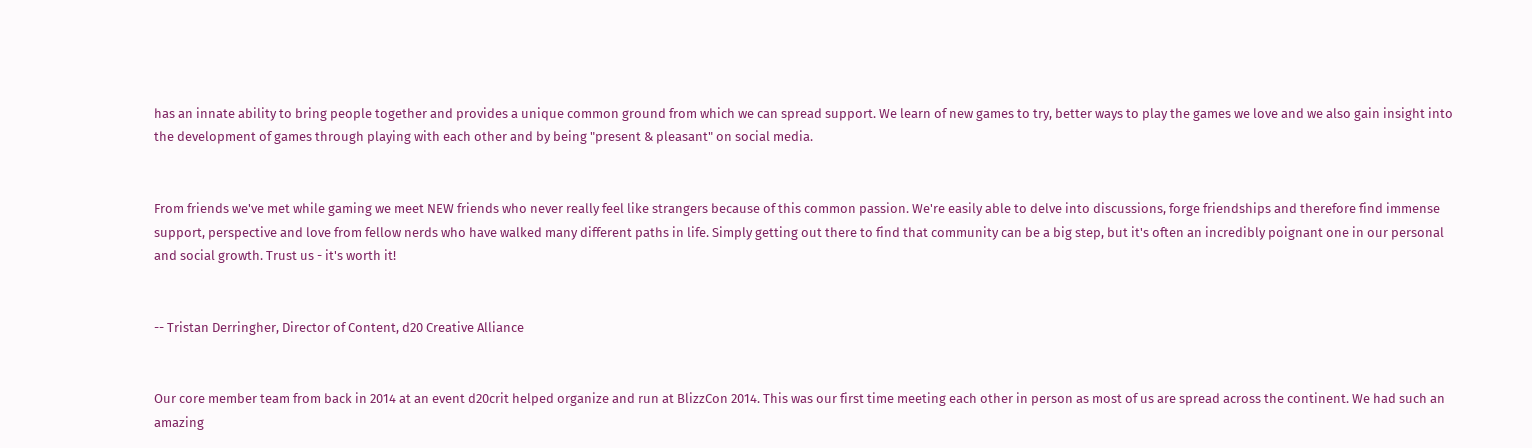has an innate ability to bring people together and provides a unique common ground from which we can spread support. We learn of new games to try, better ways to play the games we love and we also gain insight into the development of games through playing with each other and by being "present & pleasant" on social media.


From friends we've met while gaming we meet NEW friends who never really feel like strangers because of this common passion. We're easily able to delve into discussions, forge friendships and therefore find immense support, perspective and love from fellow nerds who have walked many different paths in life. Simply getting out there to find that community can be a big step, but it's often an incredibly poignant one in our personal and social growth. Trust us - it's worth it!


-- Tristan Derringher, Director of Content, d20 Creative Alliance


Our core member team from back in 2014 at an event d20crit helped organize and run at BlizzCon 2014. This was our first time meeting each other in person as most of us are spread across the continent. We had such an amazing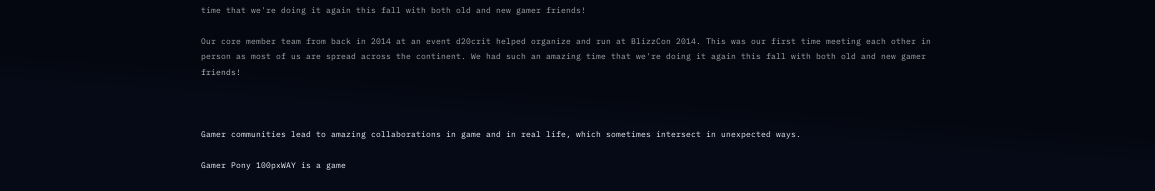time that we're doing it again this fall with both old and new gamer friends!

Our core member team from back in 2014 at an event d20crit helped organize and run at BlizzCon 2014. This was our first time meeting each other in person as most of us are spread across the continent. We had such an amazing time that we're doing it again this fall with both old and new gamer friends!



Gamer communities lead to amazing collaborations in game and in real life, which sometimes intersect in unexpected ways.

Gamer Pony 100pxWAY is a game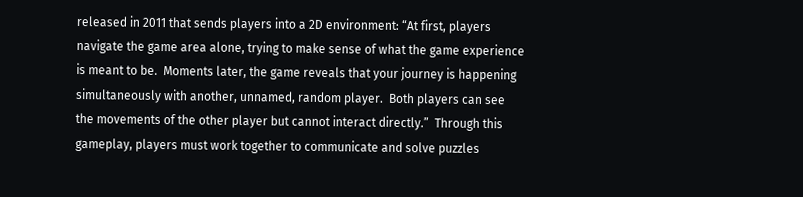released in 2011 that sends players into a 2D environment: “At first, players navigate the game area alone, trying to make sense of what the game experience is meant to be.  Moments later, the game reveals that your journey is happening simultaneously with another, unnamed, random player.  Both players can see the movements of the other player but cannot interact directly.”  Through this gameplay, players must work together to communicate and solve puzzles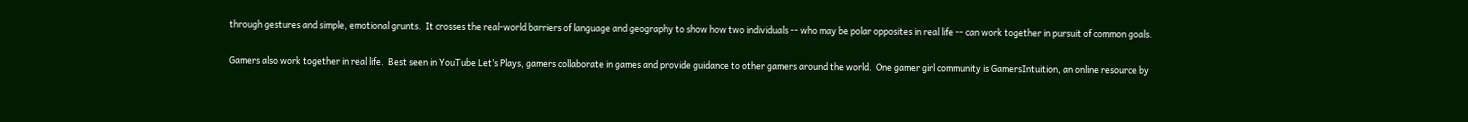through gestures and simple, emotional grunts.  It crosses the real-world barriers of language and geography to show how two individuals -- who may be polar opposites in real life -- can work together in pursuit of common goals.

Gamers also work together in real life.  Best seen in YouTube Let’s Plays, gamers collaborate in games and provide guidance to other gamers around the world.  One gamer girl community is GamersIntuition, an online resource by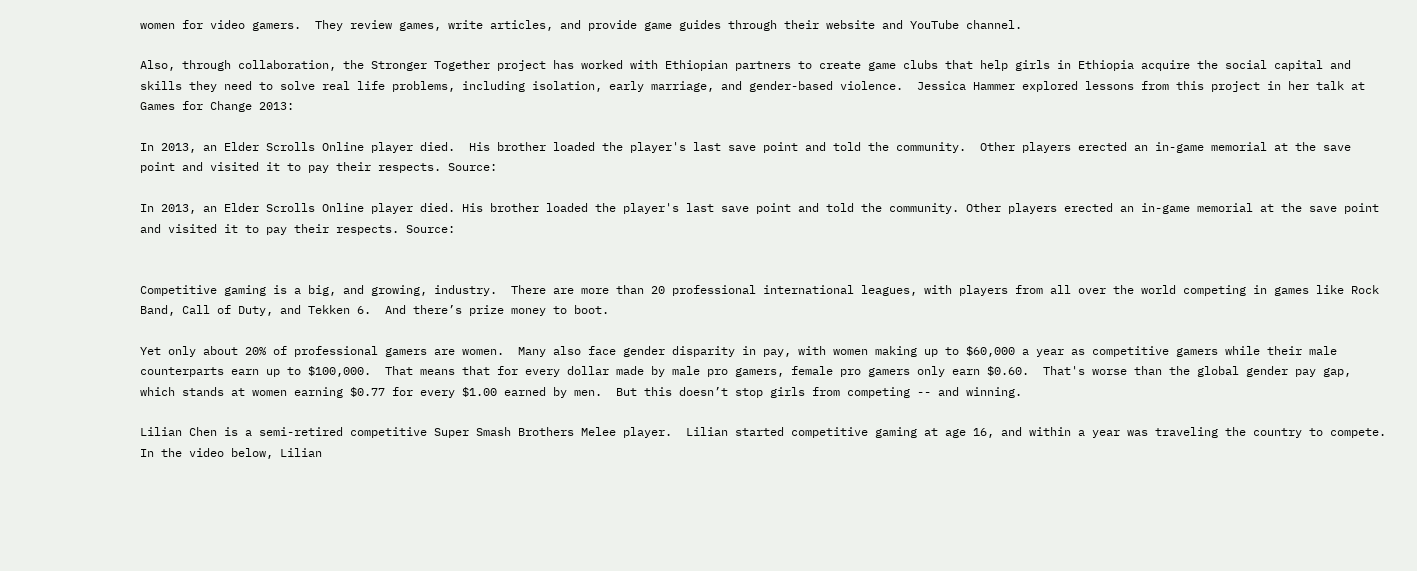women for video gamers.  They review games, write articles, and provide game guides through their website and YouTube channel.

Also, through collaboration, the Stronger Together project has worked with Ethiopian partners to create game clubs that help girls in Ethiopia acquire the social capital and skills they need to solve real life problems, including isolation, early marriage, and gender-based violence.  Jessica Hammer explored lessons from this project in her talk at Games for Change 2013:

In 2013, an Elder Scrolls Online player died.  His brother loaded the player's last save point and told the community.  Other players erected an in-game memorial at the save point and visited it to pay their respects. Source:

In 2013, an Elder Scrolls Online player died. His brother loaded the player's last save point and told the community. Other players erected an in-game memorial at the save point and visited it to pay their respects. Source:


Competitive gaming is a big, and growing, industry.  There are more than 20 professional international leagues, with players from all over the world competing in games like Rock Band, Call of Duty, and Tekken 6.  And there’s prize money to boot.

Yet only about 20% of professional gamers are women.  Many also face gender disparity in pay, with women making up to $60,000 a year as competitive gamers while their male counterparts earn up to $100,000.  That means that for every dollar made by male pro gamers, female pro gamers only earn $0.60.  That's worse than the global gender pay gap, which stands at women earning $0.77 for every $1.00 earned by men.  But this doesn’t stop girls from competing -- and winning.

Lilian Chen is a semi-retired competitive Super Smash Brothers Melee player.  Lilian started competitive gaming at age 16, and within a year was traveling the country to compete.   In the video below, Lilian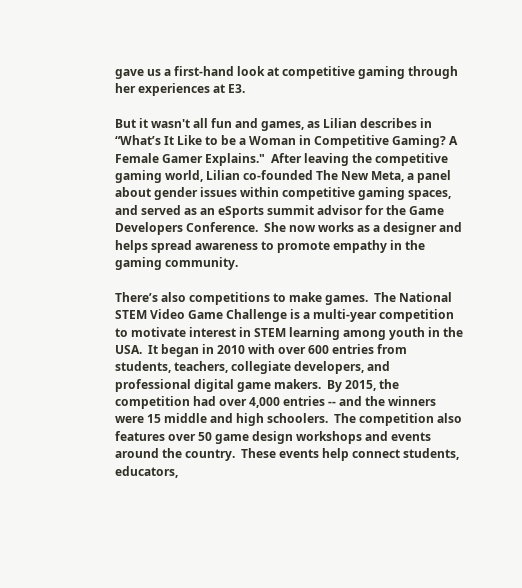gave us a first-hand look at competitive gaming through her experiences at E3.

But it wasn't all fun and games, as Lilian describes in “What’s It Like to be a Woman in Competitive Gaming? A Female Gamer Explains."  After leaving the competitive gaming world, Lilian co-founded The New Meta, a panel about gender issues within competitive gaming spaces, and served as an eSports summit advisor for the Game Developers Conference.  She now works as a designer and helps spread awareness to promote empathy in the gaming community.

There’s also competitions to make games.  The National STEM Video Game Challenge is a multi-year competition to motivate interest in STEM learning among youth in the USA.  It began in 2010 with over 600 entries from students, teachers, collegiate developers, and professional digital game makers.  By 2015, the competition had over 4,000 entries -- and the winners were 15 middle and high schoolers.  The competition also features over 50 game design workshops and events around the country.  These events help connect students, educators,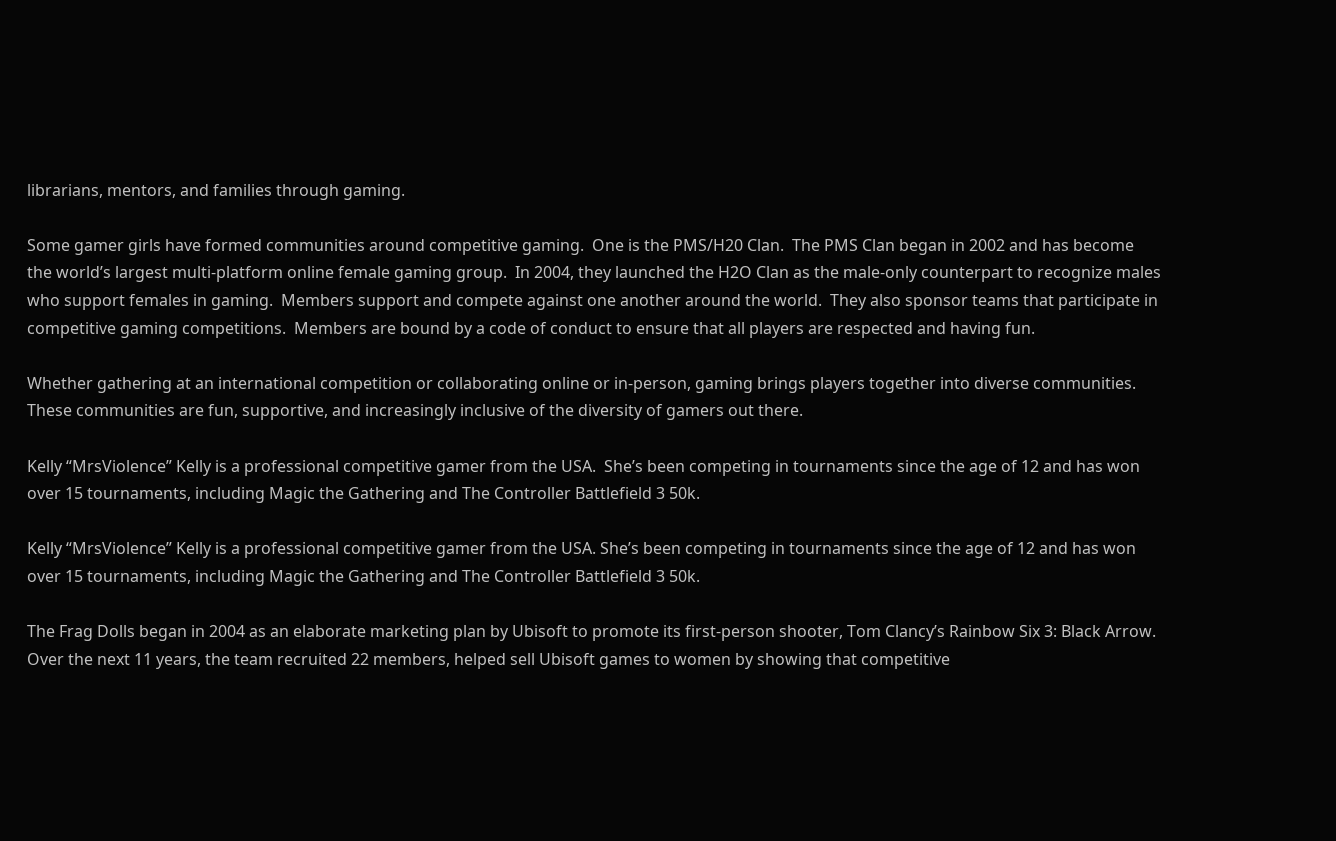librarians, mentors, and families through gaming.

Some gamer girls have formed communities around competitive gaming.  One is the PMS/H20 Clan.  The PMS Clan began in 2002 and has become the world’s largest multi-platform online female gaming group.  In 2004, they launched the H2O Clan as the male-only counterpart to recognize males who support females in gaming.  Members support and compete against one another around the world.  They also sponsor teams that participate in competitive gaming competitions.  Members are bound by a code of conduct to ensure that all players are respected and having fun.

Whether gathering at an international competition or collaborating online or in-person, gaming brings players together into diverse communities.  These communities are fun, supportive, and increasingly inclusive of the diversity of gamers out there.

Kelly “MrsViolence” Kelly is a professional competitive gamer from the USA.  She’s been competing in tournaments since the age of 12 and has won over 15 tournaments, including Magic the Gathering and The Controller Battlefield 3 50k.

Kelly “MrsViolence” Kelly is a professional competitive gamer from the USA. She’s been competing in tournaments since the age of 12 and has won over 15 tournaments, including Magic the Gathering and The Controller Battlefield 3 50k.

The Frag Dolls began in 2004 as an elaborate marketing plan by Ubisoft to promote its first-person shooter, Tom Clancy’s Rainbow Six 3: Black Arrow.  Over the next 11 years, the team recruited 22 members, helped sell Ubisoft games to women by showing that competitive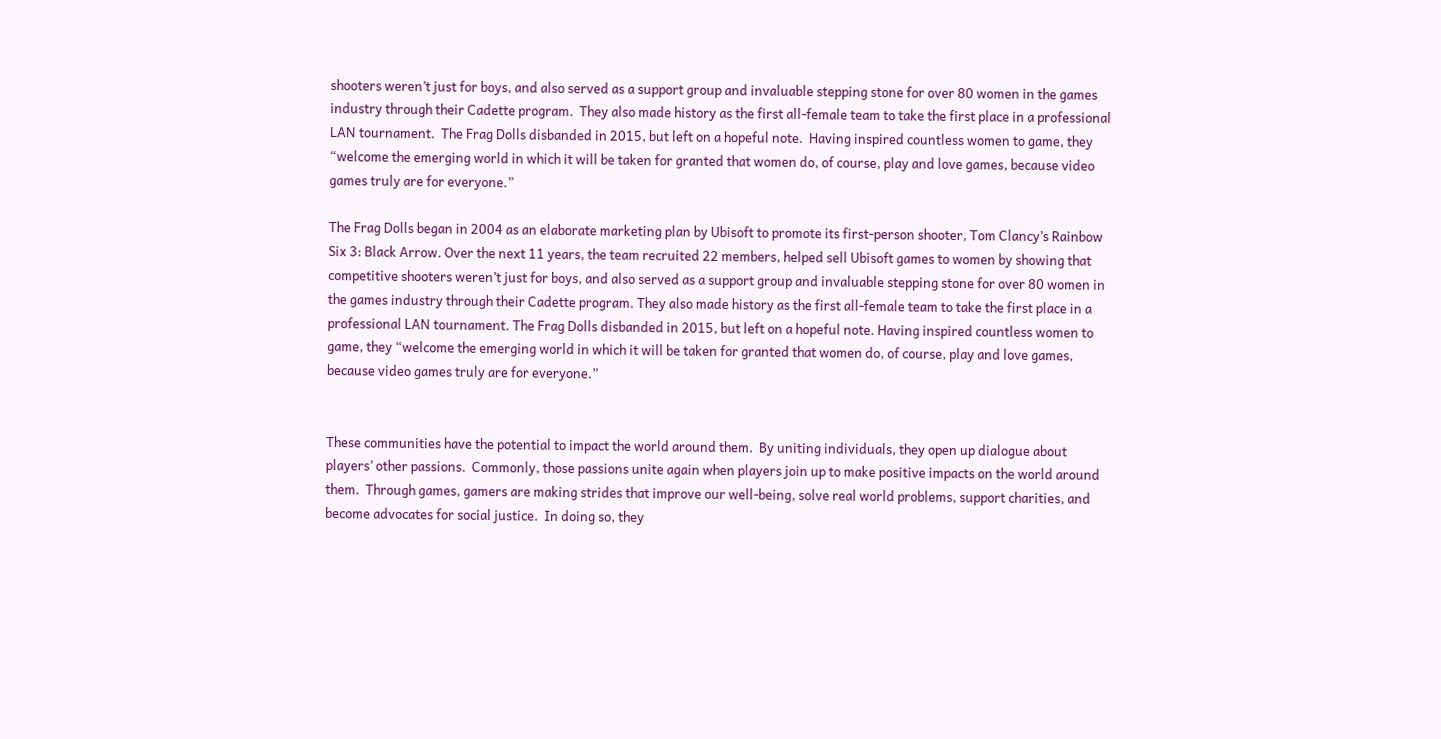shooters weren’t just for boys, and also served as a support group and invaluable stepping stone for over 80 women in the games industry through their Cadette program.  They also made history as the first all-female team to take the first place in a professional LAN tournament.  The Frag Dolls disbanded in 2015, but left on a hopeful note.  Having inspired countless women to game, they “welcome the emerging world in which it will be taken for granted that women do, of course, play and love games, because video games truly are for everyone.”

The Frag Dolls began in 2004 as an elaborate marketing plan by Ubisoft to promote its first-person shooter, Tom Clancy’s Rainbow Six 3: Black Arrow. Over the next 11 years, the team recruited 22 members, helped sell Ubisoft games to women by showing that competitive shooters weren’t just for boys, and also served as a support group and invaluable stepping stone for over 80 women in the games industry through their Cadette program. They also made history as the first all-female team to take the first place in a professional LAN tournament. The Frag Dolls disbanded in 2015, but left on a hopeful note. Having inspired countless women to game, they “welcome the emerging world in which it will be taken for granted that women do, of course, play and love games, because video games truly are for everyone.”


These communities have the potential to impact the world around them.  By uniting individuals, they open up dialogue about players’ other passions.  Commonly, those passions unite again when players join up to make positive impacts on the world around them.  Through games, gamers are making strides that improve our well-being, solve real world problems, support charities, and become advocates for social justice.  In doing so, they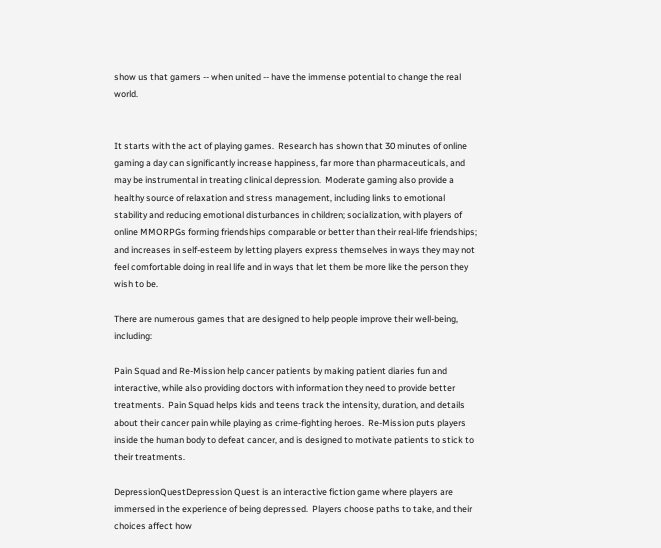show us that gamers -- when united -- have the immense potential to change the real world.


It starts with the act of playing games.  Research has shown that 30 minutes of online gaming a day can significantly increase happiness, far more than pharmaceuticals, and may be instrumental in treating clinical depression.  Moderate gaming also provide a healthy source of relaxation and stress management, including links to emotional stability and reducing emotional disturbances in children; socialization, with players of online MMORPGs forming friendships comparable or better than their real-life friendships; and increases in self-esteem by letting players express themselves in ways they may not feel comfortable doing in real life and in ways that let them be more like the person they wish to be.

There are numerous games that are designed to help people improve their well-being, including:

Pain Squad and Re-Mission help cancer patients by making patient diaries fun and interactive, while also providing doctors with information they need to provide better treatments.  Pain Squad helps kids and teens track the intensity, duration, and details about their cancer pain while playing as crime-fighting heroes.  Re-Mission puts players inside the human body to defeat cancer, and is designed to motivate patients to stick to their treatments.

DepressionQuestDepression Quest is an interactive fiction game where players are immersed in the experience of being depressed.  Players choose paths to take, and their choices affect how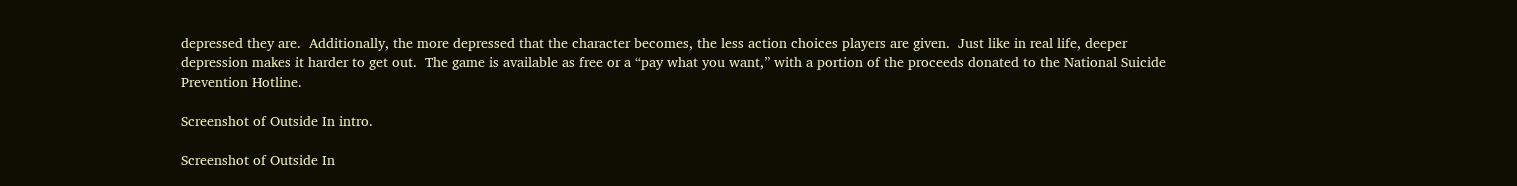depressed they are.  Additionally, the more depressed that the character becomes, the less action choices players are given.  Just like in real life, deeper depression makes it harder to get out.  The game is available as free or a “pay what you want,” with a portion of the proceeds donated to the National Suicide Prevention Hotline.

Screenshot of Outside In intro.

Screenshot of Outside In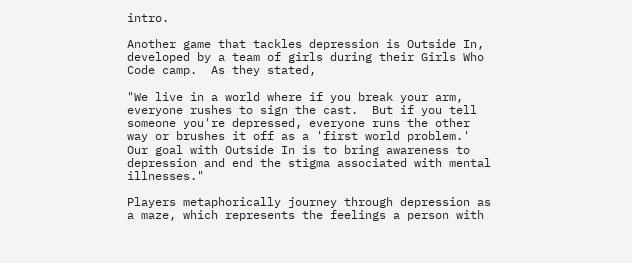intro.

Another game that tackles depression is Outside In, developed by a team of girls during their Girls Who Code camp.  As they stated,

"We live in a world where if you break your arm, everyone rushes to sign the cast.  But if you tell someone you're depressed, everyone runs the other way or brushes it off as a 'first world problem.'  Our goal with Outside In is to bring awareness to depression and end the stigma associated with mental illnesses."

Players metaphorically journey through depression as a maze, which represents the feelings a person with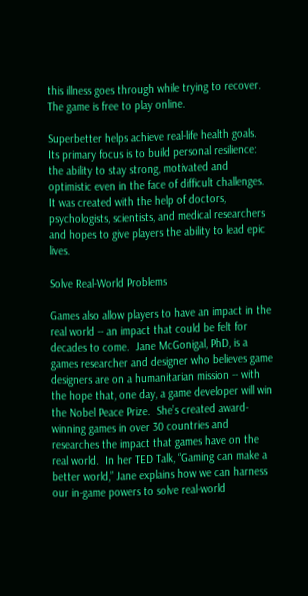this illness goes through while trying to recover.  The game is free to play online.

Superbetter helps achieve real-life health goals.  Its primary focus is to build personal resilience: the ability to stay strong, motivated and optimistic even in the face of difficult challenges.  It was created with the help of doctors, psychologists, scientists, and medical researchers and hopes to give players the ability to lead epic lives.

Solve Real-World Problems

Games also allow players to have an impact in the real world -- an impact that could be felt for decades to come.  Jane McGonigal, PhD, is a games researcher and designer who believes game designers are on a humanitarian mission -- with the hope that, one day, a game developer will win the Nobel Peace Prize.  She’s created award-winning games in over 30 countries and researches the impact that games have on the real world.  In her TED Talk, “Gaming can make a better world,” Jane explains how we can harness our in-game powers to solve real-world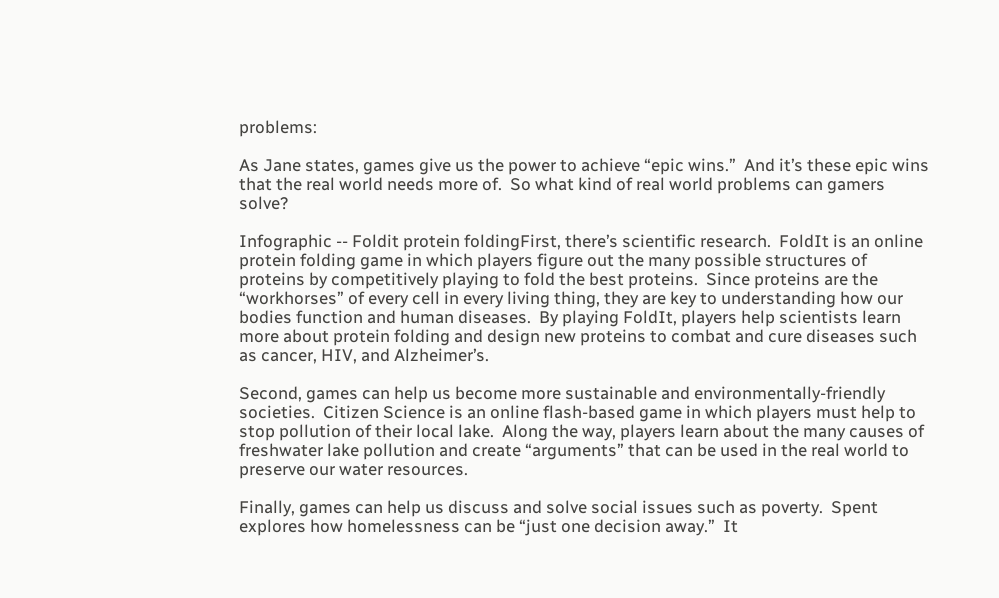problems:

As Jane states, games give us the power to achieve “epic wins.”  And it’s these epic wins that the real world needs more of.  So what kind of real world problems can gamers solve?

Infographic -- Foldit protein foldingFirst, there’s scientific research.  FoldIt is an online protein folding game in which players figure out the many possible structures of proteins by competitively playing to fold the best proteins.  Since proteins are the “workhorses” of every cell in every living thing, they are key to understanding how our bodies function and human diseases.  By playing FoldIt, players help scientists learn more about protein folding and design new proteins to combat and cure diseases such as cancer, HIV, and Alzheimer’s.

Second, games can help us become more sustainable and environmentally-friendly societies.  Citizen Science is an online flash-based game in which players must help to stop pollution of their local lake.  Along the way, players learn about the many causes of freshwater lake pollution and create “arguments” that can be used in the real world to preserve our water resources.

Finally, games can help us discuss and solve social issues such as poverty.  Spent explores how homelessness can be “just one decision away.”  It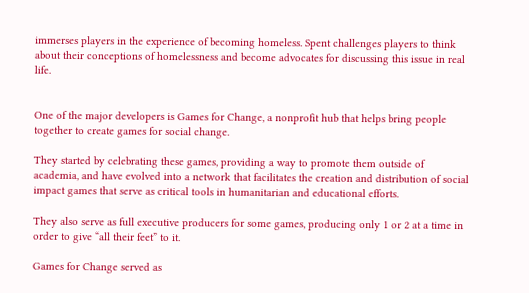immerses players in the experience of becoming homeless. Spent challenges players to think about their conceptions of homelessness and become advocates for discussing this issue in real life.


One of the major developers is Games for Change, a nonprofit hub that helps bring people together to create games for social change.

They started by celebrating these games, providing a way to promote them outside of academia, and have evolved into a network that facilitates the creation and distribution of social impact games that serve as critical tools in humanitarian and educational efforts.

They also serve as full executive producers for some games, producing only 1 or 2 at a time in order to give “all their feet” to it.

Games for Change served as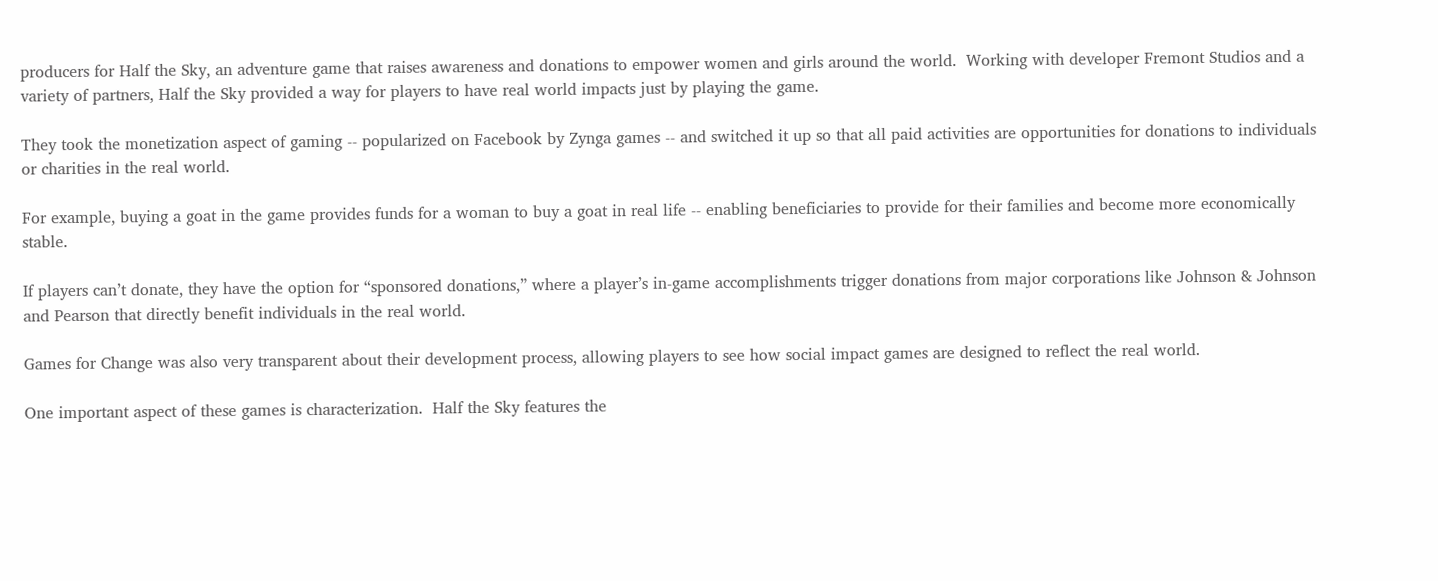producers for Half the Sky, an adventure game that raises awareness and donations to empower women and girls around the world.  Working with developer Fremont Studios and a variety of partners, Half the Sky provided a way for players to have real world impacts just by playing the game.

They took the monetization aspect of gaming -- popularized on Facebook by Zynga games -- and switched it up so that all paid activities are opportunities for donations to individuals or charities in the real world.

For example, buying a goat in the game provides funds for a woman to buy a goat in real life -- enabling beneficiaries to provide for their families and become more economically stable.

If players can’t donate, they have the option for “sponsored donations,” where a player’s in-game accomplishments trigger donations from major corporations like Johnson & Johnson and Pearson that directly benefit individuals in the real world.

Games for Change was also very transparent about their development process, allowing players to see how social impact games are designed to reflect the real world.

One important aspect of these games is characterization.  Half the Sky features the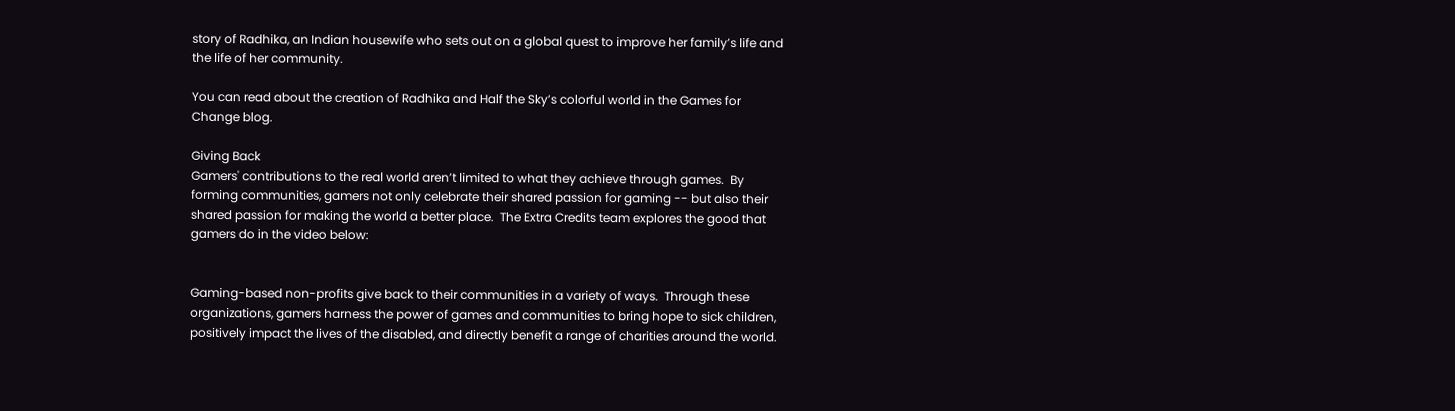story of Radhika, an Indian housewife who sets out on a global quest to improve her family’s life and the life of her community.

You can read about the creation of Radhika and Half the Sky’s colorful world in the Games for Change blog.

Giving Back
Gamers' contributions to the real world aren’t limited to what they achieve through games.  By forming communities, gamers not only celebrate their shared passion for gaming -- but also their shared passion for making the world a better place.  The Extra Credits team explores the good that gamers do in the video below:


Gaming-based non-profits give back to their communities in a variety of ways.  Through these organizations, gamers harness the power of games and communities to bring hope to sick children, positively impact the lives of the disabled, and directly benefit a range of charities around the world.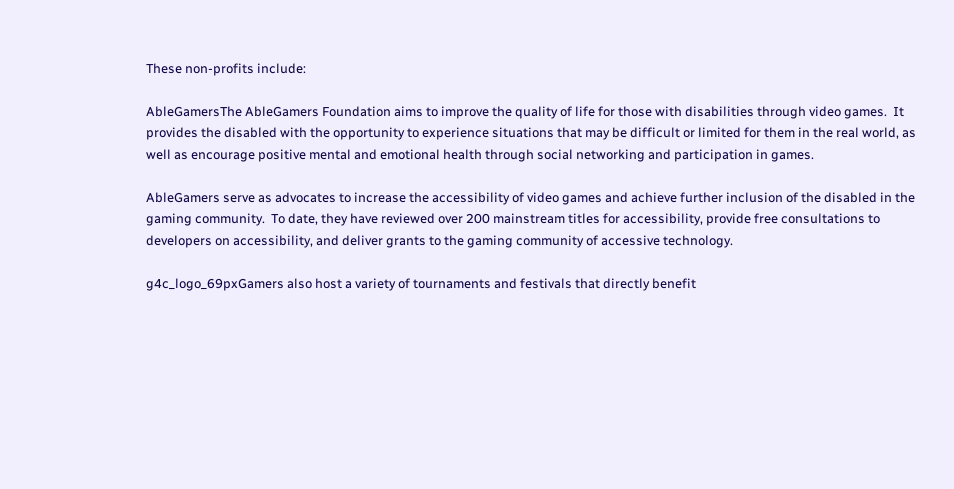These non-profits include:

AbleGamersThe AbleGamers Foundation aims to improve the quality of life for those with disabilities through video games.  It provides the disabled with the opportunity to experience situations that may be difficult or limited for them in the real world, as well as encourage positive mental and emotional health through social networking and participation in games.

AbleGamers serve as advocates to increase the accessibility of video games and achieve further inclusion of the disabled in the gaming community.  To date, they have reviewed over 200 mainstream titles for accessibility, provide free consultations to developers on accessibility, and deliver grants to the gaming community of accessive technology.

g4c_logo_69pxGamers also host a variety of tournaments and festivals that directly benefit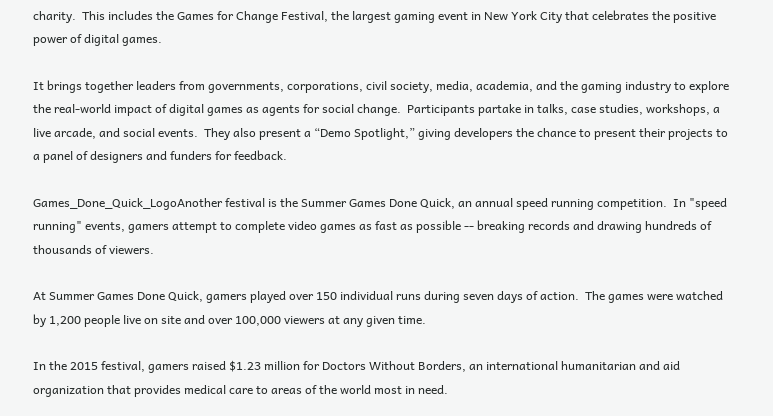charity.  This includes the Games for Change Festival, the largest gaming event in New York City that celebrates the positive power of digital games.

It brings together leaders from governments, corporations, civil society, media, academia, and the gaming industry to explore the real-world impact of digital games as agents for social change.  Participants partake in talks, case studies, workshops, a live arcade, and social events.  They also present a “Demo Spotlight,” giving developers the chance to present their projects to a panel of designers and funders for feedback.

Games_Done_Quick_LogoAnother festival is the Summer Games Done Quick, an annual speed running competition.  In "speed running" events, gamers attempt to complete video games as fast as possible -- breaking records and drawing hundreds of thousands of viewers.

At Summer Games Done Quick, gamers played over 150 individual runs during seven days of action.  The games were watched by 1,200 people live on site and over 100,000 viewers at any given time.

In the 2015 festival, gamers raised $1.23 million for Doctors Without Borders, an international humanitarian and aid organization that provides medical care to areas of the world most in need.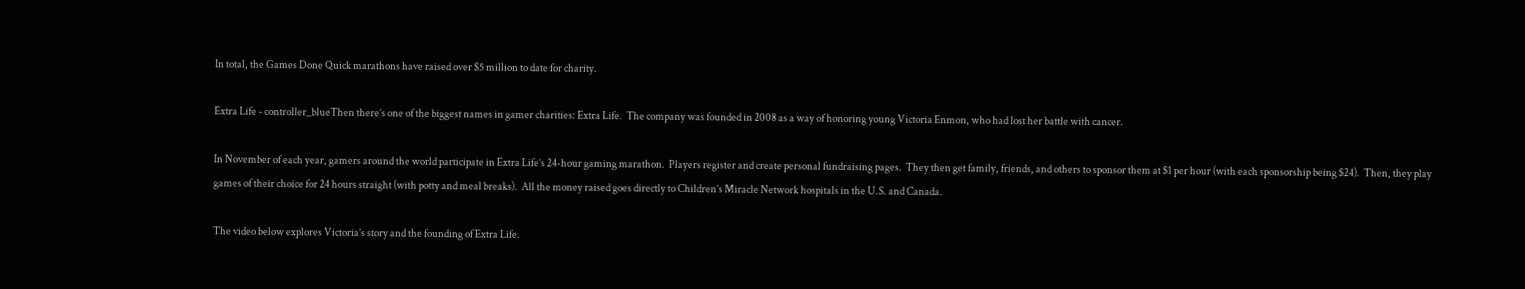In total, the Games Done Quick marathons have raised over $5 million to date for charity.

Extra Life - controller_blueThen there’s one of the biggest names in gamer charities: Extra Life.  The company was founded in 2008 as a way of honoring young Victoria Enmon, who had lost her battle with cancer.

In November of each year, gamers around the world participate in Extra Life’s 24-hour gaming marathon.  Players register and create personal fundraising pages.  They then get family, friends, and others to sponsor them at $1 per hour (with each sponsorship being $24).  Then, they play games of their choice for 24 hours straight (with potty and meal breaks).  All the money raised goes directly to Children’s Miracle Network hospitals in the U.S. and Canada.

The video below explores Victoria’s story and the founding of Extra Life.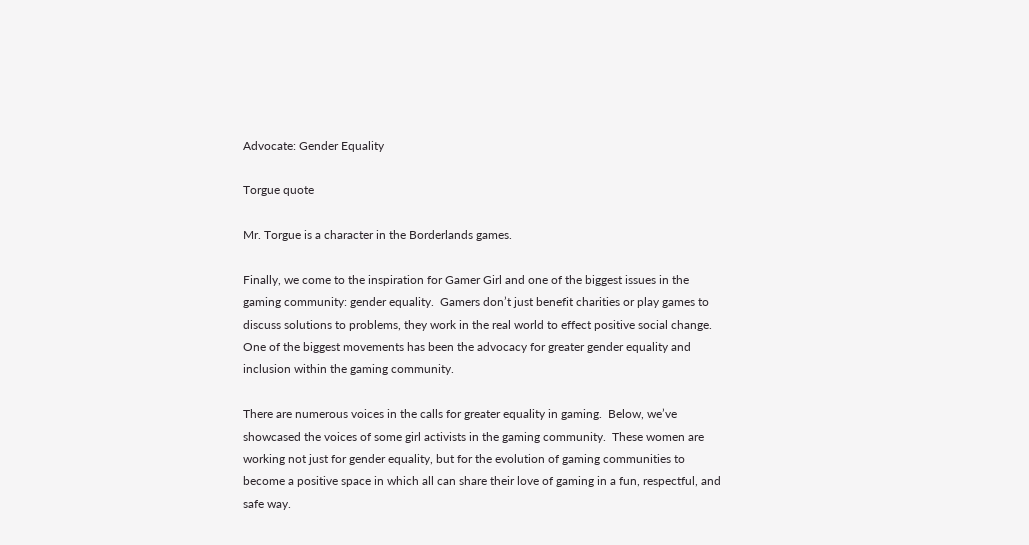Advocate: Gender Equality

Torgue quote

Mr. Torgue is a character in the Borderlands games.

Finally, we come to the inspiration for Gamer Girl and one of the biggest issues in the gaming community: gender equality.  Gamers don’t just benefit charities or play games to discuss solutions to problems, they work in the real world to effect positive social change. One of the biggest movements has been the advocacy for greater gender equality and inclusion within the gaming community.

There are numerous voices in the calls for greater equality in gaming.  Below, we’ve showcased the voices of some girl activists in the gaming community.  These women are working not just for gender equality, but for the evolution of gaming communities to become a positive space in which all can share their love of gaming in a fun, respectful, and safe way.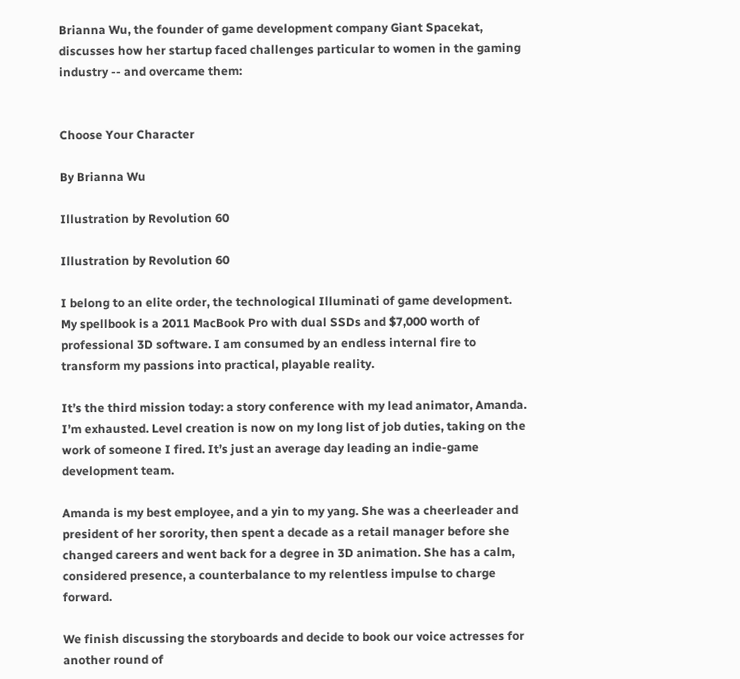Brianna Wu, the founder of game development company Giant Spacekat, discusses how her startup faced challenges particular to women in the gaming industry -- and overcame them:


Choose Your Character

By Brianna Wu

Illustration by Revolution 60

Illustration by Revolution 60

I belong to an elite order, the technological Illuminati of game development. My spellbook is a 2011 MacBook Pro with dual SSDs and $7,000 worth of professional 3D software. I am consumed by an endless internal fire to transform my passions into practical, playable reality.

It’s the third mission today: a story conference with my lead animator, Amanda. I’m exhausted. Level creation is now on my long list of job duties, taking on the work of someone I fired. It’s just an average day leading an indie-game development team.

Amanda is my best employee, and a yin to my yang. She was a cheerleader and president of her sorority, then spent a decade as a retail manager before she changed careers and went back for a degree in 3D animation. She has a calm, considered presence, a counterbalance to my relentless impulse to charge forward.

We finish discussing the storyboards and decide to book our voice actresses for another round of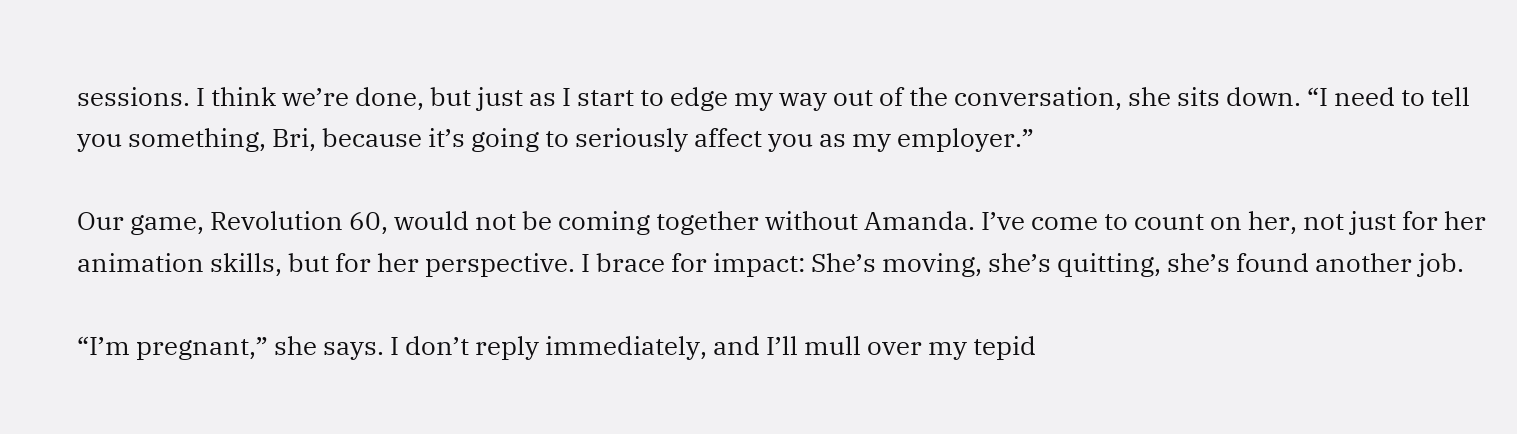sessions. I think we’re done, but just as I start to edge my way out of the conversation, she sits down. “I need to tell you something, Bri, because it’s going to seriously affect you as my employer.”

Our game, Revolution 60, would not be coming together without Amanda. I’ve come to count on her, not just for her animation skills, but for her perspective. I brace for impact: She’s moving, she’s quitting, she’s found another job.

“I’m pregnant,” she says. I don’t reply immediately, and I’ll mull over my tepid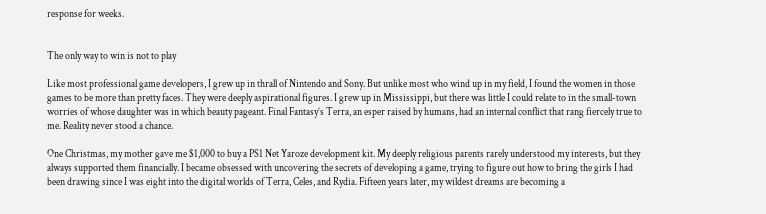response for weeks.


The only way to win is not to play

Like most professional game developers, I grew up in thrall of Nintendo and Sony. But unlike most who wind up in my field, I found the women in those games to be more than pretty faces. They were deeply aspirational figures. I grew up in Mississippi, but there was little I could relate to in the small-town worries of whose daughter was in which beauty pageant. Final Fantasy’s Terra, an esper raised by humans, had an internal conflict that rang fiercely true to me. Reality never stood a chance.

One Christmas, my mother gave me $1,000 to buy a PS1 Net Yaroze development kit. My deeply religious parents rarely understood my interests, but they always supported them financially. I became obsessed with uncovering the secrets of developing a game, trying to figure out how to bring the girls I had been drawing since I was eight into the digital worlds of Terra, Celes, and Rydia. Fifteen years later, my wildest dreams are becoming a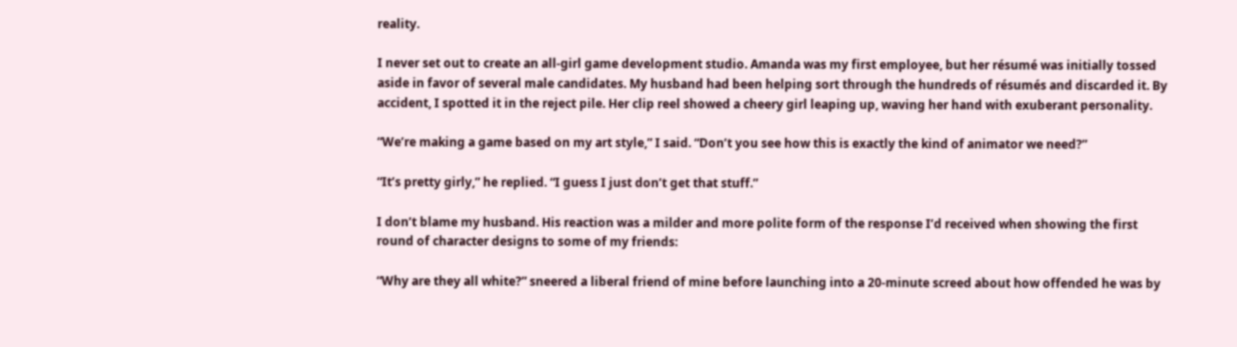reality.

I never set out to create an all-girl game development studio. Amanda was my first employee, but her résumé was initially tossed aside in favor of several male candidates. My husband had been helping sort through the hundreds of résumés and discarded it. By accident, I spotted it in the reject pile. Her clip reel showed a cheery girl leaping up, waving her hand with exuberant personality.

“We’re making a game based on my art style,” I said. “Don’t you see how this is exactly the kind of animator we need?”

“It’s pretty girly,” he replied. “I guess I just don’t get that stuff.”

I don’t blame my husband. His reaction was a milder and more polite form of the response I’d received when showing the first round of character designs to some of my friends:

“Why are they all white?” sneered a liberal friend of mine before launching into a 20-minute screed about how offended he was by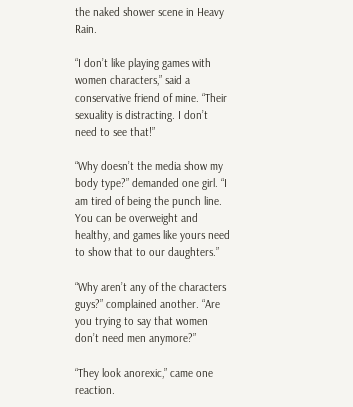the naked shower scene in Heavy Rain.

“I don’t like playing games with women characters,” said a conservative friend of mine. “Their sexuality is distracting. I don’t need to see that!”

“Why doesn’t the media show my body type?” demanded one girl. “I am tired of being the punch line. You can be overweight and healthy, and games like yours need to show that to our daughters.”

“Why aren’t any of the characters guys?” complained another. “Are you trying to say that women don’t need men anymore?”

“They look anorexic,” came one reaction.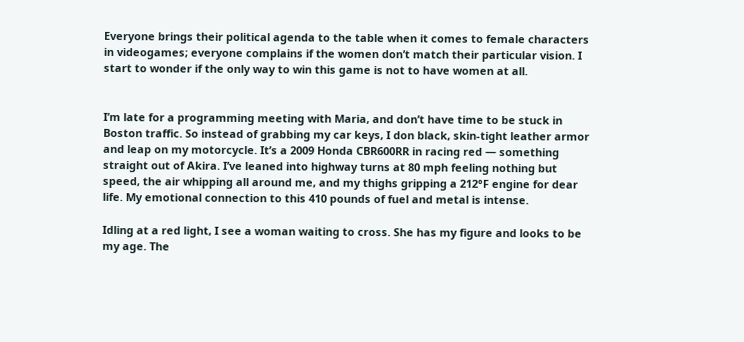Everyone brings their political agenda to the table when it comes to female characters in videogames; everyone complains if the women don’t match their particular vision. I start to wonder if the only way to win this game is not to have women at all.


I’m late for a programming meeting with Maria, and don’t have time to be stuck in Boston traffic. So instead of grabbing my car keys, I don black, skin-tight leather armor and leap on my motorcycle. It’s a 2009 Honda CBR600RR in racing red — something straight out of Akira. I’ve leaned into highway turns at 80 mph feeling nothing but speed, the air whipping all around me, and my thighs gripping a 212°F engine for dear life. My emotional connection to this 410 pounds of fuel and metal is intense.

Idling at a red light, I see a woman waiting to cross. She has my figure and looks to be my age. The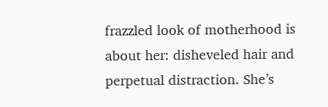frazzled look of motherhood is about her: disheveled hair and perpetual distraction. She’s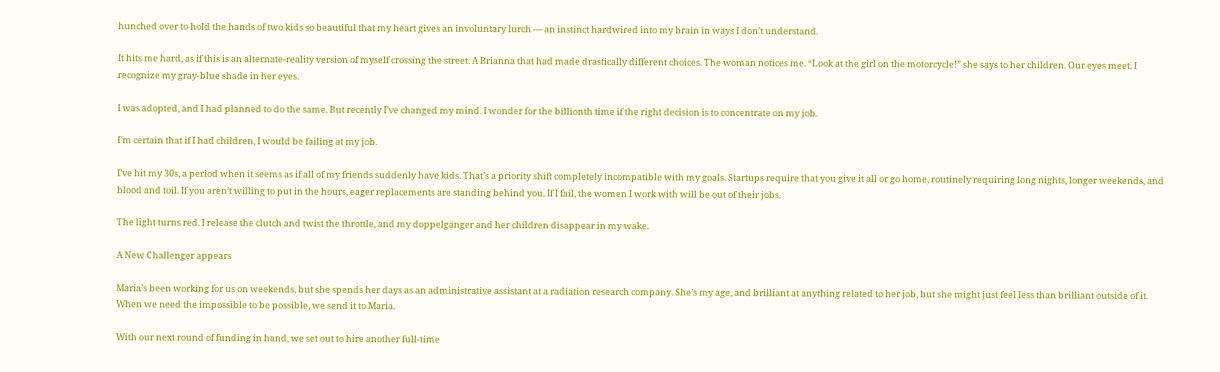hunched over to hold the hands of two kids so beautiful that my heart gives an involuntary lurch — an instinct hardwired into my brain in ways I don’t understand.

It hits me hard, as if this is an alternate-reality version of myself crossing the street. A Brianna that had made drastically different choices. The woman notices me. “Look at the girl on the motorcycle!” she says to her children. Our eyes meet. I recognize my gray-blue shade in her eyes.

I was adopted, and I had planned to do the same. But recently I’ve changed my mind. I wonder for the billionth time if the right decision is to concentrate on my job.

I’m certain that if I had children, I would be failing at my job.

I’ve hit my 30s, a period when it seems as if all of my friends suddenly have kids. That’s a priority shift completely incompatible with my goals. Startups require that you give it all or go home, routinely requiring long nights, longer weekends, and blood and toil. If you aren’t willing to put in the hours, eager replacements are standing behind you. If I fail, the women I work with will be out of their jobs.

The light turns red. I release the clutch and twist the throttle, and my doppelgänger and her children disappear in my wake.

A New Challenger appears

Maria’s been working for us on weekends, but she spends her days as an administrative assistant at a radiation research company. She’s my age, and brilliant at anything related to her job, but she might just feel less than brilliant outside of it. When we need the impossible to be possible, we send it to Maria.

With our next round of funding in hand, we set out to hire another full-time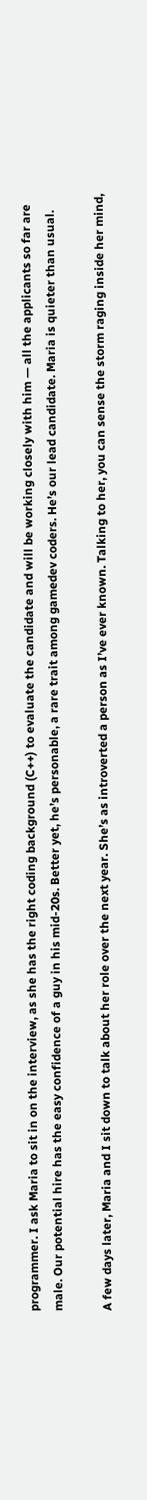programmer. I ask Maria to sit in on the interview, as she has the right coding background (C++) to evaluate the candidate and will be working closely with him — all the applicants so far are male. Our potential hire has the easy confidence of a guy in his mid-20s. Better yet, he’s personable, a rare trait among gamedev coders. He’s our lead candidate. Maria is quieter than usual.

A few days later, Maria and I sit down to talk about her role over the next year. She’s as introverted a person as I’ve ever known. Talking to her, you can sense the storm raging inside her mind,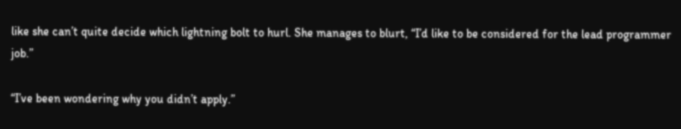like she can’t quite decide which lightning bolt to hurl. She manages to blurt, “I’d like to be considered for the lead programmer job.”

“I’ve been wondering why you didn’t apply.”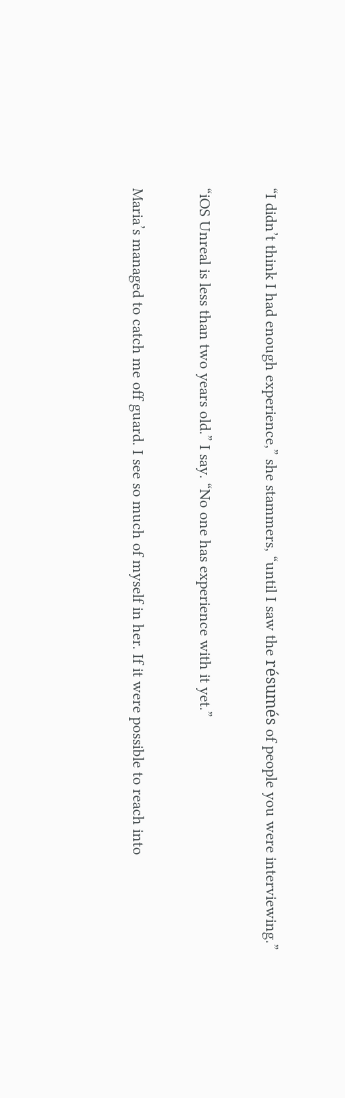“I didn’t think I had enough experience,” she stammers, “until I saw the résumés of people you were interviewing.”

“iOS Unreal is less than two years old.” I say. “No one has experience with it yet.”

Maria’s managed to catch me off guard. I see so much of myself in her. If it were possible to reach into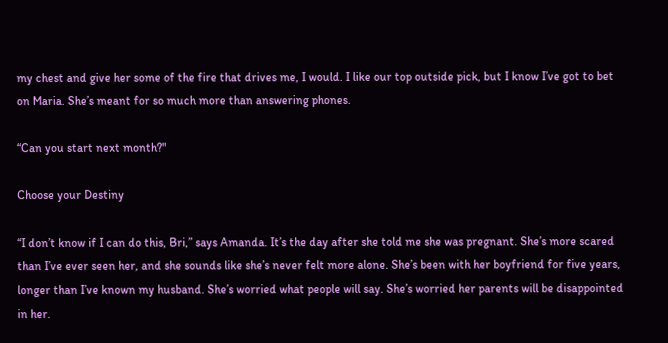my chest and give her some of the fire that drives me, I would. I like our top outside pick, but I know I’ve got to bet on Maria. She’s meant for so much more than answering phones.

“Can you start next month?"

Choose your Destiny

“I don’t know if I can do this, Bri,” says Amanda. It’s the day after she told me she was pregnant. She’s more scared than I’ve ever seen her, and she sounds like she’s never felt more alone. She’s been with her boyfriend for five years, longer than I’ve known my husband. She’s worried what people will say. She’s worried her parents will be disappointed in her.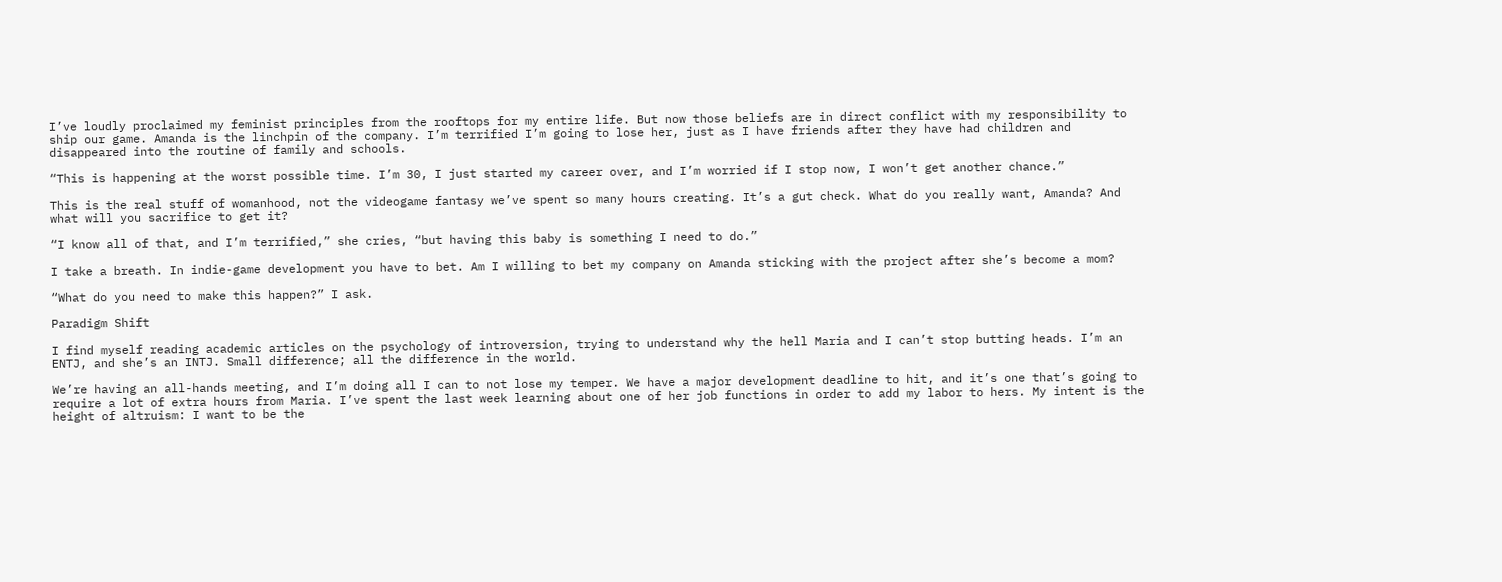I’ve loudly proclaimed my feminist principles from the rooftops for my entire life. But now those beliefs are in direct conflict with my responsibility to ship our game. Amanda is the linchpin of the company. I’m terrified I’m going to lose her, just as I have friends after they have had children and disappeared into the routine of family and schools.

“This is happening at the worst possible time. I’m 30, I just started my career over, and I’m worried if I stop now, I won’t get another chance.”

This is the real stuff of womanhood, not the videogame fantasy we’ve spent so many hours creating. It’s a gut check. What do you really want, Amanda? And what will you sacrifice to get it?

“I know all of that, and I’m terrified,” she cries, “but having this baby is something I need to do.”

I take a breath. In indie-game development you have to bet. Am I willing to bet my company on Amanda sticking with the project after she’s become a mom?

“What do you need to make this happen?” I ask.

Paradigm Shift

I find myself reading academic articles on the psychology of introversion, trying to understand why the hell Maria and I can’t stop butting heads. I’m an ENTJ, and she’s an INTJ. Small difference; all the difference in the world.

We’re having an all-hands meeting, and I’m doing all I can to not lose my temper. We have a major development deadline to hit, and it’s one that’s going to require a lot of extra hours from Maria. I’ve spent the last week learning about one of her job functions in order to add my labor to hers. My intent is the height of altruism: I want to be the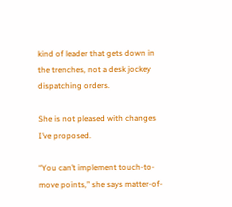kind of leader that gets down in the trenches, not a desk jockey dispatching orders.

She is not pleased with changes I’ve proposed.

“You can’t implement touch-to-move points,” she says matter-of-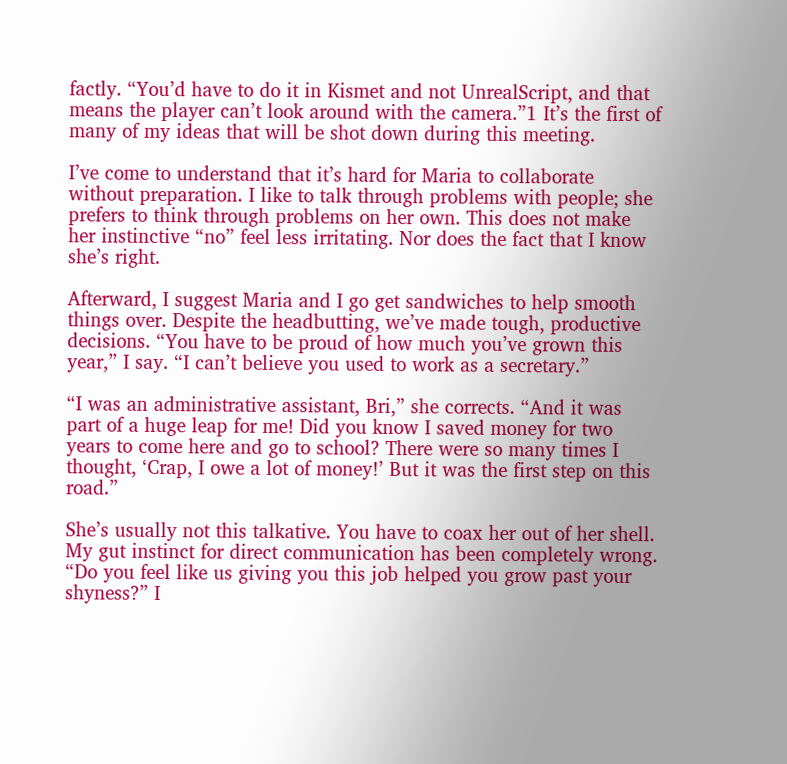factly. “You’d have to do it in Kismet and not UnrealScript, and that means the player can’t look around with the camera.”1 It’s the first of many of my ideas that will be shot down during this meeting.

I’ve come to understand that it’s hard for Maria to collaborate without preparation. I like to talk through problems with people; she prefers to think through problems on her own. This does not make her instinctive “no” feel less irritating. Nor does the fact that I know she’s right.

Afterward, I suggest Maria and I go get sandwiches to help smooth things over. Despite the headbutting, we’ve made tough, productive decisions. “You have to be proud of how much you’ve grown this year,” I say. “I can’t believe you used to work as a secretary.”

“I was an administrative assistant, Bri,” she corrects. “And it was part of a huge leap for me! Did you know I saved money for two years to come here and go to school? There were so many times I thought, ‘Crap, I owe a lot of money!’ But it was the first step on this road.”

She’s usually not this talkative. You have to coax her out of her shell. My gut instinct for direct communication has been completely wrong. “Do you feel like us giving you this job helped you grow past your shyness?” I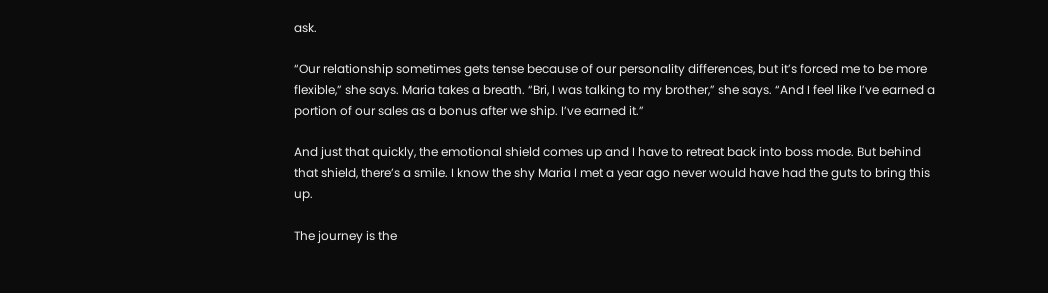ask.

“Our relationship sometimes gets tense because of our personality differences, but it’s forced me to be more flexible,” she says. Maria takes a breath. “Bri, I was talking to my brother,” she says. “And I feel like I’ve earned a portion of our sales as a bonus after we ship. I’ve earned it.”

And just that quickly, the emotional shield comes up and I have to retreat back into boss mode. But behind that shield, there’s a smile. I know the shy Maria I met a year ago never would have had the guts to bring this up.

The journey is the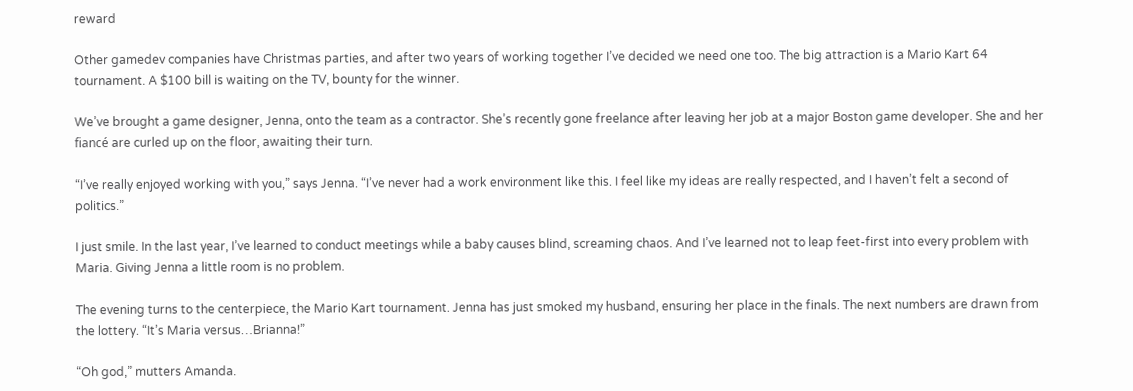reward

Other gamedev companies have Christmas parties, and after two years of working together I’ve decided we need one too. The big attraction is a Mario Kart 64 tournament. A $100 bill is waiting on the TV, bounty for the winner.

We’ve brought a game designer, Jenna, onto the team as a contractor. She’s recently gone freelance after leaving her job at a major Boston game developer. She and her fiancé are curled up on the floor, awaiting their turn.

“I’ve really enjoyed working with you,” says Jenna. “I’ve never had a work environment like this. I feel like my ideas are really respected, and I haven’t felt a second of politics.”

I just smile. In the last year, I’ve learned to conduct meetings while a baby causes blind, screaming chaos. And I’ve learned not to leap feet-first into every problem with Maria. Giving Jenna a little room is no problem.

The evening turns to the centerpiece, the Mario Kart tournament. Jenna has just smoked my husband, ensuring her place in the finals. The next numbers are drawn from the lottery. “It’s Maria versus…Brianna!”

“Oh god,” mutters Amanda.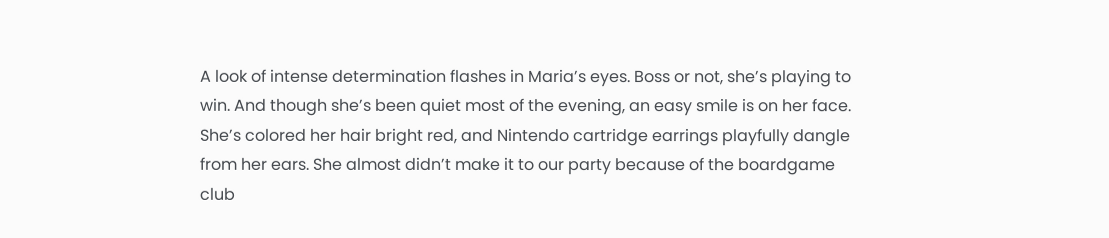A look of intense determination flashes in Maria’s eyes. Boss or not, she’s playing to win. And though she’s been quiet most of the evening, an easy smile is on her face. She’s colored her hair bright red, and Nintendo cartridge earrings playfully dangle from her ears. She almost didn’t make it to our party because of the boardgame club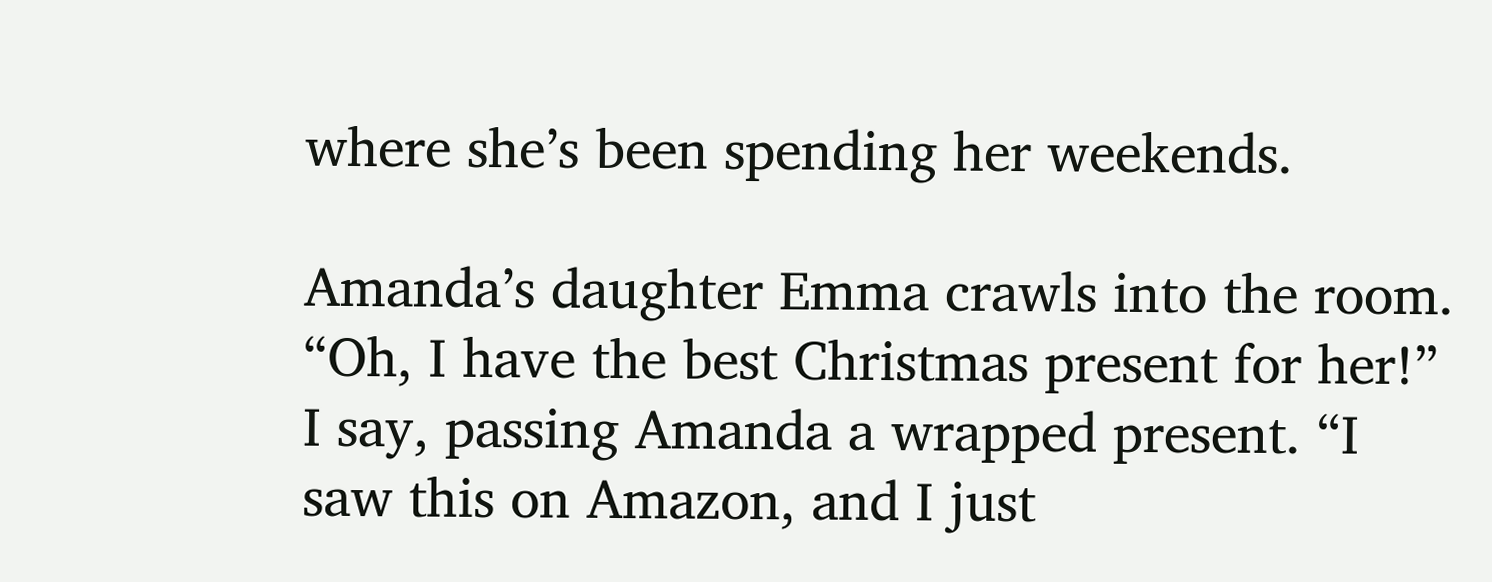where she’s been spending her weekends.

Amanda’s daughter Emma crawls into the room. “Oh, I have the best Christmas present for her!” I say, passing Amanda a wrapped present. “I saw this on Amazon, and I just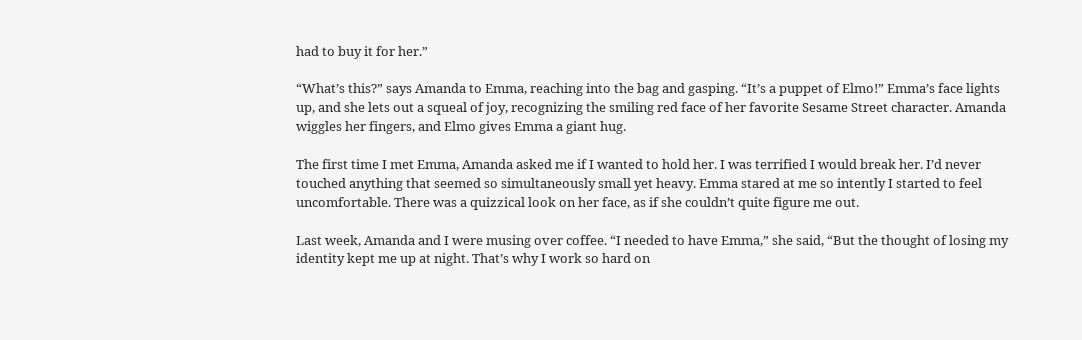had to buy it for her.”

“What’s this?” says Amanda to Emma, reaching into the bag and gasping. “It’s a puppet of Elmo!” Emma’s face lights up, and she lets out a squeal of joy, recognizing the smiling red face of her favorite Sesame Street character. Amanda wiggles her fingers, and Elmo gives Emma a giant hug.

The first time I met Emma, Amanda asked me if I wanted to hold her. I was terrified I would break her. I’d never touched anything that seemed so simultaneously small yet heavy. Emma stared at me so intently I started to feel uncomfortable. There was a quizzical look on her face, as if she couldn’t quite figure me out.

Last week, Amanda and I were musing over coffee. “I needed to have Emma,” she said, “But the thought of losing my identity kept me up at night. That’s why I work so hard on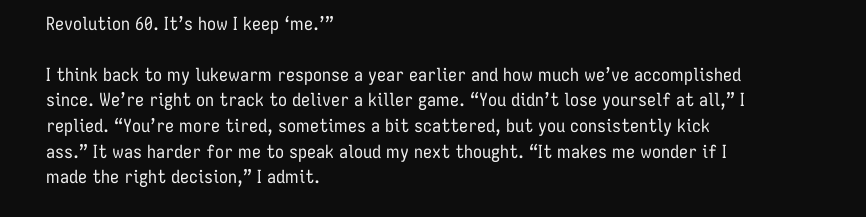Revolution 60. It’s how I keep ‘me.’”

I think back to my lukewarm response a year earlier and how much we’ve accomplished since. We’re right on track to deliver a killer game. “You didn’t lose yourself at all,” I replied. “You’re more tired, sometimes a bit scattered, but you consistently kick ass.” It was harder for me to speak aloud my next thought. “It makes me wonder if I made the right decision,” I admit.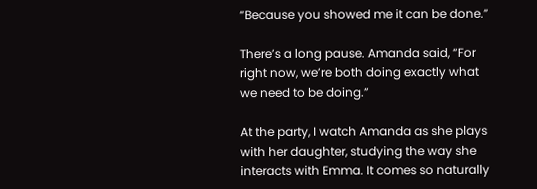“Because you showed me it can be done.”

There’s a long pause. Amanda said, “For right now, we’re both doing exactly what we need to be doing.”

At the party, I watch Amanda as she plays with her daughter, studying the way she interacts with Emma. It comes so naturally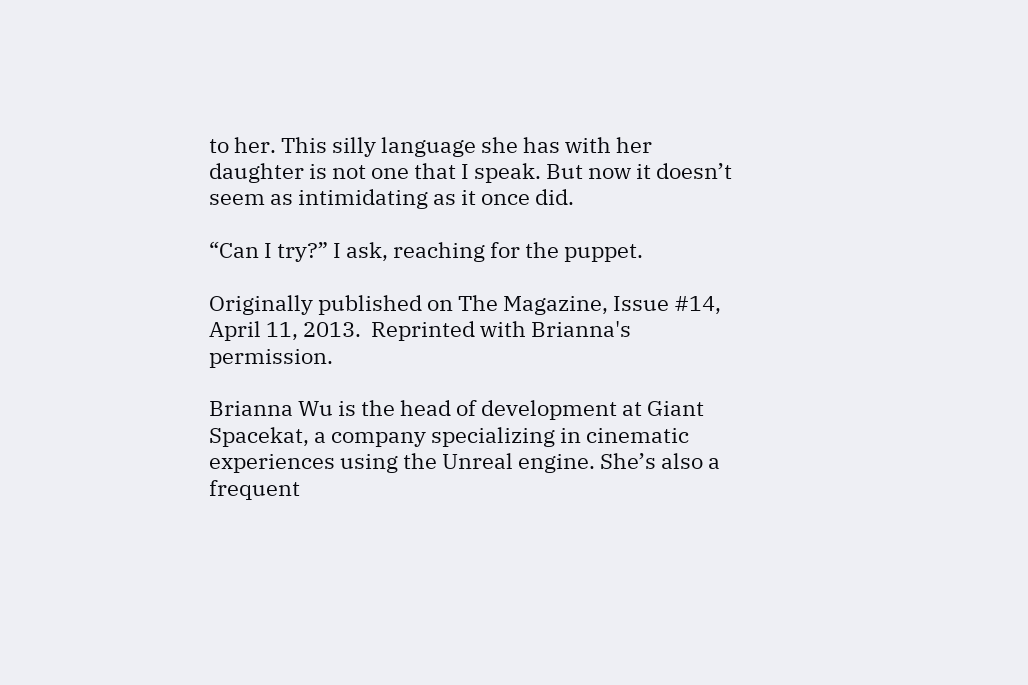to her. This silly language she has with her daughter is not one that I speak. But now it doesn’t seem as intimidating as it once did.

“Can I try?” I ask, reaching for the puppet.

Originally published on The Magazine, Issue #14, April 11, 2013.  Reprinted with Brianna's permission.

Brianna Wu is the head of development at Giant Spacekat, a company specializing in cinematic experiences using the Unreal engine. She’s also a frequent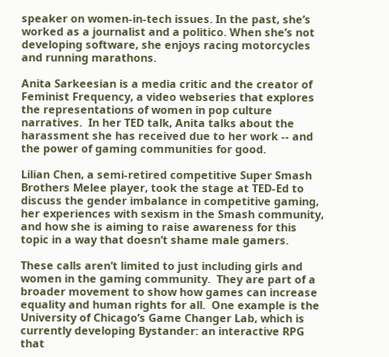speaker on women-in-tech issues. In the past, she’s worked as a journalist and a politico. When she’s not developing software, she enjoys racing motorcycles and running marathons.

Anita Sarkeesian is a media critic and the creator of Feminist Frequency, a video webseries that explores the representations of women in pop culture narratives.  In her TED talk, Anita talks about the harassment she has received due to her work -- and the power of gaming communities for good.

Lilian Chen, a semi-retired competitive Super Smash Brothers Melee player, took the stage at TED-Ed to discuss the gender imbalance in competitive gaming, her experiences with sexism in the Smash community, and how she is aiming to raise awareness for this topic in a way that doesn’t shame male gamers.

These calls aren’t limited to just including girls and women in the gaming community.  They are part of a broader movement to show how games can increase equality and human rights for all.  One example is the University of Chicago’s Game Changer Lab, which is currently developing Bystander: an interactive RPG that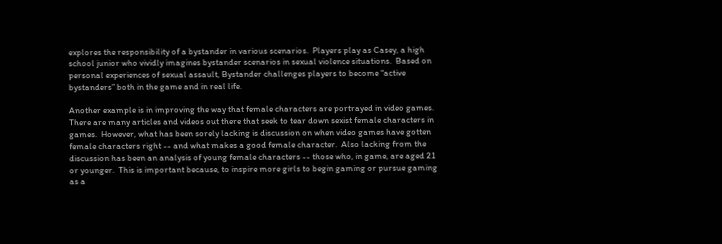explores the responsibility of a bystander in various scenarios.  Players play as Casey, a high school junior who vividly imagines bystander scenarios in sexual violence situations.  Based on personal experiences of sexual assault, Bystander challenges players to become “active bystanders” both in the game and in real life.

Another example is in improving the way that female characters are portrayed in video games.  There are many articles and videos out there that seek to tear down sexist female characters in games.  However, what has been sorely lacking is discussion on when video games have gotten female characters right -- and what makes a good female character.  Also lacking from the discussion has been an analysis of young female characters -- those who, in game, are aged 21 or younger.  This is important because, to inspire more girls to begin gaming or pursue gaming as a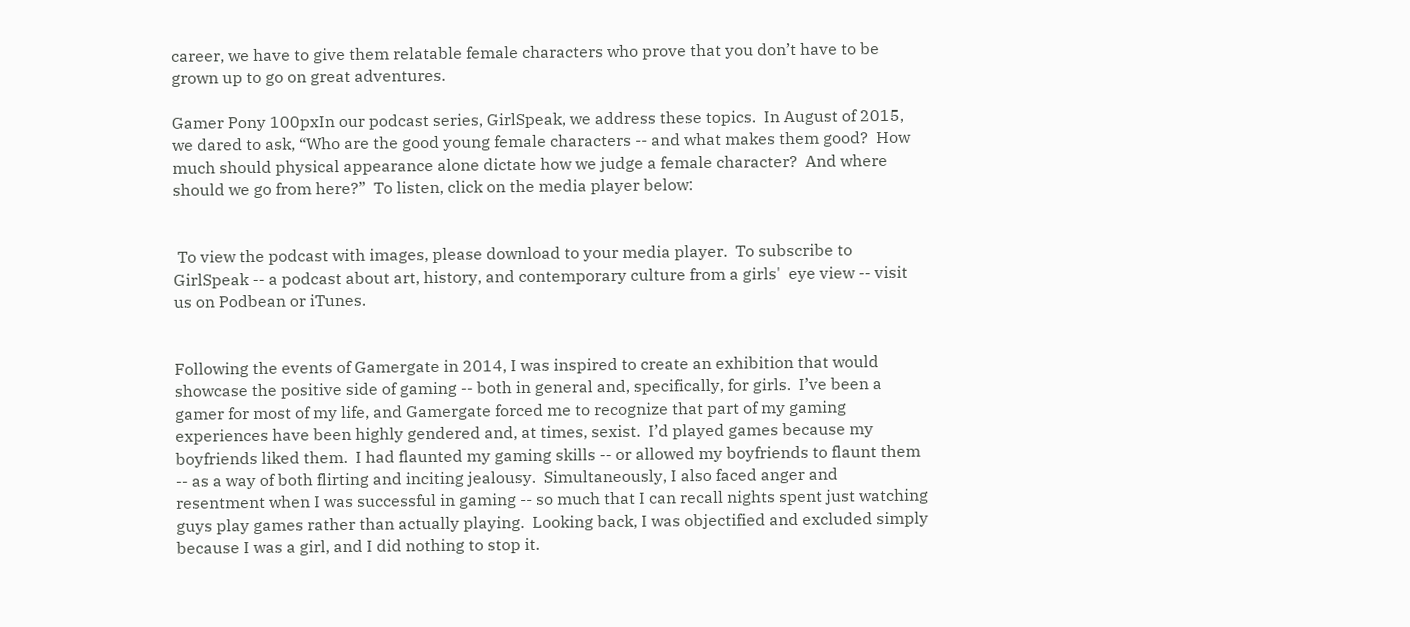career, we have to give them relatable female characters who prove that you don’t have to be grown up to go on great adventures.

Gamer Pony 100pxIn our podcast series, GirlSpeak, we address these topics.  In August of 2015, we dared to ask, “Who are the good young female characters -- and what makes them good?  How much should physical appearance alone dictate how we judge a female character?  And where should we go from here?”  To listen, click on the media player below:


 To view the podcast with images, please download to your media player.  To subscribe to GirlSpeak -- a podcast about art, history, and contemporary culture from a girls'  eye view -- visit us on Podbean or iTunes.


Following the events of Gamergate in 2014, I was inspired to create an exhibition that would showcase the positive side of gaming -- both in general and, specifically, for girls.  I’ve been a gamer for most of my life, and Gamergate forced me to recognize that part of my gaming experiences have been highly gendered and, at times, sexist.  I’d played games because my boyfriends liked them.  I had flaunted my gaming skills -- or allowed my boyfriends to flaunt them -- as a way of both flirting and inciting jealousy.  Simultaneously, I also faced anger and resentment when I was successful in gaming -- so much that I can recall nights spent just watching guys play games rather than actually playing.  Looking back, I was objectified and excluded simply because I was a girl, and I did nothing to stop it.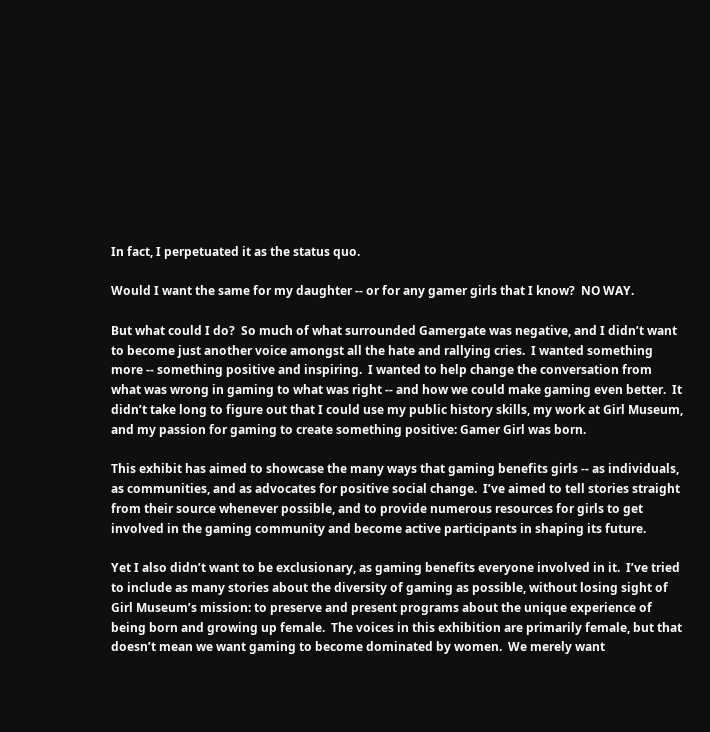In fact, I perpetuated it as the status quo.

Would I want the same for my daughter -- or for any gamer girls that I know?  NO WAY.

But what could I do?  So much of what surrounded Gamergate was negative, and I didn’t want to become just another voice amongst all the hate and rallying cries.  I wanted something more -- something positive and inspiring.  I wanted to help change the conversation from what was wrong in gaming to what was right -- and how we could make gaming even better.  It didn’t take long to figure out that I could use my public history skills, my work at Girl Museum, and my passion for gaming to create something positive: Gamer Girl was born.

This exhibit has aimed to showcase the many ways that gaming benefits girls -- as individuals, as communities, and as advocates for positive social change.  I’ve aimed to tell stories straight from their source whenever possible, and to provide numerous resources for girls to get involved in the gaming community and become active participants in shaping its future.

Yet I also didn’t want to be exclusionary, as gaming benefits everyone involved in it.  I’ve tried to include as many stories about the diversity of gaming as possible, without losing sight of Girl Museum’s mission: to preserve and present programs about the unique experience of being born and growing up female.  The voices in this exhibition are primarily female, but that doesn’t mean we want gaming to become dominated by women.  We merely want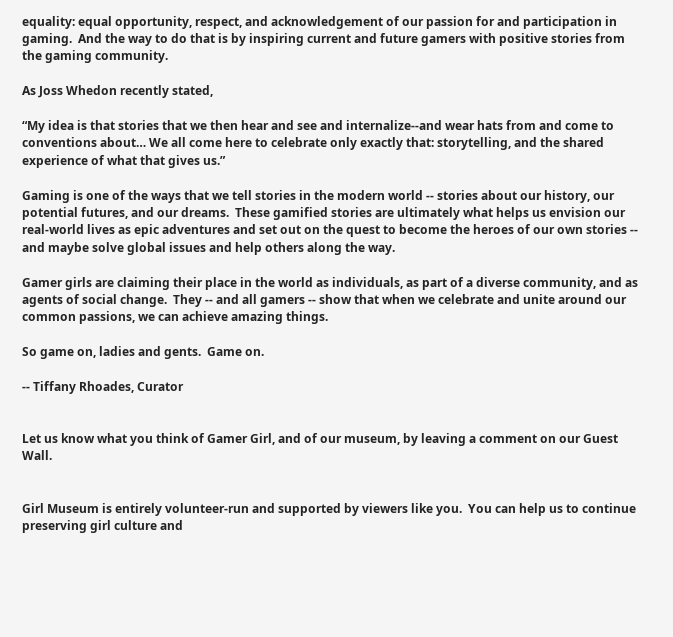equality: equal opportunity, respect, and acknowledgement of our passion for and participation in gaming.  And the way to do that is by inspiring current and future gamers with positive stories from the gaming community.

As Joss Whedon recently stated,

“My idea is that stories that we then hear and see and internalize--and wear hats from and come to conventions about… We all come here to celebrate only exactly that: storytelling, and the shared experience of what that gives us.”

Gaming is one of the ways that we tell stories in the modern world -- stories about our history, our potential futures, and our dreams.  These gamified stories are ultimately what helps us envision our real-world lives as epic adventures and set out on the quest to become the heroes of our own stories -- and maybe solve global issues and help others along the way.

Gamer girls are claiming their place in the world as individuals, as part of a diverse community, and as agents of social change.  They -- and all gamers -- show that when we celebrate and unite around our common passions, we can achieve amazing things.

So game on, ladies and gents.  Game on.

-- Tiffany Rhoades, Curator


Let us know what you think of Gamer Girl, and of our museum, by leaving a comment on our Guest Wall.


Girl Museum is entirely volunteer-run and supported by viewers like you.  You can help us to continue preserving girl culture and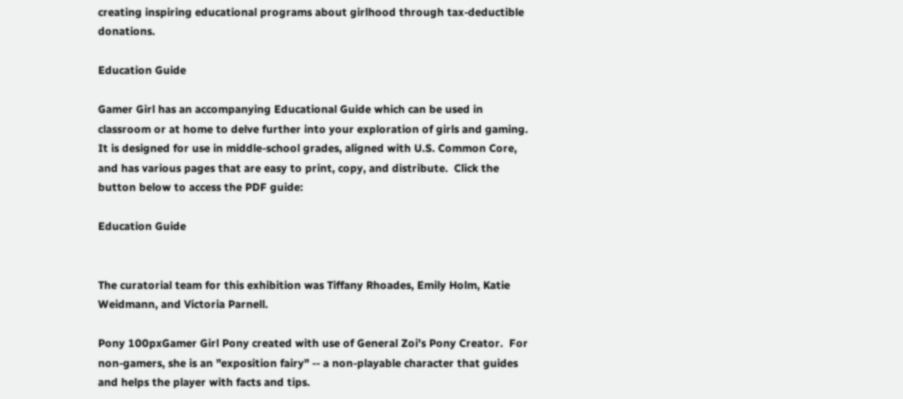creating inspiring educational programs about girlhood through tax-deductible donations.

Education Guide

Gamer Girl has an accompanying Educational Guide which can be used in classroom or at home to delve further into your exploration of girls and gaming.  It is designed for use in middle-school grades, aligned with U.S. Common Core, and has various pages that are easy to print, copy, and distribute.  Click the button below to access the PDF guide:

Education Guide


The curatorial team for this exhibition was Tiffany Rhoades, Emily Holm, Katie Weidmann, and Victoria Parnell.

Pony 100pxGamer Girl Pony created with use of General Zoi’s Pony Creator.  For non-gamers, she is an "exposition fairy" -- a non-playable character that guides and helps the player with facts and tips.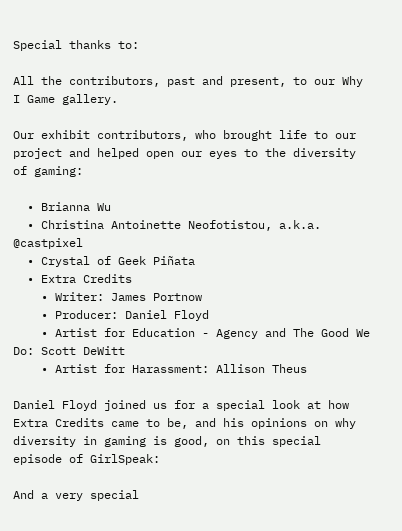Special thanks to:

All the contributors, past and present, to our Why I Game gallery.

Our exhibit contributors, who brought life to our project and helped open our eyes to the diversity of gaming:

  • Brianna Wu
  • Christina Antoinette Neofotistou, a.k.a. @castpixel
  • Crystal of Geek Piñata
  • Extra Credits
    • Writer: James Portnow
    • Producer: Daniel Floyd
    • Artist for Education - Agency and The Good We Do: Scott DeWitt
    • Artist for Harassment: Allison Theus

Daniel Floyd joined us for a special look at how Extra Credits came to be, and his opinions on why diversity in gaming is good, on this special episode of GirlSpeak:

And a very special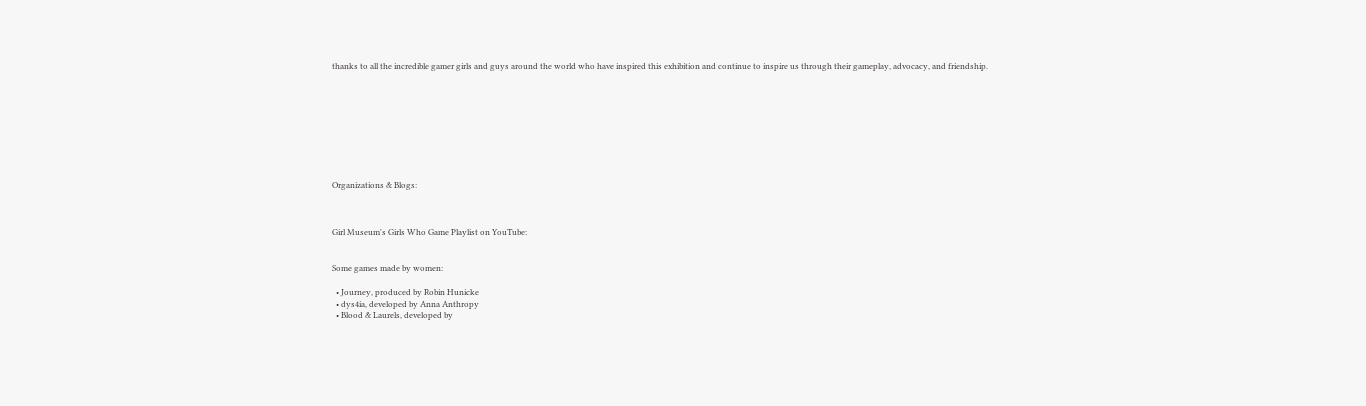thanks to all the incredible gamer girls and guys around the world who have inspired this exhibition and continue to inspire us through their gameplay, advocacy, and friendship.









Organizations & Blogs:



Girl Museum's Girls Who Game Playlist on YouTube:


Some games made by women:

  • Journey, produced by Robin Hunicke
  • dys4ia, developed by Anna Anthropy
  • Blood & Laurels, developed by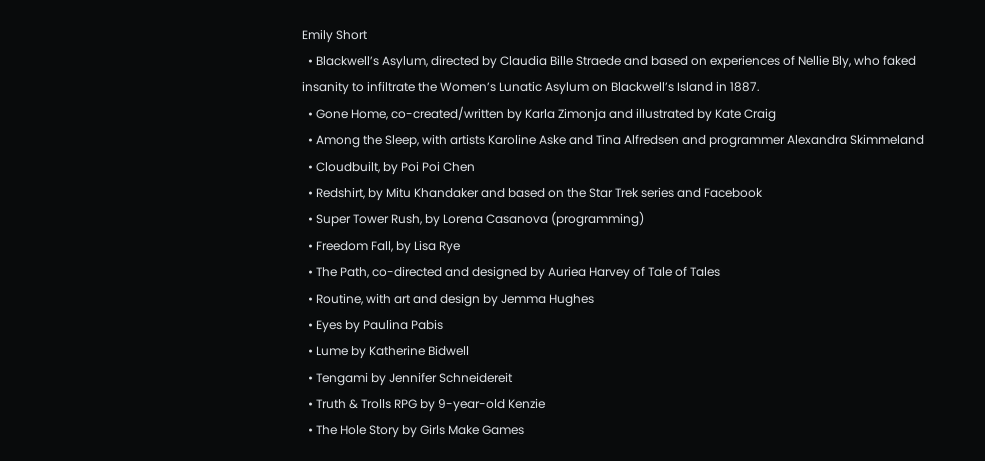Emily Short
  • Blackwell’s Asylum, directed by Claudia Bille Straede and based on experiences of Nellie Bly, who faked insanity to infiltrate the Women’s Lunatic Asylum on Blackwell’s Island in 1887.
  • Gone Home, co-created/written by Karla Zimonja and illustrated by Kate Craig
  • Among the Sleep, with artists Karoline Aske and Tina Alfredsen and programmer Alexandra Skimmeland
  • Cloudbuilt, by Poi Poi Chen
  • Redshirt, by Mitu Khandaker and based on the Star Trek series and Facebook
  • Super Tower Rush, by Lorena Casanova (programming)
  • Freedom Fall, by Lisa Rye
  • The Path, co-directed and designed by Auriea Harvey of Tale of Tales
  • Routine, with art and design by Jemma Hughes
  • Eyes by Paulina Pabis
  • Lume by Katherine Bidwell
  • Tengami by Jennifer Schneidereit
  • Truth & Trolls RPG by 9-year-old Kenzie
  • The Hole Story by Girls Make Games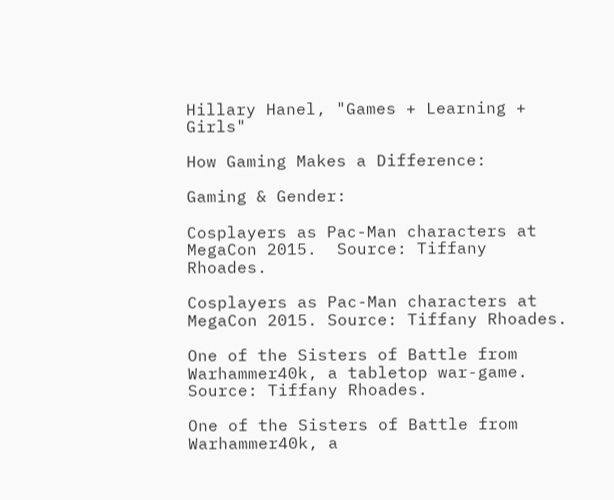Hillary Hanel, "Games + Learning + Girls"

How Gaming Makes a Difference:

Gaming & Gender:

Cosplayers as Pac-Man characters at MegaCon 2015.  Source: Tiffany Rhoades.

Cosplayers as Pac-Man characters at MegaCon 2015. Source: Tiffany Rhoades.

One of the Sisters of Battle from Warhammer40k, a tabletop war-game.  Source: Tiffany Rhoades.

One of the Sisters of Battle from Warhammer40k, a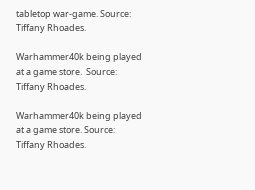tabletop war-game. Source: Tiffany Rhoades.

Warhammer40k being played at a game store.  Source: Tiffany Rhoades.

Warhammer40k being played at a game store. Source: Tiffany Rhoades.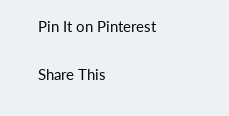Pin It on Pinterest

Share This